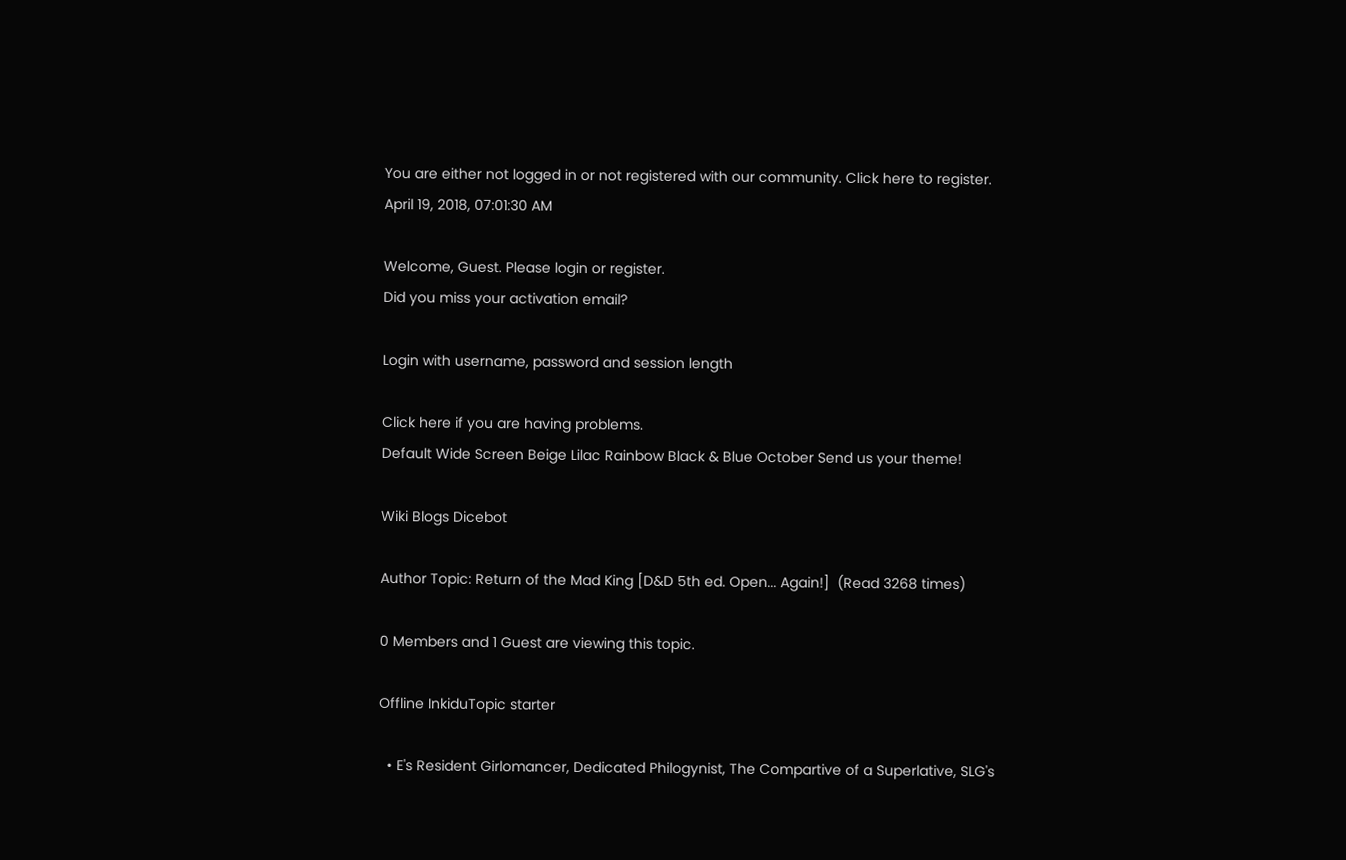You are either not logged in or not registered with our community. Click here to register.
April 19, 2018, 07:01:30 AM

Welcome, Guest. Please login or register.
Did you miss your activation email?

Login with username, password and session length

Click here if you are having problems.
Default Wide Screen Beige Lilac Rainbow Black & Blue October Send us your theme!

Wiki Blogs Dicebot

Author Topic: Return of the Mad King [D&D 5th ed. Open... Again!]  (Read 3268 times)

0 Members and 1 Guest are viewing this topic.

Offline InkiduTopic starter

  • E's Resident Girlomancer, Dedicated Philogynist, The Compartive of a Superlative, SLG's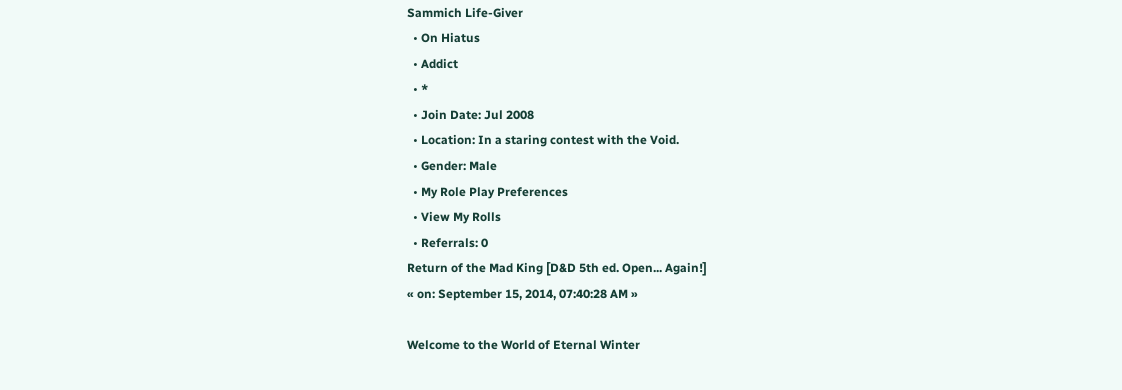Sammich Life-Giver
  • On Hiatus
  • Addict
  • *
  • Join Date: Jul 2008
  • Location: In a staring contest with the Void.
  • Gender: Male
  • My Role Play Preferences
  • View My Rolls
  • Referrals: 0
Return of the Mad King [D&D 5th ed. Open... Again!]
« on: September 15, 2014, 07:40:28 AM »

Welcome to the World of Eternal Winter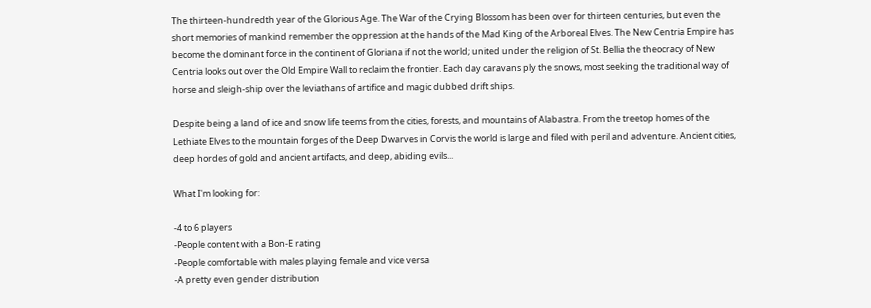The thirteen-hundredth year of the Glorious Age. The War of the Crying Blossom has been over for thirteen centuries, but even the short memories of mankind remember the oppression at the hands of the Mad King of the Arboreal Elves. The New Centria Empire has become the dominant force in the continent of Gloriana if not the world; united under the religion of St. Bellia the theocracy of New Centria looks out over the Old Empire Wall to reclaim the frontier. Each day caravans ply the snows, most seeking the traditional way of horse and sleigh-ship over the leviathans of artifice and magic dubbed drift ships.

Despite being a land of ice and snow life teems from the cities, forests, and mountains of Alabastra. From the treetop homes of the Lethiate Elves to the mountain forges of the Deep Dwarves in Corvis the world is large and filed with peril and adventure. Ancient cities, deep hordes of gold and ancient artifacts, and deep, abiding evils...

What I'm looking for:

-4 to 6 players
-People content with a Bon-E rating
-People comfortable with males playing female and vice versa
-A pretty even gender distribution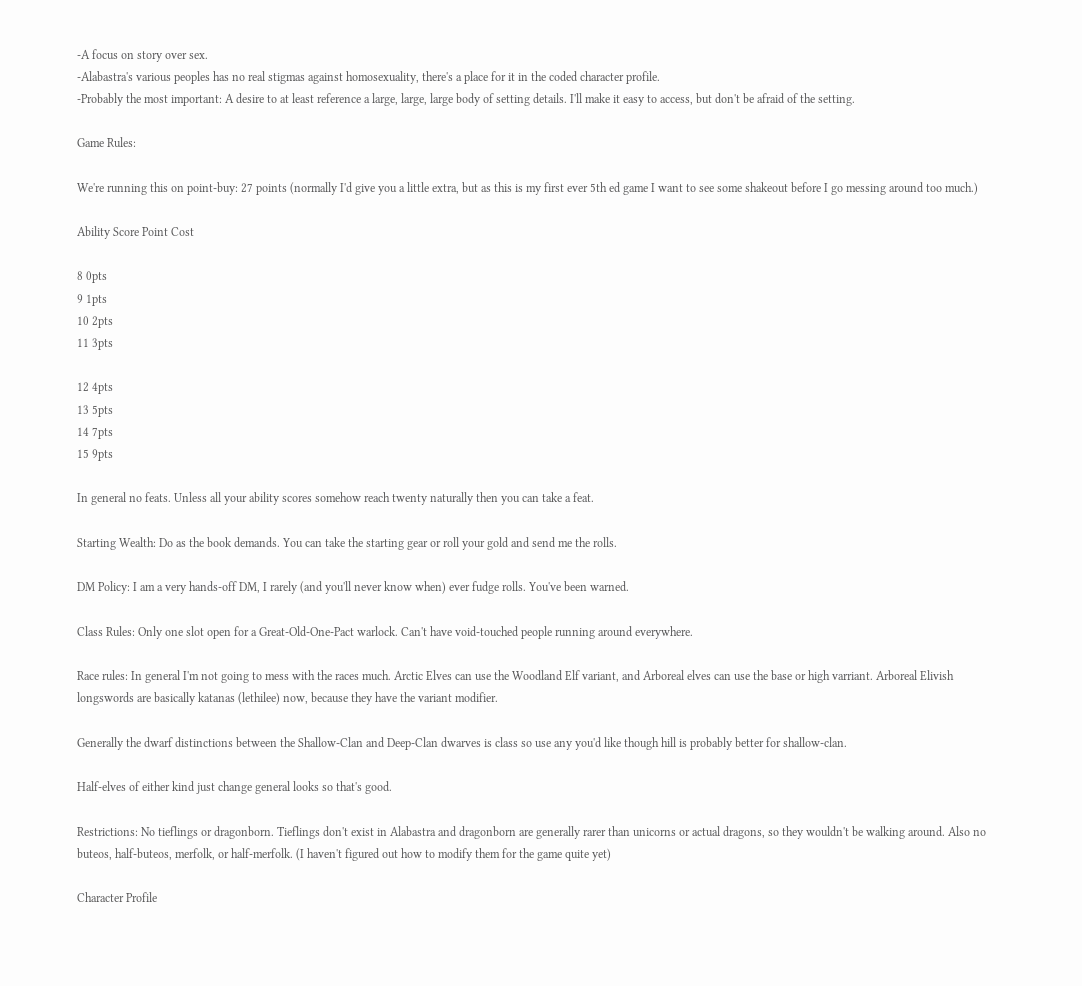-A focus on story over sex.
-Alabastra's various peoples has no real stigmas against homosexuality, there's a place for it in the coded character profile.
-Probably the most important: A desire to at least reference a large, large, large body of setting details. I'll make it easy to access, but don't be afraid of the setting.

Game Rules:

We're running this on point-buy: 27 points (normally I'd give you a little extra, but as this is my first ever 5th ed game I want to see some shakeout before I go messing around too much.)

Ability Score Point Cost

8 0pts
9 1pts
10 2pts
11 3pts

12 4pts
13 5pts
14 7pts
15 9pts

In general no feats. Unless all your ability scores somehow reach twenty naturally then you can take a feat.

Starting Wealth: Do as the book demands. You can take the starting gear or roll your gold and send me the rolls.

DM Policy: I am a very hands-off DM, I rarely (and you'll never know when) ever fudge rolls. You've been warned.

Class Rules: Only one slot open for a Great-Old-One-Pact warlock. Can't have void-touched people running around everywhere.

Race rules: In general I'm not going to mess with the races much. Arctic Elves can use the Woodland Elf variant, and Arboreal elves can use the base or high varriant. Arboreal Elivish longswords are basically katanas (lethilee) now, because they have the variant modifier.

Generally the dwarf distinctions between the Shallow-Clan and Deep-Clan dwarves is class so use any you'd like though hill is probably better for shallow-clan.

Half-elves of either kind just change general looks so that's good.

Restrictions: No tieflings or dragonborn. Tieflings don't exist in Alabastra and dragonborn are generally rarer than unicorns or actual dragons, so they wouldn't be walking around. Also no buteos, half-buteos, merfolk, or half-merfolk. (I haven't figured out how to modify them for the game quite yet)

Character Profile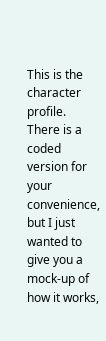This is the character profile. There is a coded version for your convenience, but I just wanted to give you a mock-up of how it works,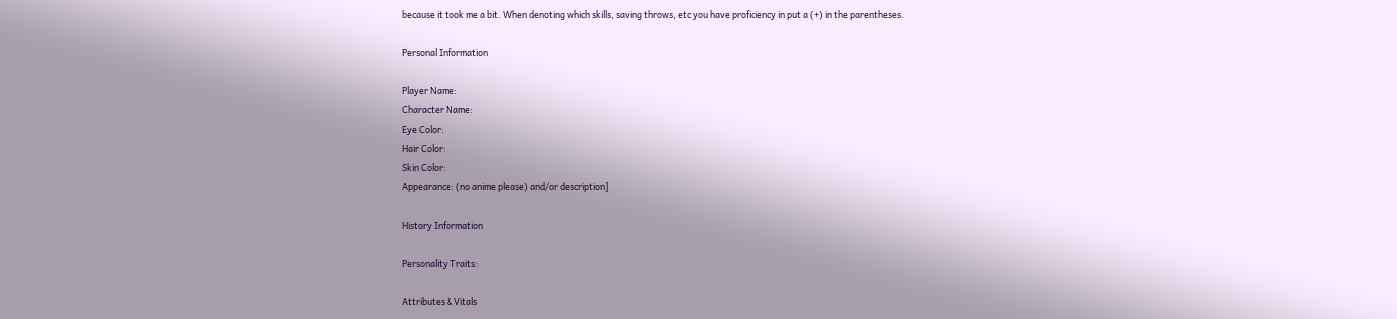because it took me a bit. When denoting which skills, saving throws, etc you have proficiency in put a (+) in the parentheses.

Personal Information

Player Name:
Character Name:
Eye Color:
Hair Color:
Skin Color:
Appearance: (no anime please) and/or description]

History Information

Personality Traits:

Attributes & Vitals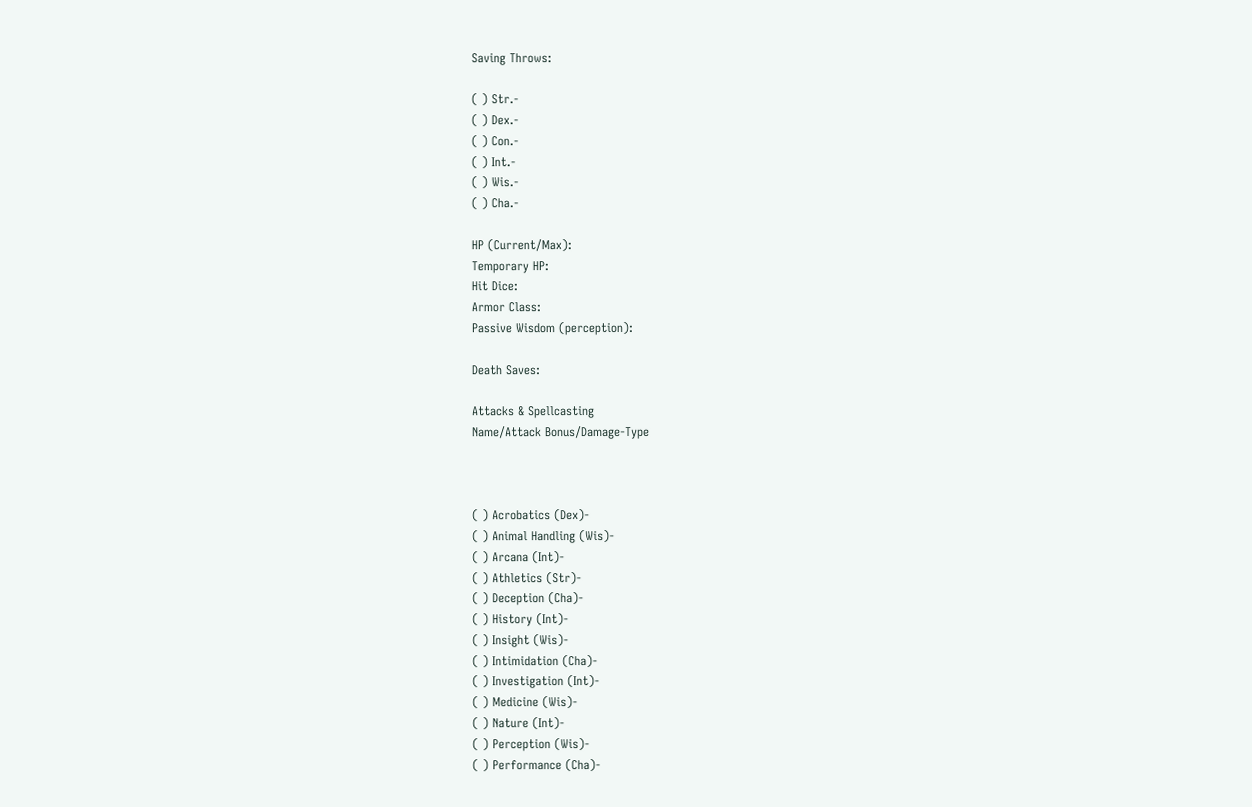Saving Throws:

( ) Str.-
( ) Dex.-
( ) Con.-
( ) Int.-
( ) Wis.-
( ) Cha.-

HP (Current/Max):
Temporary HP:
Hit Dice:
Armor Class:
Passive Wisdom (perception):

Death Saves:

Attacks & Spellcasting
Name/Attack Bonus/Damage-Type



( ) Acrobatics (Dex)-
( ) Animal Handling (Wis)-
( ) Arcana (Int)-
( ) Athletics (Str)-
( ) Deception (Cha)-
( ) History (Int)-
( ) Insight (Wis)-
( ) Intimidation (Cha)-
( ) Investigation (Int)-
( ) Medicine (Wis)-
( ) Nature (Int)-
( ) Perception (Wis)-
( ) Performance (Cha)-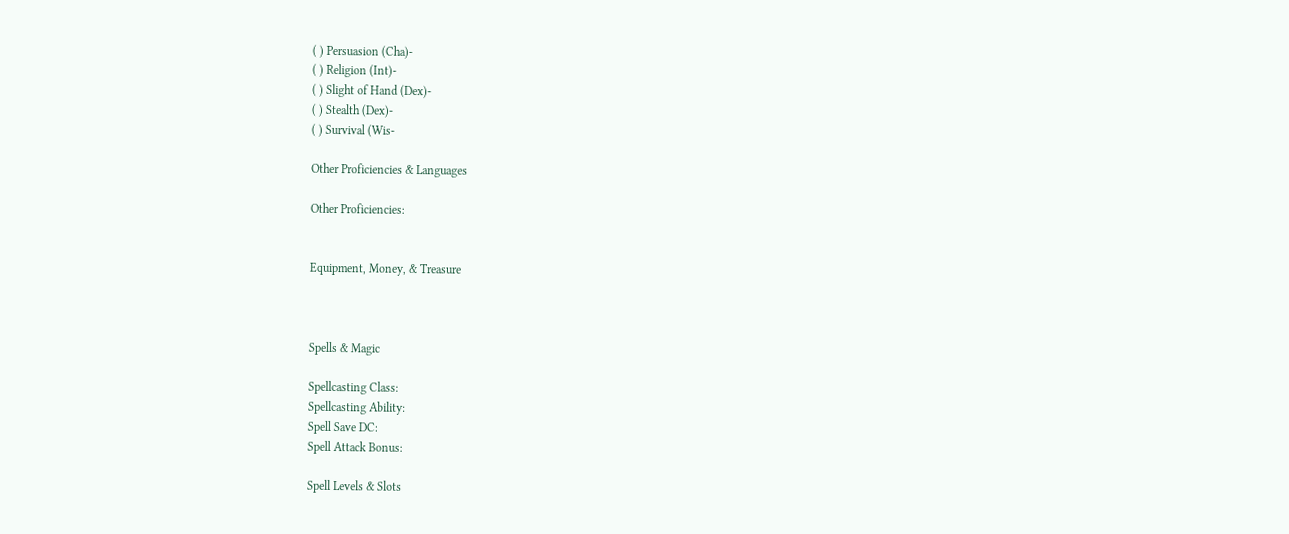( ) Persuasion (Cha)-
( ) Religion (Int)-
( ) Slight of Hand (Dex)-
( ) Stealth (Dex)-
( ) Survival (Wis-

Other Proficiencies & Languages

Other Proficiencies:


Equipment, Money, & Treasure



Spells & Magic

Spellcasting Class:
Spellcasting Ability:
Spell Save DC:
Spell Attack Bonus:

Spell Levels & Slots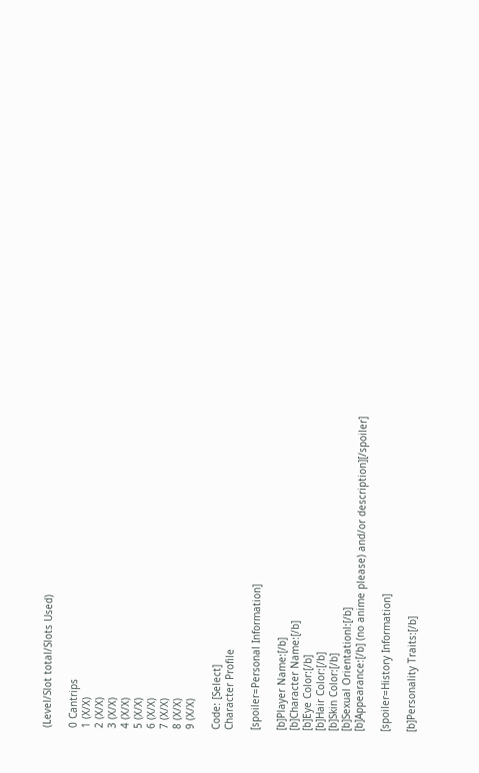(Level/Slot total/Slots Used)

0 Cantrips
1 (X/X)
2 (X/X)
3 (X/X)
4 (X/X)
5 (X/X)
6 (X/X)
7 (X/X)
8 (X/X)
9 (X/X)

Code: [Select]
Character Profile

[spoiler=Personal Information]

[b]Player Name:[/b]
[b]Character Name:[/b]
[b]Eye Color:[/b]
[b]Hair Color:[/b]
[b]Skin Color:[/b]
[b]Sexual Orientationl:[/b]
[b]Appearance:[/b] (no anime please) and/or description][/spoiler]

[spoiler=History Information]

[b]Personality Traits:[/b]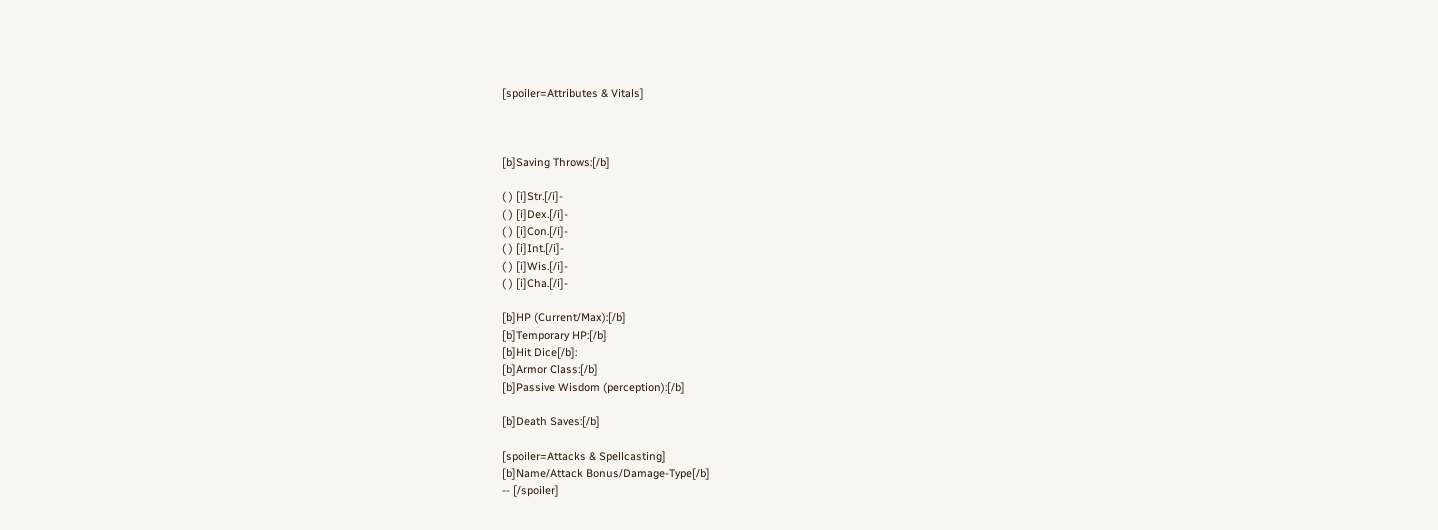[spoiler=Attributes & Vitals]



[b]Saving Throws:[/b]

( ) [i]Str.[/i]-
( ) [i]Dex.[/i]-
( ) [i]Con.[/i]-
( ) [i]Int.[/i]-
( ) [i]Wis.[/i]-
( ) [i]Cha.[/i]-

[b]HP (Current/Max):[/b]
[b]Temporary HP:[/b]
[b]Hit Dice[/b]:
[b]Armor Class:[/b]
[b]Passive Wisdom (perception):[/b]

[b]Death Saves:[/b]

[spoiler=Attacks & Spellcasting]
[b]Name/Attack Bonus/Damage-Type[/b]
-- [/spoiler]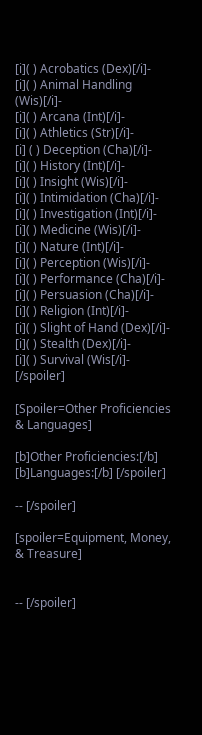[i]( ) Acrobatics (Dex)[/i]-
[i]( ) Animal Handling (Wis)[/i]-
[i]( ) Arcana (Int)[/i]-
[i]( ) Athletics (Str)[/i]-
[i] ( ) Deception (Cha)[/i]-
[i]( ) History (Int)[/i]-
[i]( ) Insight (Wis)[/i]-
[i]( ) Intimidation (Cha)[/i]-
[i]( ) Investigation (Int)[/i]-
[i]( ) Medicine (Wis)[/i]-
[i]( ) Nature (Int)[/i]-
[i]( ) Perception (Wis)[/i]-
[i]( ) Performance (Cha)[/i]-
[i]( ) Persuasion (Cha)[/i]-
[i]( ) Religion (Int)[/i]-
[i]( ) Slight of Hand (Dex)[/i]-
[i]( ) Stealth (Dex)[/i]-
[i]( ) Survival (Wis[/i]- [/spoiler]

[Spoiler=Other Proficiencies & Languages]

[b]Other Proficiencies:[/b]
[b]Languages:[/b] [/spoiler]

-- [/spoiler]

[spoiler=Equipment, Money, & Treasure]


-- [/spoiler]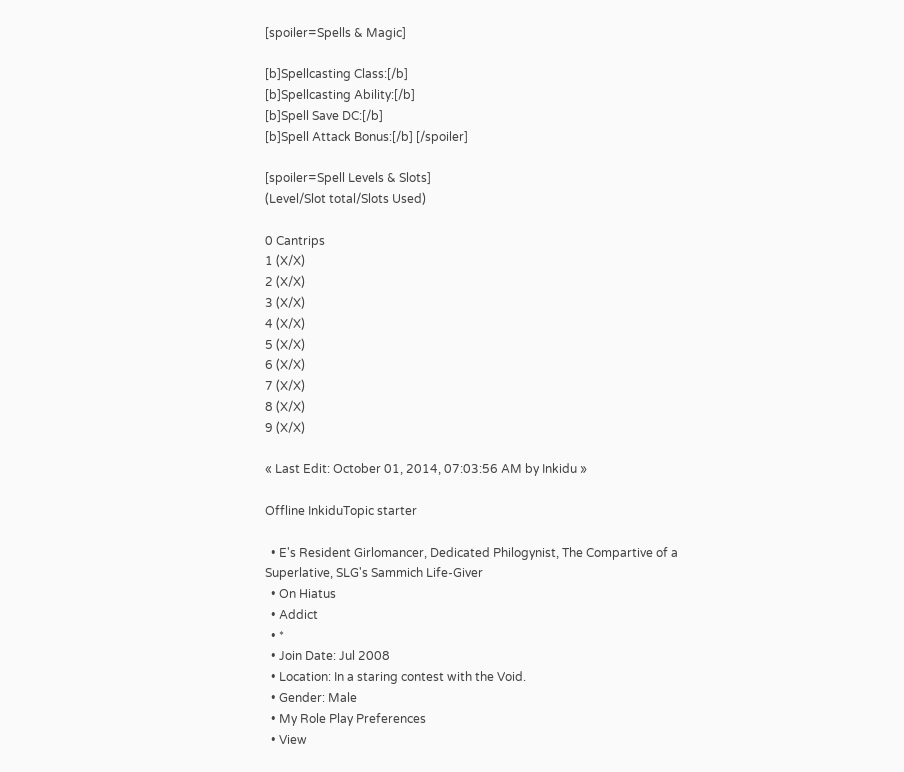[spoiler=Spells & Magic]

[b]Spellcasting Class:[/b]
[b]Spellcasting Ability:[/b]
[b]Spell Save DC:[/b]
[b]Spell Attack Bonus:[/b] [/spoiler]

[spoiler=Spell Levels & Slots]
(Level/Slot total/Slots Used)

0 Cantrips
1 (X/X)
2 (X/X)
3 (X/X)
4 (X/X)
5 (X/X)
6 (X/X)
7 (X/X)
8 (X/X)
9 (X/X)

« Last Edit: October 01, 2014, 07:03:56 AM by Inkidu »

Offline InkiduTopic starter

  • E's Resident Girlomancer, Dedicated Philogynist, The Compartive of a Superlative, SLG's Sammich Life-Giver
  • On Hiatus
  • Addict
  • *
  • Join Date: Jul 2008
  • Location: In a staring contest with the Void.
  • Gender: Male
  • My Role Play Preferences
  • View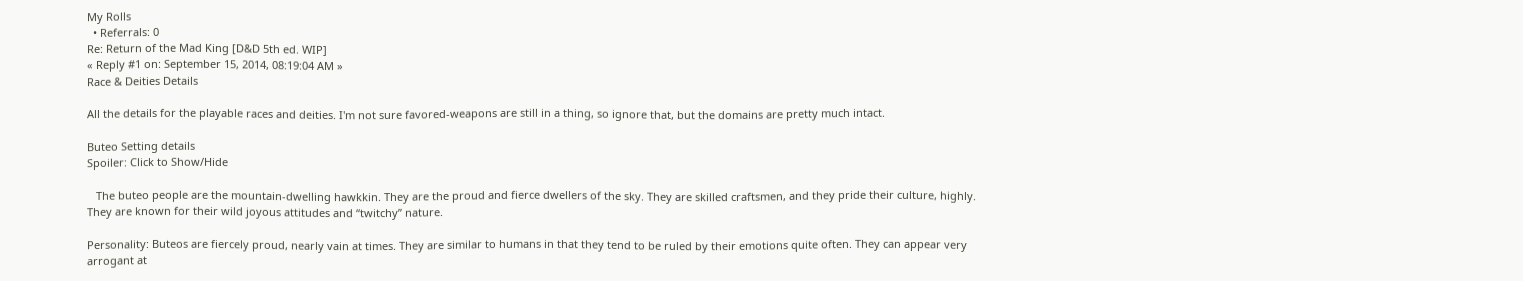My Rolls
  • Referrals: 0
Re: Return of the Mad King [D&D 5th ed. WIP]
« Reply #1 on: September 15, 2014, 08:19:04 AM »
Race & Deities Details

All the details for the playable races and deities. I'm not sure favored-weapons are still in a thing, so ignore that, but the domains are pretty much intact.

Buteo Setting details
Spoiler: Click to Show/Hide

   The buteo people are the mountain-dwelling hawkkin. They are the proud and fierce dwellers of the sky. They are skilled craftsmen, and they pride their culture, highly. They are known for their wild joyous attitudes and “twitchy” nature.

Personality: Buteos are fiercely proud, nearly vain at times. They are similar to humans in that they tend to be ruled by their emotions quite often. They can appear very arrogant at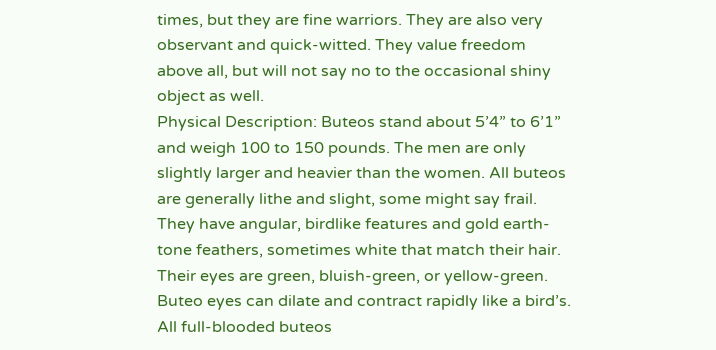times, but they are fine warriors. They are also very observant and quick-witted. They value freedom above all, but will not say no to the occasional shiny object as well.
Physical Description: Buteos stand about 5’4” to 6’1” and weigh 100 to 150 pounds. The men are only slightly larger and heavier than the women. All buteos are generally lithe and slight, some might say frail. They have angular, birdlike features and gold earth-tone feathers, sometimes white that match their hair. Their eyes are green, bluish-green, or yellow-green. Buteo eyes can dilate and contract rapidly like a bird’s. All full-blooded buteos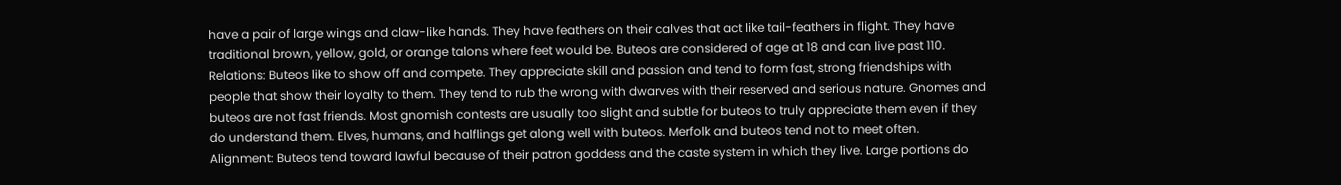have a pair of large wings and claw-like hands. They have feathers on their calves that act like tail-feathers in flight. They have traditional brown, yellow, gold, or orange talons where feet would be. Buteos are considered of age at 18 and can live past 110.
Relations: Buteos like to show off and compete. They appreciate skill and passion and tend to form fast, strong friendships with people that show their loyalty to them. They tend to rub the wrong with dwarves with their reserved and serious nature. Gnomes and buteos are not fast friends. Most gnomish contests are usually too slight and subtle for buteos to truly appreciate them even if they do understand them. Elves, humans, and halflings get along well with buteos. Merfolk and buteos tend not to meet often.
Alignment: Buteos tend toward lawful because of their patron goddess and the caste system in which they live. Large portions do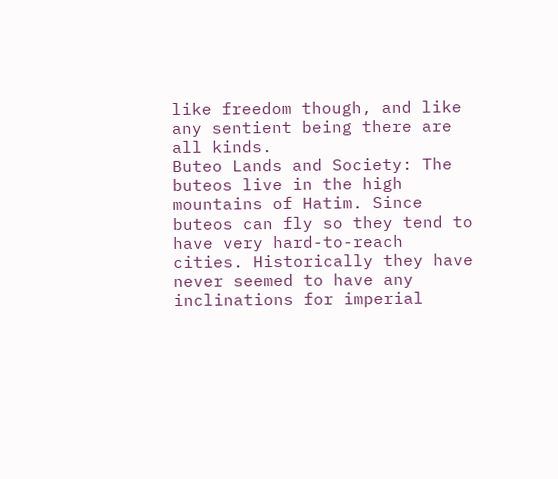like freedom though, and like any sentient being there are all kinds.
Buteo Lands and Society: The buteos live in the high mountains of Hatim. Since buteos can fly so they tend to have very hard-to-reach cities. Historically they have never seemed to have any inclinations for imperial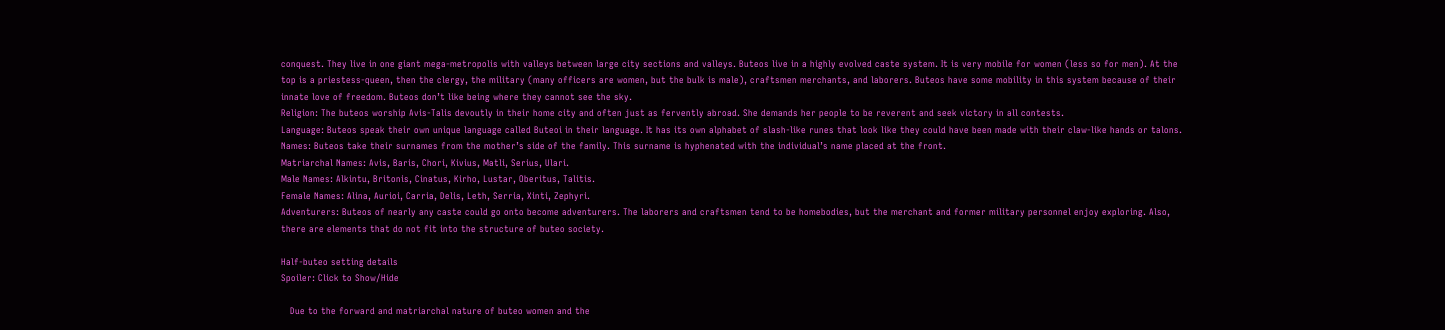conquest. They live in one giant mega-metropolis with valleys between large city sections and valleys. Buteos live in a highly evolved caste system. It is very mobile for women (less so for men). At the top is a priestess-queen, then the clergy, the military (many officers are women, but the bulk is male), craftsmen merchants, and laborers. Buteos have some mobility in this system because of their innate love of freedom. Buteos don’t like being where they cannot see the sky.
Religion: The buteos worship Avis-Talis devoutly in their home city and often just as fervently abroad. She demands her people to be reverent and seek victory in all contests.
Language: Buteos speak their own unique language called Buteoi in their language. It has its own alphabet of slash-like runes that look like they could have been made with their claw-like hands or talons.
Names: Buteos take their surnames from the mother’s side of the family. This surname is hyphenated with the individual’s name placed at the front.
Matriarchal Names: Avis, Baris, Chori, Kivius, Matli, Serius, Ulari.
Male Names: Alkintu, Britonis, Cinatus, Kirho, Lustar, Oberitus, Talitis.
Female Names: Alina, Aurioi, Carria, Delis, Leth, Serria, Xinti, Zephyri.
Adventurers: Buteos of nearly any caste could go onto become adventurers. The laborers and craftsmen tend to be homebodies, but the merchant and former military personnel enjoy exploring. Also, there are elements that do not fit into the structure of buteo society.

Half-buteo setting details
Spoiler: Click to Show/Hide

   Due to the forward and matriarchal nature of buteo women and the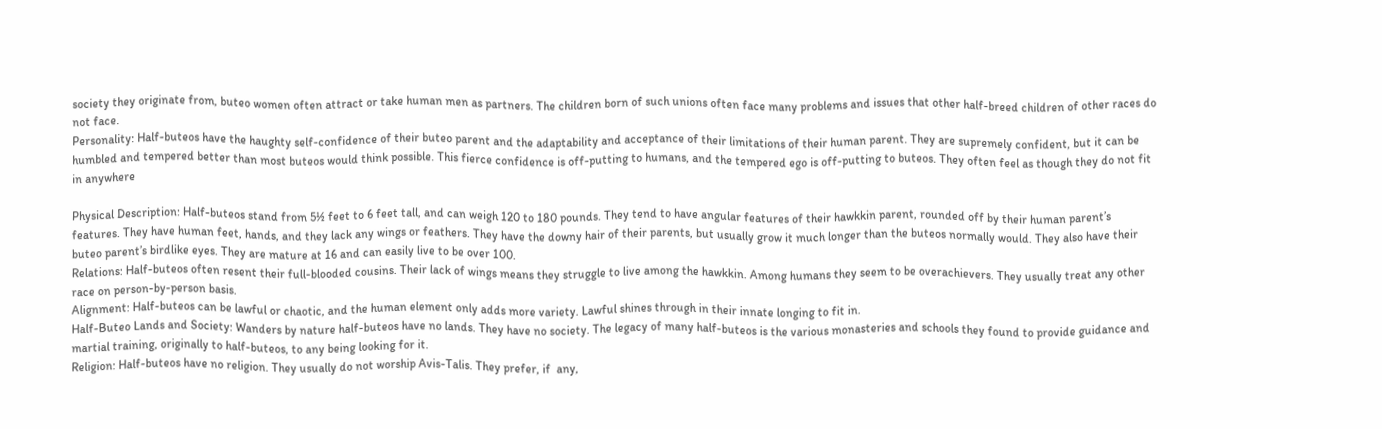society they originate from, buteo women often attract or take human men as partners. The children born of such unions often face many problems and issues that other half-breed children of other races do not face.
Personality: Half-buteos have the haughty self-confidence of their buteo parent and the adaptability and acceptance of their limitations of their human parent. They are supremely confident, but it can be humbled and tempered better than most buteos would think possible. This fierce confidence is off-putting to humans, and the tempered ego is off-putting to buteos. They often feel as though they do not fit in anywhere

Physical Description: Half-buteos stand from 5½ feet to 6 feet tall, and can weigh 120 to 180 pounds. They tend to have angular features of their hawkkin parent, rounded off by their human parent’s features. They have human feet, hands, and they lack any wings or feathers. They have the downy hair of their parents, but usually grow it much longer than the buteos normally would. They also have their buteo parent’s birdlike eyes. They are mature at 16 and can easily live to be over 100.
Relations: Half-buteos often resent their full-blooded cousins. Their lack of wings means they struggle to live among the hawkkin. Among humans they seem to be overachievers. They usually treat any other race on person-by-person basis.
Alignment: Half-buteos can be lawful or chaotic, and the human element only adds more variety. Lawful shines through in their innate longing to fit in.
Half-Buteo Lands and Society: Wanders by nature half-buteos have no lands. They have no society. The legacy of many half-buteos is the various monasteries and schools they found to provide guidance and martial training, originally to half-buteos, to any being looking for it.
Religion: Half-buteos have no religion. They usually do not worship Avis-Talis. They prefer, if  any,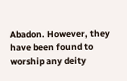Abadon. However, they have been found to worship any deity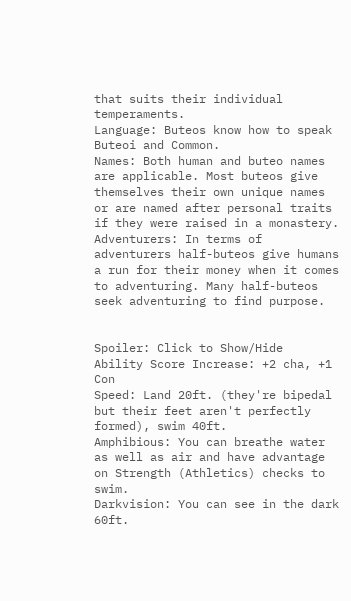that suits their individual temperaments.
Language: Buteos know how to speak Buteoi and Common.
Names: Both human and buteo names are applicable. Most buteos give themselves their own unique names or are named after personal traits if they were raised in a monastery.
Adventurers: In terms of adventurers half-buteos give humans a run for their money when it comes to adventuring. Many half-buteos seek adventuring to find purpose.


Spoiler: Click to Show/Hide
Ability Score Increase: +2 cha, +1 Con
Speed: Land 20ft. (they're bipedal but their feet aren't perfectly formed), swim 40ft.
Amphibious: You can breathe water as well as air and have advantage on Strength (Athletics) checks to swim.
Darkvision: You can see in the dark 60ft.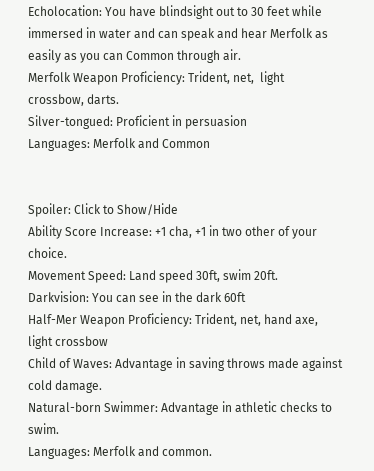Echolocation: You have blindsight out to 30 feet while immersed in water and can speak and hear Merfolk as easily as you can Common through air.
Merfolk Weapon Proficiency: Trident, net,  light crossbow, darts.
Silver-tongued: Proficient in persuasion
Languages: Merfolk and Common


Spoiler: Click to Show/Hide
Ability Score Increase: +1 cha, +1 in two other of your choice.
Movement Speed: Land speed 30ft, swim 20ft.
Darkvision: You can see in the dark 60ft
Half-Mer Weapon Proficiency: Trident, net, hand axe, light crossbow
Child of Waves: Advantage in saving throws made against cold damage.
Natural-born Swimmer: Advantage in athletic checks to swim.
Languages: Merfolk and common.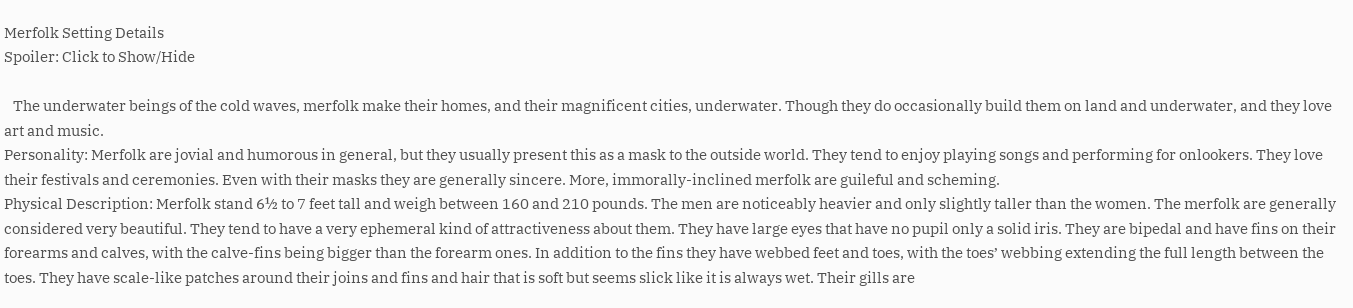Merfolk Setting Details
Spoiler: Click to Show/Hide

   The underwater beings of the cold waves, merfolk make their homes, and their magnificent cities, underwater. Though they do occasionally build them on land and underwater, and they love art and music.
Personality: Merfolk are jovial and humorous in general, but they usually present this as a mask to the outside world. They tend to enjoy playing songs and performing for onlookers. They love their festivals and ceremonies. Even with their masks they are generally sincere. More, immorally-inclined merfolk are guileful and scheming.
Physical Description: Merfolk stand 6½ to 7 feet tall and weigh between 160 and 210 pounds. The men are noticeably heavier and only slightly taller than the women. The merfolk are generally considered very beautiful. They tend to have a very ephemeral kind of attractiveness about them. They have large eyes that have no pupil only a solid iris. They are bipedal and have fins on their forearms and calves, with the calve-fins being bigger than the forearm ones. In addition to the fins they have webbed feet and toes, with the toes’ webbing extending the full length between the toes. They have scale-like patches around their joins and fins and hair that is soft but seems slick like it is always wet. Their gills are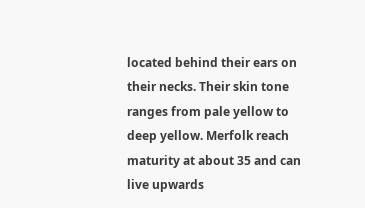located behind their ears on their necks. Their skin tone ranges from pale yellow to deep yellow. Merfolk reach maturity at about 35 and can live upwards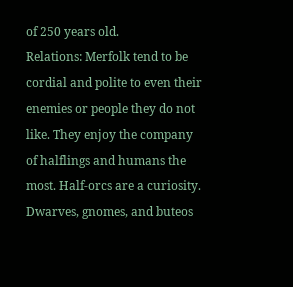of 250 years old.
Relations: Merfolk tend to be cordial and polite to even their enemies or people they do not like. They enjoy the company of halflings and humans the most. Half-orcs are a curiosity. Dwarves, gnomes, and buteos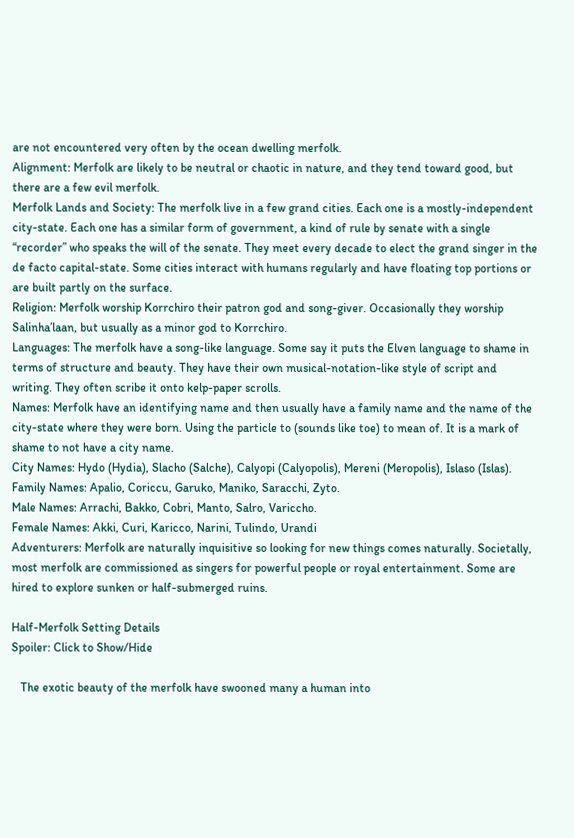are not encountered very often by the ocean dwelling merfolk.
Alignment: Merfolk are likely to be neutral or chaotic in nature, and they tend toward good, but there are a few evil merfolk.
Merfolk Lands and Society: The merfolk live in a few grand cities. Each one is a mostly-independent city-state. Each one has a similar form of government, a kind of rule by senate with a single “recorder” who speaks the will of the senate. They meet every decade to elect the grand singer in the de facto capital-state. Some cities interact with humans regularly and have floating top portions or are built partly on the surface.
Religion: Merfolk worship Korrchiro their patron god and song-giver. Occasionally they worship Salinha’laan, but usually as a minor god to Korrchiro.
Languages: The merfolk have a song-like language. Some say it puts the Elven language to shame in terms of structure and beauty. They have their own musical-notation-like style of script and writing. They often scribe it onto kelp-paper scrolls.
Names: Merfolk have an identifying name and then usually have a family name and the name of the city-state where they were born. Using the particle to (sounds like toe) to mean of. It is a mark of shame to not have a city name.
City Names: Hydo (Hydia), Slacho (Salche), Calyopi (Calyopolis), Mereni (Meropolis), Islaso (Islas).
Family Names: Apalio, Coriccu, Garuko, Maniko, Saracchi, Zyto.
Male Names: Arrachi, Bakko, Cobri, Manto, Salro, Variccho.
Female Names: Akki, Curi, Karicco, Narini, Tulindo, Urandi
Adventurers: Merfolk are naturally inquisitive so looking for new things comes naturally. Societally, most merfolk are commissioned as singers for powerful people or royal entertainment. Some are hired to explore sunken or half-submerged ruins.

Half-Merfolk Setting Details
Spoiler: Click to Show/Hide

   The exotic beauty of the merfolk have swooned many a human into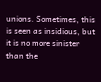unions. Sometimes, this is seen as insidious, but it is no more sinister than the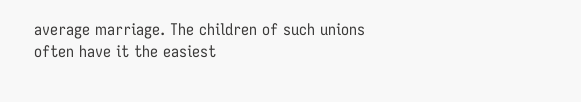average marriage. The children of such unions often have it the easiest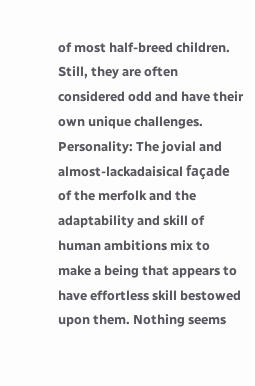of most half-breed children. Still, they are often considered odd and have their own unique challenges.
Personality: The jovial and almost-lackadaisical façade of the merfolk and the adaptability and skill of human ambitions mix to make a being that appears to have effortless skill bestowed upon them. Nothing seems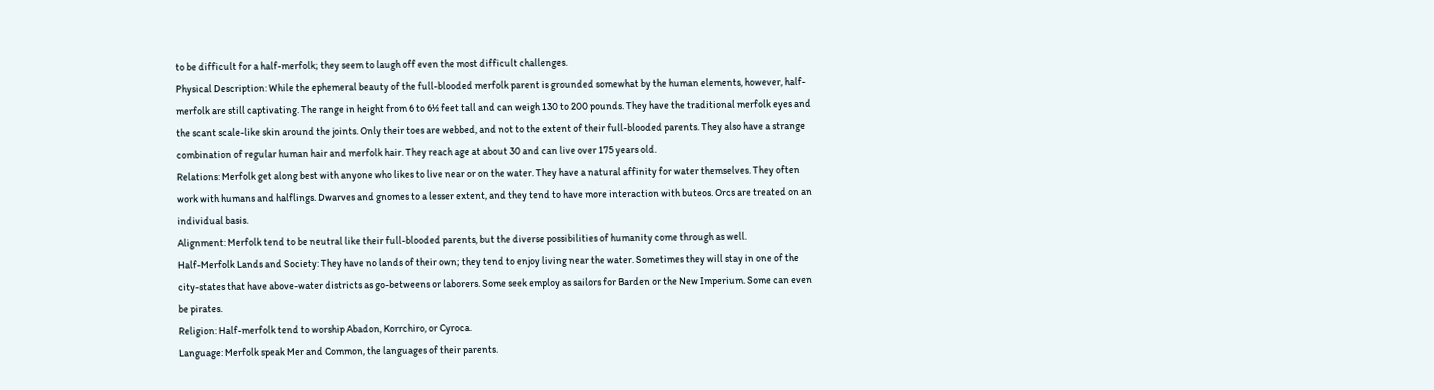to be difficult for a half-merfolk; they seem to laugh off even the most difficult challenges.
Physical Description: While the ephemeral beauty of the full-blooded merfolk parent is grounded somewhat by the human elements, however, half-merfolk are still captivating. The range in height from 6 to 6½ feet tall and can weigh 130 to 200 pounds. They have the traditional merfolk eyes and the scant scale-like skin around the joints. Only their toes are webbed, and not to the extent of their full-blooded parents. They also have a strange combination of regular human hair and merfolk hair. They reach age at about 30 and can live over 175 years old.
Relations: Merfolk get along best with anyone who likes to live near or on the water. They have a natural affinity for water themselves. They often work with humans and halflings. Dwarves and gnomes to a lesser extent, and they tend to have more interaction with buteos. Orcs are treated on an individual basis.
Alignment: Merfolk tend to be neutral like their full-blooded parents, but the diverse possibilities of humanity come through as well.
Half-Merfolk Lands and Society: They have no lands of their own; they tend to enjoy living near the water. Sometimes they will stay in one of the city-states that have above-water districts as go-betweens or laborers. Some seek employ as sailors for Barden or the New Imperium. Some can even be pirates.
Religion: Half-merfolk tend to worship Abadon, Korrchiro, or Cyroca.
Language: Merfolk speak Mer and Common, the languages of their parents.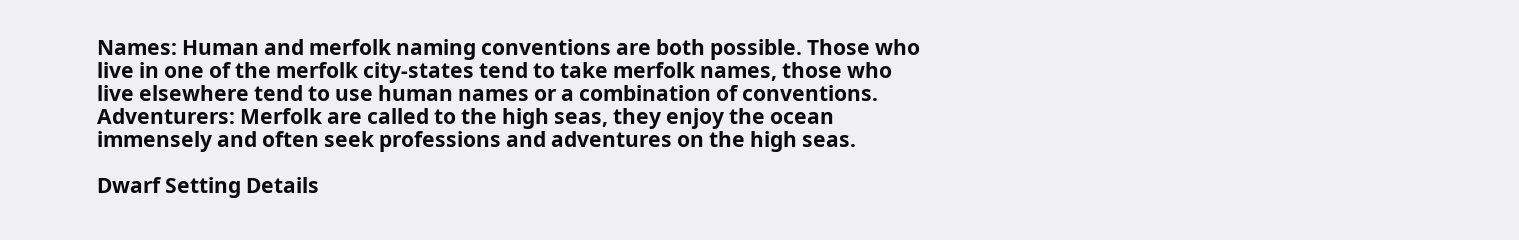Names: Human and merfolk naming conventions are both possible. Those who live in one of the merfolk city-states tend to take merfolk names, those who live elsewhere tend to use human names or a combination of conventions.
Adventurers: Merfolk are called to the high seas, they enjoy the ocean immensely and often seek professions and adventures on the high seas.

Dwarf Setting Details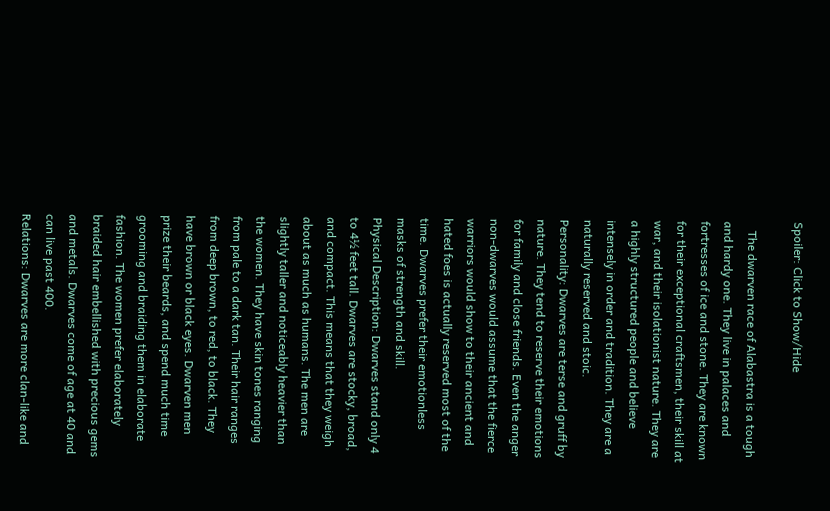Spoiler: Click to Show/Hide

   The dwarven race of Alabastra is a tough and hardy one. They live in palaces and fortresses of ice and stone. They are known for their exceptional craftsmen, their skill at war, and their isolationist nature. They are a highly structured people and believe intensely in order and tradition. They are a naturally reserved and stoic.
Personality: Dwarves are terse and gruff by nature. They tend to reserve their emotions for family and close friends. Even the anger non-dwarves would assume that the fierce warriors would show to their ancient and hated foes is actually reserved most of the time. Dwarves prefer their emotionless masks of strength and skill.
Physical Description: Dwarves stand only 4 to 4½ feet tall. Dwarves are stocky, broad, and compact. This means that they weigh about as much as humans. The men are slightly taller and noticeably heavier than the women. They have skin tones ranging from pale to a dark tan. Their hair ranges from deep brown, to red, to black. They have brown or black eyes. Dwarven men prize their beards, and spend much time grooming and braiding them in elaborate fashion. The women prefer elaborately braided hair embellished with precious gems and metals. Dwarves come of age at 40 and can live past 400.
Relations: Dwarves are more clan-like and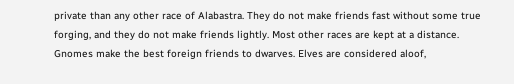private than any other race of Alabastra. They do not make friends fast without some true forging, and they do not make friends lightly. Most other races are kept at a distance.  Gnomes make the best foreign friends to dwarves. Elves are considered aloof,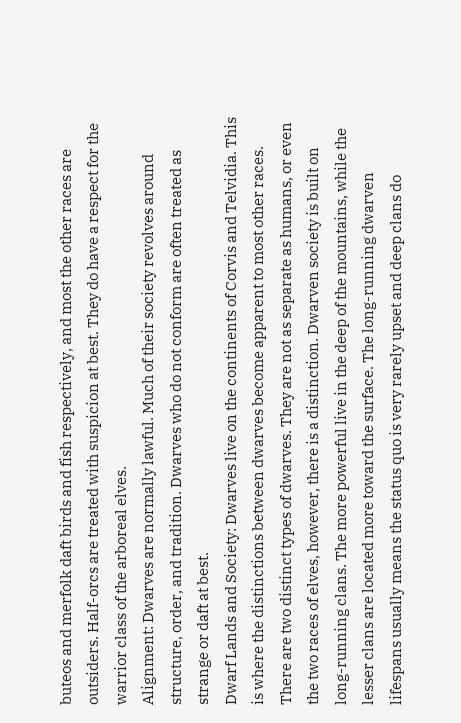buteos and merfolk daft birds and fish respectively, and most the other races are outsiders. Half-orcs are treated with suspicion at best. They do have a respect for the warrior class of the arboreal elves.
Alignment: Dwarves are normally lawful. Much of their society revolves around structure, order, and tradition. Dwarves who do not conform are often treated as strange or daft at best.
Dwarf Lands and Society: Dwarves live on the continents of Corvis and Telvidia. This is where the distinctions between dwarves become apparent to most other races. There are two distinct types of dwarves. They are not as separate as humans, or even the two races of elves, however, there is a distinction. Dwarven society is built on long-running clans. The more powerful live in the deep of the mountains, while the lesser clans are located more toward the surface. The long-running dwarven lifespans usually means the status quo is very rarely upset and deep clans do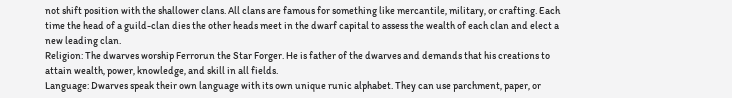not shift position with the shallower clans. All clans are famous for something like mercantile, military, or crafting. Each time the head of a guild-clan dies the other heads meet in the dwarf capital to assess the wealth of each clan and elect a new leading clan.
Religion: The dwarves worship Ferrorun the Star Forger. He is father of the dwarves and demands that his creations to attain wealth, power, knowledge, and skill in all fields.
Language: Dwarves speak their own language with its own unique runic alphabet. They can use parchment, paper, or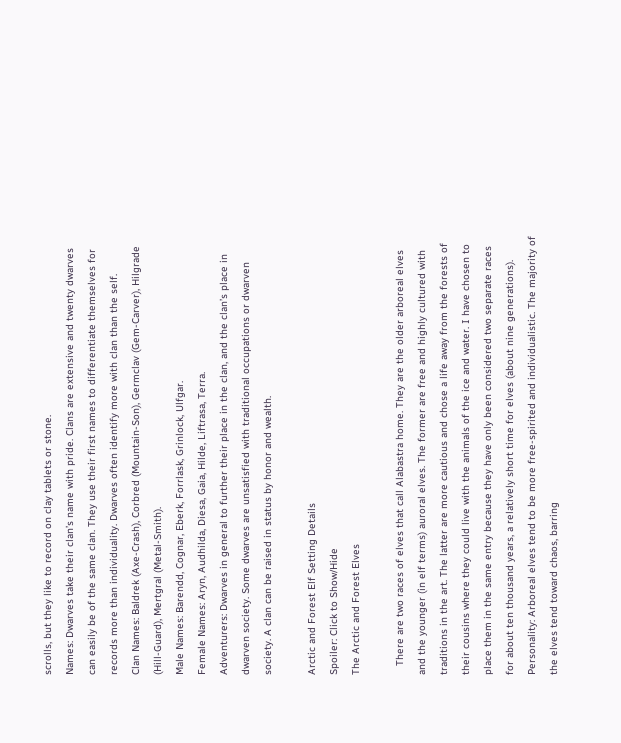scrolls, but they like to record on clay tablets or stone.
Names: Dwarves take their clan’s name with pride. Clans are extensive and twenty dwarves can easily be of the same clan. They use their first names to differentiate themselves for records more than individuality. Dwarves often identify more with clan than the self.
Clan Names: Baldrek (Axe-Crash), Corbred (Mountain-Son), Germclav (Gem-Carver), Hilgrade (Hill-Guard), Mertgral (Metal-Smith).
Male Names: Barendd, Cognar, Eberk, Forrlask, Grinlock, Ulfgar.
Female Names: Aryn, Audhilda, Diesa, Gaia, Hilde, Liftrasa, Terra.
Adventurers: Dwarves in general to further their place in the clan, and the clan’s place in dwarven society. Some dwarves are unsatisfied with traditional occupations or dwarven society. A clan can be raised in status by honor and wealth.

Arctic and Forest Elf Setting Details
Spoiler: Click to Show/Hide
The Arctic and Forest Elves

   There are two races of elves that call Alabastra home. They are the older arboreal elves and the younger (in elf terms) auroral elves. The former are free and highly cultured with traditions in the art. The latter are more cautious and chose a life away from the forests of their cousins where they could live with the animals of the ice and water. I have chosen to place them in the same entry because they have only been considered two separate races for about ten thousand years, a relatively short time for elves (about nine generations).
Personality: Arboreal elves tend to be more free-spirited and individualistic. The majority of the elves tend toward chaos, barring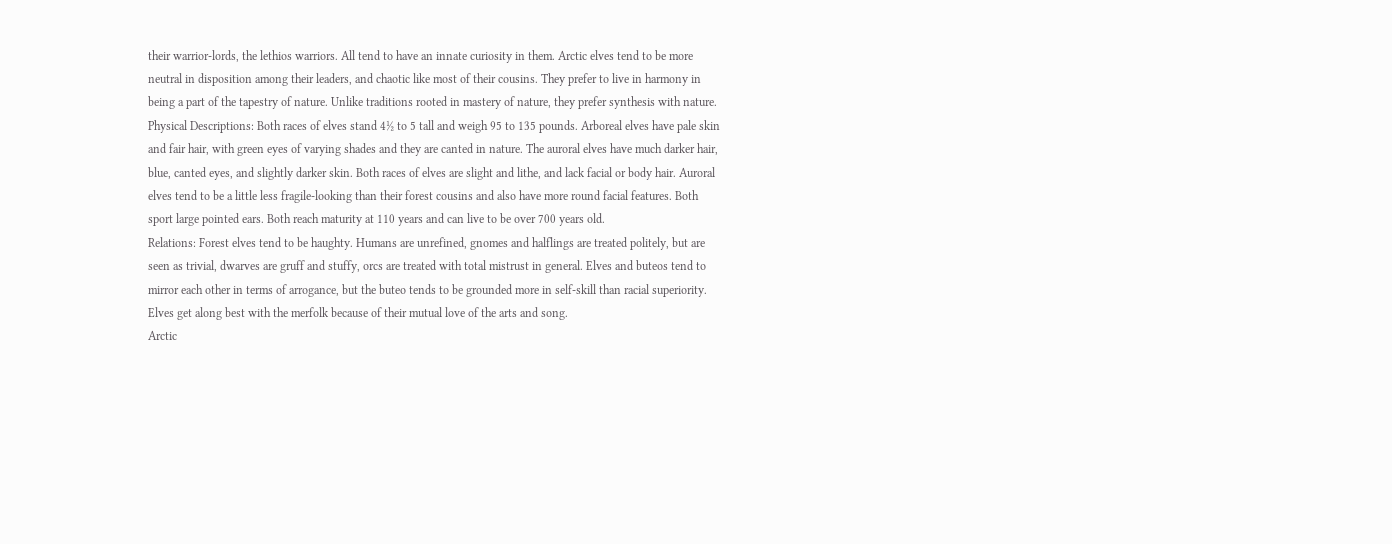their warrior-lords, the lethios warriors. All tend to have an innate curiosity in them. Arctic elves tend to be more neutral in disposition among their leaders, and chaotic like most of their cousins. They prefer to live in harmony in being a part of the tapestry of nature. Unlike traditions rooted in mastery of nature, they prefer synthesis with nature.
Physical Descriptions: Both races of elves stand 4½ to 5 tall and weigh 95 to 135 pounds. Arboreal elves have pale skin and fair hair, with green eyes of varying shades and they are canted in nature. The auroral elves have much darker hair, blue, canted eyes, and slightly darker skin. Both races of elves are slight and lithe, and lack facial or body hair. Auroral elves tend to be a little less fragile-looking than their forest cousins and also have more round facial features. Both sport large pointed ears. Both reach maturity at 110 years and can live to be over 700 years old.
Relations: Forest elves tend to be haughty. Humans are unrefined, gnomes and halflings are treated politely, but are seen as trivial, dwarves are gruff and stuffy, orcs are treated with total mistrust in general. Elves and buteos tend to mirror each other in terms of arrogance, but the buteo tends to be grounded more in self-skill than racial superiority. Elves get along best with the merfolk because of their mutual love of the arts and song.
Arctic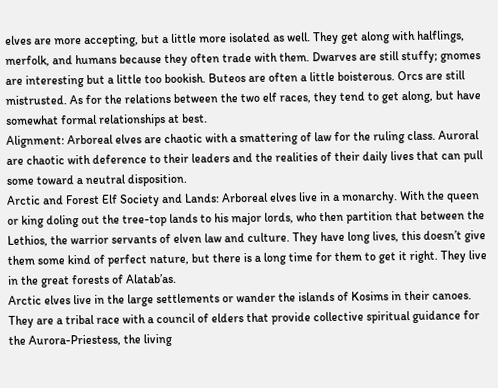elves are more accepting, but a little more isolated as well. They get along with halflings, merfolk, and humans because they often trade with them. Dwarves are still stuffy; gnomes are interesting but a little too bookish. Buteos are often a little boisterous. Orcs are still mistrusted. As for the relations between the two elf races, they tend to get along, but have somewhat formal relationships at best.
Alignment: Arboreal elves are chaotic with a smattering of law for the ruling class. Auroral are chaotic with deference to their leaders and the realities of their daily lives that can pull some toward a neutral disposition.
Arctic and Forest Elf Society and Lands: Arboreal elves live in a monarchy. With the queen or king doling out the tree-top lands to his major lords, who then partition that between the Lethios, the warrior servants of elven law and culture. They have long lives, this doesn’t give them some kind of perfect nature, but there is a long time for them to get it right. They live in the great forests of Alatab’as.
Arctic elves live in the large settlements or wander the islands of Kosims in their canoes. They are a tribal race with a council of elders that provide collective spiritual guidance for the Aurora-Priestess, the living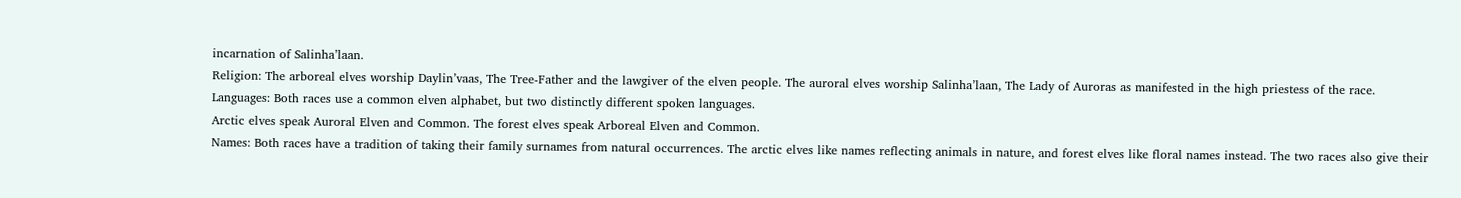incarnation of Salinha’laan.
Religion: The arboreal elves worship Daylin’vaas, The Tree-Father and the lawgiver of the elven people. The auroral elves worship Salinha’laan, The Lady of Auroras as manifested in the high priestess of the race.
Languages: Both races use a common elven alphabet, but two distinctly different spoken languages.
Arctic elves speak Auroral Elven and Common. The forest elves speak Arboreal Elven and Common.
Names: Both races have a tradition of taking their family surnames from natural occurrences. The arctic elves like names reflecting animals in nature, and forest elves like floral names instead. The two races also give their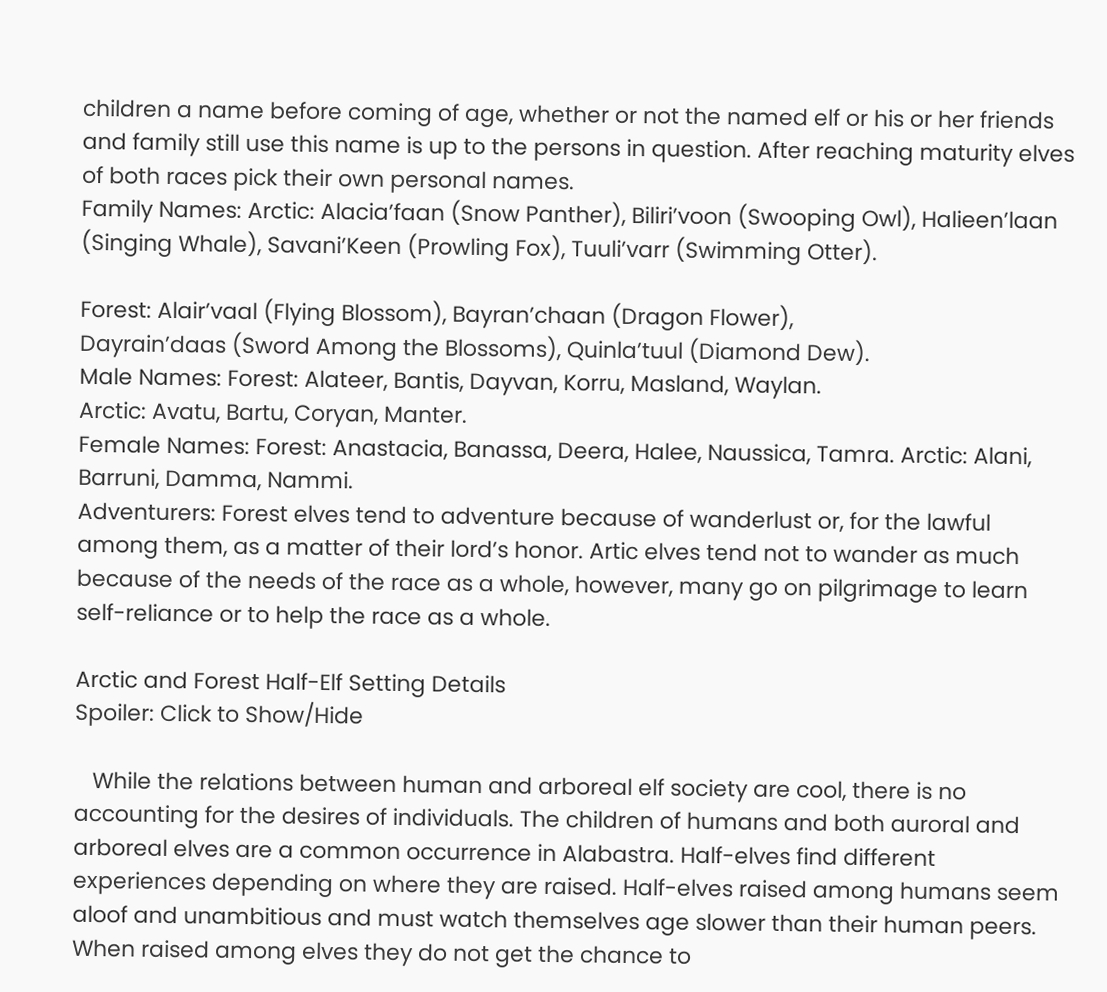children a name before coming of age, whether or not the named elf or his or her friends and family still use this name is up to the persons in question. After reaching maturity elves of both races pick their own personal names.
Family Names: Arctic: Alacia’faan (Snow Panther), Biliri’voon (Swooping Owl), Halieen’laan (Singing Whale), Savani’Keen (Prowling Fox), Tuuli’varr (Swimming Otter).

Forest: Alair’vaal (Flying Blossom), Bayran’chaan (Dragon Flower),
Dayrain’daas (Sword Among the Blossoms), Quinla’tuul (Diamond Dew).
Male Names: Forest: Alateer, Bantis, Dayvan, Korru, Masland, Waylan.
Arctic: Avatu, Bartu, Coryan, Manter.
Female Names: Forest: Anastacia, Banassa, Deera, Halee, Naussica, Tamra. Arctic: Alani, Barruni, Damma, Nammi.
Adventurers: Forest elves tend to adventure because of wanderlust or, for the lawful among them, as a matter of their lord’s honor. Artic elves tend not to wander as much because of the needs of the race as a whole, however, many go on pilgrimage to learn self-reliance or to help the race as a whole.

Arctic and Forest Half-Elf Setting Details
Spoiler: Click to Show/Hide

   While the relations between human and arboreal elf society are cool, there is no accounting for the desires of individuals. The children of humans and both auroral and arboreal elves are a common occurrence in Alabastra. Half-elves find different experiences depending on where they are raised. Half-elves raised among humans seem aloof and unambitious and must watch themselves age slower than their human peers. When raised among elves they do not get the chance to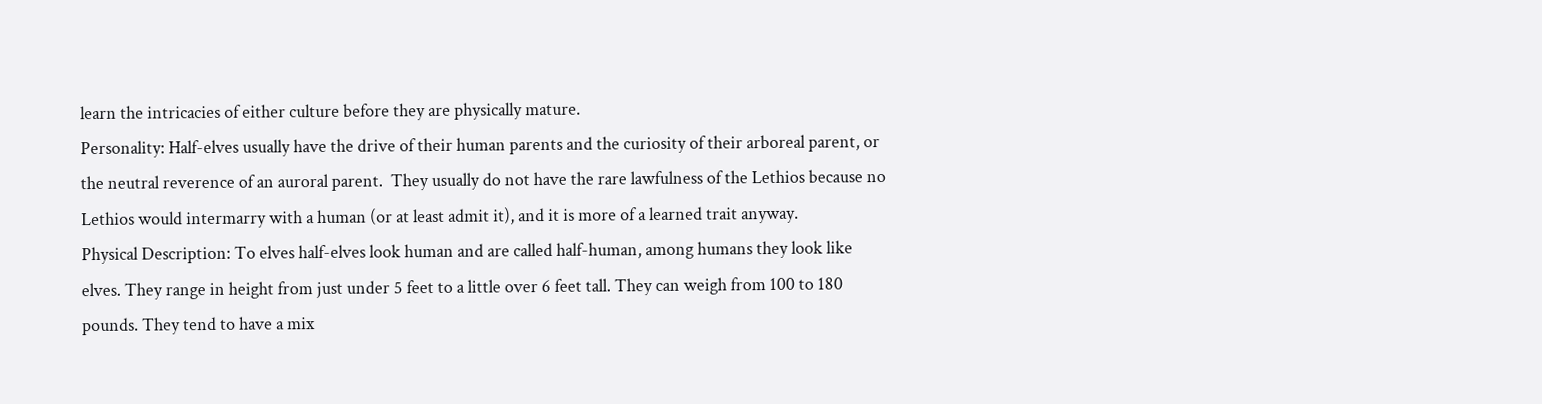learn the intricacies of either culture before they are physically mature.
Personality: Half-elves usually have the drive of their human parents and the curiosity of their arboreal parent, or the neutral reverence of an auroral parent.  They usually do not have the rare lawfulness of the Lethios because no Lethios would intermarry with a human (or at least admit it), and it is more of a learned trait anyway.
Physical Description: To elves half-elves look human and are called half-human, among humans they look like elves. They range in height from just under 5 feet to a little over 6 feet tall. They can weigh from 100 to 180 pounds. They tend to have a mix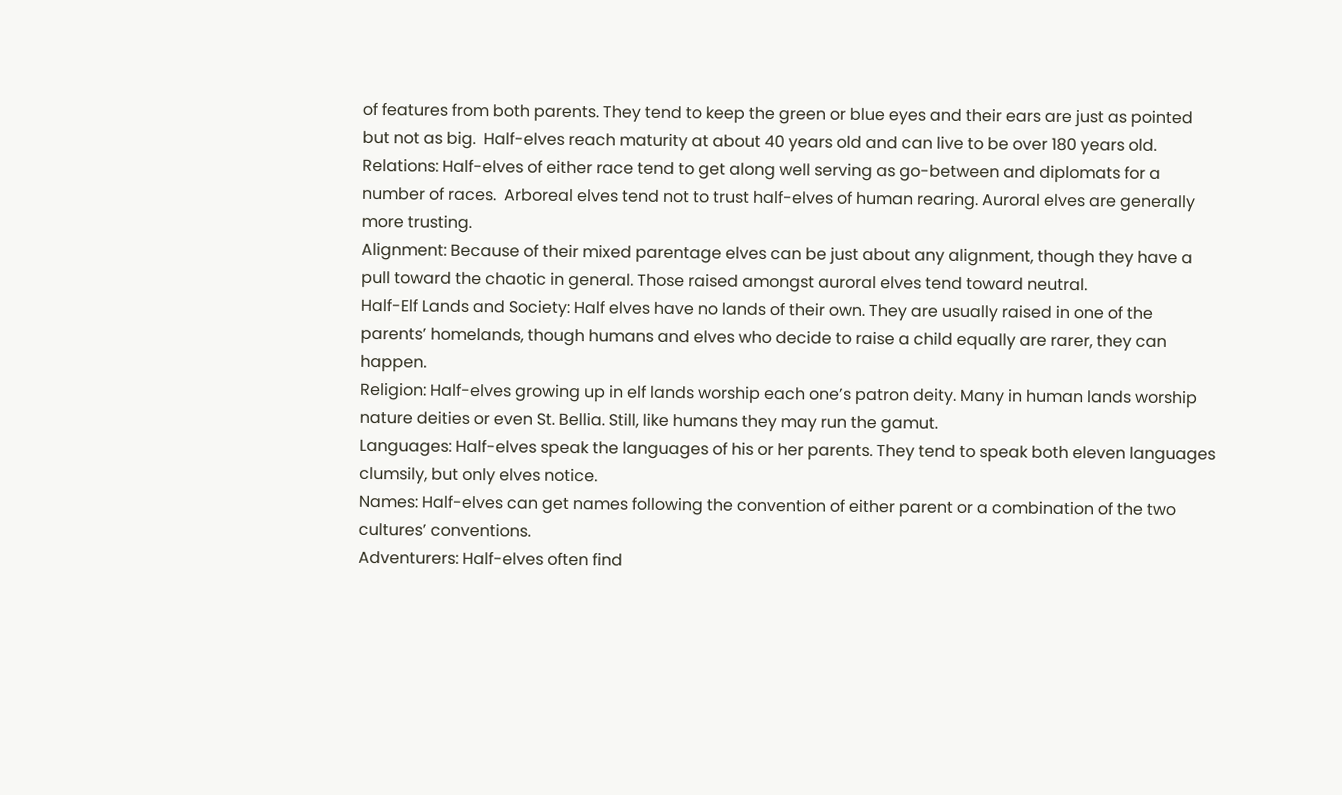of features from both parents. They tend to keep the green or blue eyes and their ears are just as pointed but not as big.  Half-elves reach maturity at about 40 years old and can live to be over 180 years old.
Relations: Half-elves of either race tend to get along well serving as go-between and diplomats for a number of races.  Arboreal elves tend not to trust half-elves of human rearing. Auroral elves are generally more trusting.
Alignment: Because of their mixed parentage elves can be just about any alignment, though they have a pull toward the chaotic in general. Those raised amongst auroral elves tend toward neutral.
Half-Elf Lands and Society: Half elves have no lands of their own. They are usually raised in one of the parents’ homelands, though humans and elves who decide to raise a child equally are rarer, they can happen.
Religion: Half-elves growing up in elf lands worship each one’s patron deity. Many in human lands worship nature deities or even St. Bellia. Still, like humans they may run the gamut.
Languages: Half-elves speak the languages of his or her parents. They tend to speak both eleven languages clumsily, but only elves notice.
Names: Half-elves can get names following the convention of either parent or a combination of the two cultures’ conventions.
Adventurers: Half-elves often find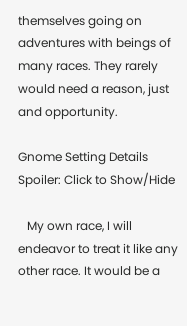themselves going on adventures with beings of many races. They rarely would need a reason, just and opportunity.

Gnome Setting Details
Spoiler: Click to Show/Hide

   My own race, I will endeavor to treat it like any other race. It would be a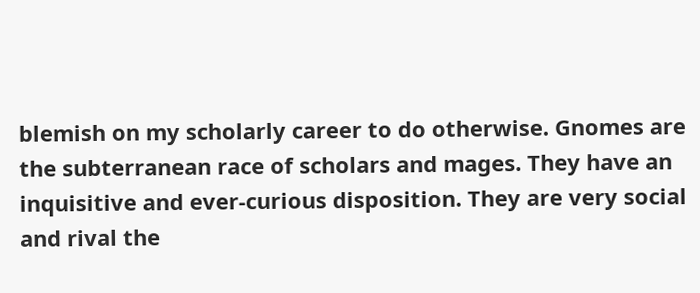blemish on my scholarly career to do otherwise. Gnomes are the subterranean race of scholars and mages. They have an inquisitive and ever-curious disposition. They are very social and rival the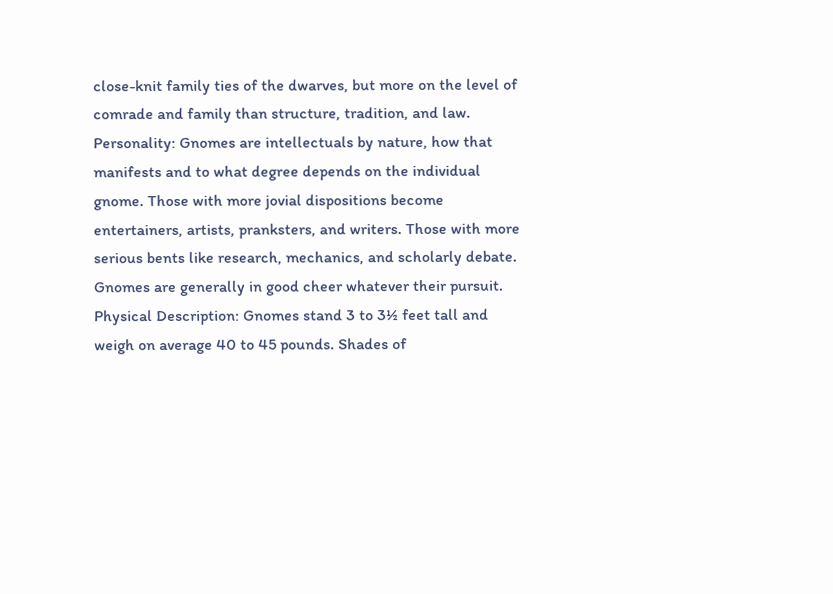close-knit family ties of the dwarves, but more on the level of comrade and family than structure, tradition, and law.
Personality: Gnomes are intellectuals by nature, how that manifests and to what degree depends on the individual gnome. Those with more jovial dispositions become entertainers, artists, pranksters, and writers. Those with more serious bents like research, mechanics, and scholarly debate. Gnomes are generally in good cheer whatever their pursuit.
Physical Description: Gnomes stand 3 to 3½ feet tall and weigh on average 40 to 45 pounds. Shades of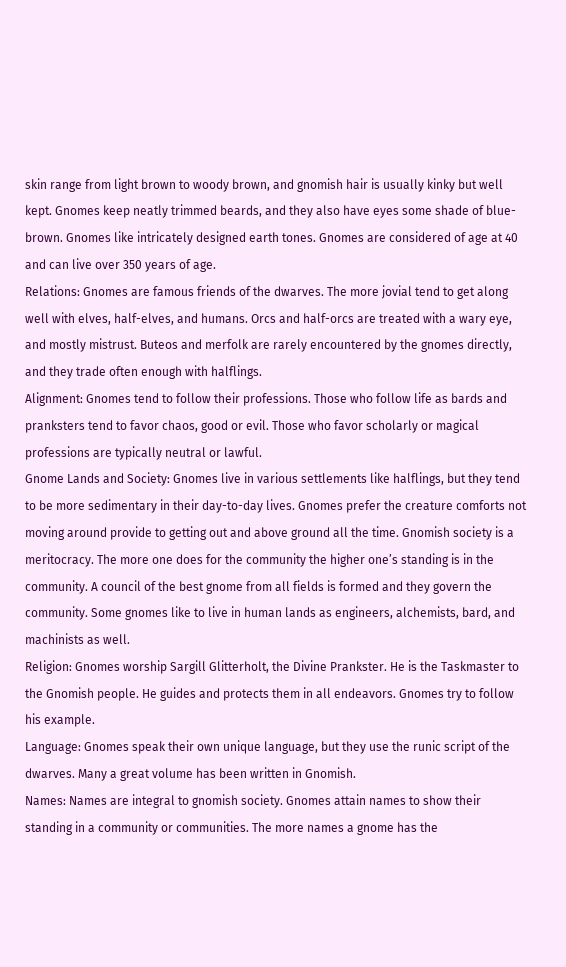skin range from light brown to woody brown, and gnomish hair is usually kinky but well kept. Gnomes keep neatly trimmed beards, and they also have eyes some shade of blue-brown. Gnomes like intricately designed earth tones. Gnomes are considered of age at 40 and can live over 350 years of age.
Relations: Gnomes are famous friends of the dwarves. The more jovial tend to get along well with elves, half-elves, and humans. Orcs and half-orcs are treated with a wary eye, and mostly mistrust. Buteos and merfolk are rarely encountered by the gnomes directly, and they trade often enough with halflings.
Alignment: Gnomes tend to follow their professions. Those who follow life as bards and pranksters tend to favor chaos, good or evil. Those who favor scholarly or magical professions are typically neutral or lawful.
Gnome Lands and Society: Gnomes live in various settlements like halflings, but they tend to be more sedimentary in their day-to-day lives. Gnomes prefer the creature comforts not moving around provide to getting out and above ground all the time. Gnomish society is a meritocracy. The more one does for the community the higher one’s standing is in the community. A council of the best gnome from all fields is formed and they govern the community. Some gnomes like to live in human lands as engineers, alchemists, bard, and machinists as well.
Religion: Gnomes worship Sargill Glitterholt, the Divine Prankster. He is the Taskmaster to the Gnomish people. He guides and protects them in all endeavors. Gnomes try to follow his example.
Language: Gnomes speak their own unique language, but they use the runic script of the dwarves. Many a great volume has been written in Gnomish.
Names: Names are integral to gnomish society. Gnomes attain names to show their standing in a community or communities. The more names a gnome has the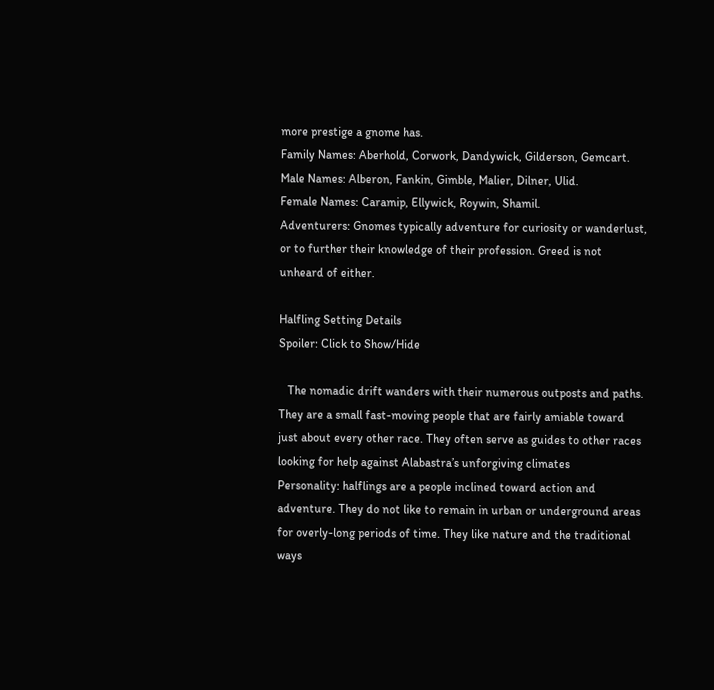more prestige a gnome has.
Family Names: Aberhold, Corwork, Dandywick, Gilderson, Gemcart.
Male Names: Alberon, Fankin, Gimble, Malier, Dilner, Ulid.
Female Names: Caramip, Ellywick, Roywin, Shamil.
Adventurers: Gnomes typically adventure for curiosity or wanderlust, or to further their knowledge of their profession. Greed is not unheard of either.

Halfling Setting Details
Spoiler: Click to Show/Hide

   The nomadic drift wanders with their numerous outposts and paths. They are a small fast-moving people that are fairly amiable toward just about every other race. They often serve as guides to other races looking for help against Alabastra’s unforgiving climates
Personality: halflings are a people inclined toward action and adventure. They do not like to remain in urban or underground areas for overly-long periods of time. They like nature and the traditional ways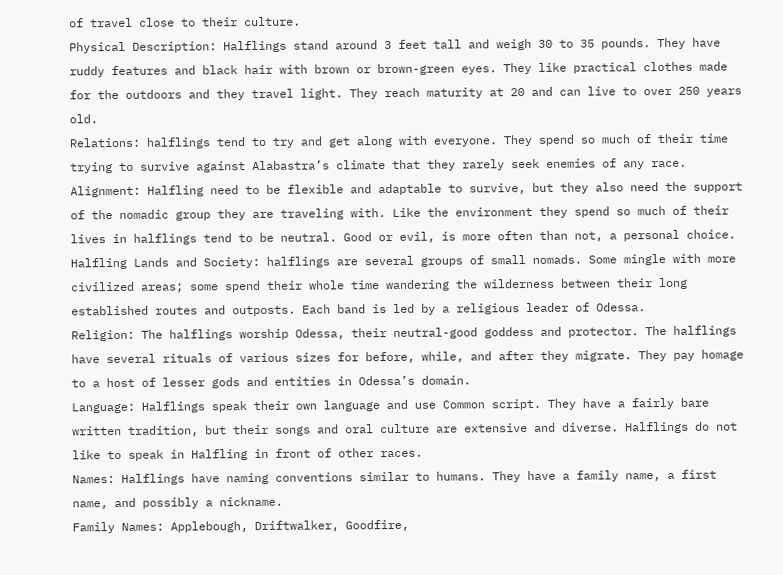of travel close to their culture.
Physical Description: Halflings stand around 3 feet tall and weigh 30 to 35 pounds. They have ruddy features and black hair with brown or brown-green eyes. They like practical clothes made for the outdoors and they travel light. They reach maturity at 20 and can live to over 250 years old.
Relations: halflings tend to try and get along with everyone. They spend so much of their time trying to survive against Alabastra’s climate that they rarely seek enemies of any race.
Alignment: Halfling need to be flexible and adaptable to survive, but they also need the support of the nomadic group they are traveling with. Like the environment they spend so much of their lives in halflings tend to be neutral. Good or evil, is more often than not, a personal choice.
Halfling Lands and Society: halflings are several groups of small nomads. Some mingle with more civilized areas; some spend their whole time wandering the wilderness between their long established routes and outposts. Each band is led by a religious leader of Odessa.
Religion: The halflings worship Odessa, their neutral-good goddess and protector. The halflings have several rituals of various sizes for before, while, and after they migrate. They pay homage to a host of lesser gods and entities in Odessa’s domain.
Language: Halflings speak their own language and use Common script. They have a fairly bare written tradition, but their songs and oral culture are extensive and diverse. Halflings do not like to speak in Halfling in front of other races.
Names: Halflings have naming conventions similar to humans. They have a family name, a first name, and possibly a nickname.
Family Names: Applebough, Driftwalker, Goodfire,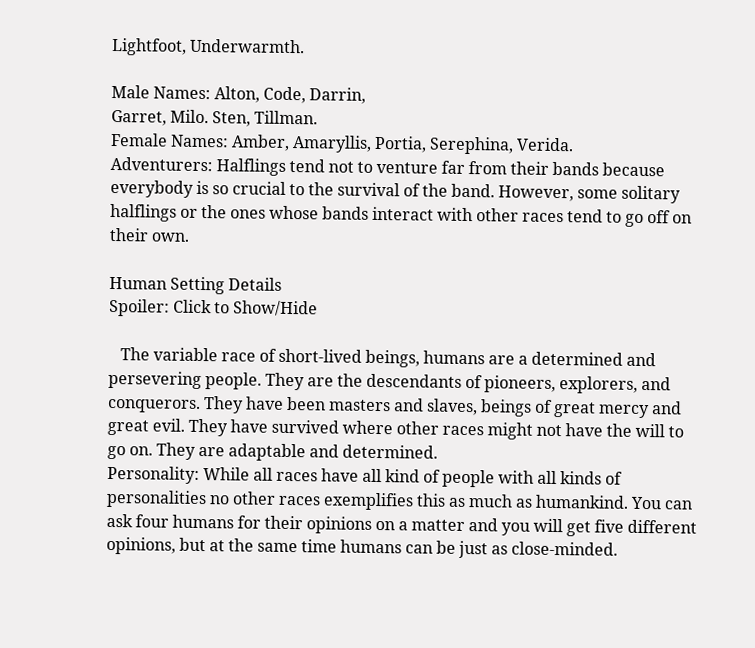Lightfoot, Underwarmth.

Male Names: Alton, Code, Darrin,
Garret, Milo. Sten, Tillman.
Female Names: Amber, Amaryllis, Portia, Serephina, Verida.
Adventurers: Halflings tend not to venture far from their bands because everybody is so crucial to the survival of the band. However, some solitary halflings or the ones whose bands interact with other races tend to go off on their own.

Human Setting Details
Spoiler: Click to Show/Hide

   The variable race of short-lived beings, humans are a determined and persevering people. They are the descendants of pioneers, explorers, and conquerors. They have been masters and slaves, beings of great mercy and great evil. They have survived where other races might not have the will to go on. They are adaptable and determined.
Personality: While all races have all kind of people with all kinds of personalities no other races exemplifies this as much as humankind. You can ask four humans for their opinions on a matter and you will get five different opinions, but at the same time humans can be just as close-minded.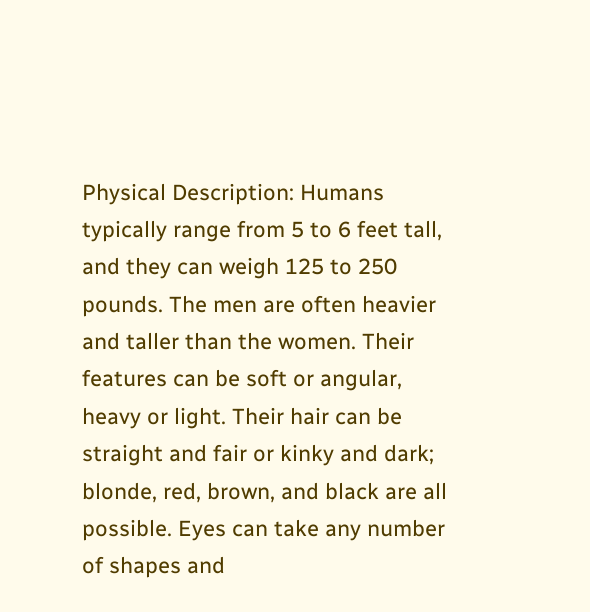Physical Description: Humans typically range from 5 to 6 feet tall, and they can weigh 125 to 250 pounds. The men are often heavier and taller than the women. Their features can be soft or angular, heavy or light. Their hair can be straight and fair or kinky and dark; blonde, red, brown, and black are all possible. Eyes can take any number of shapes and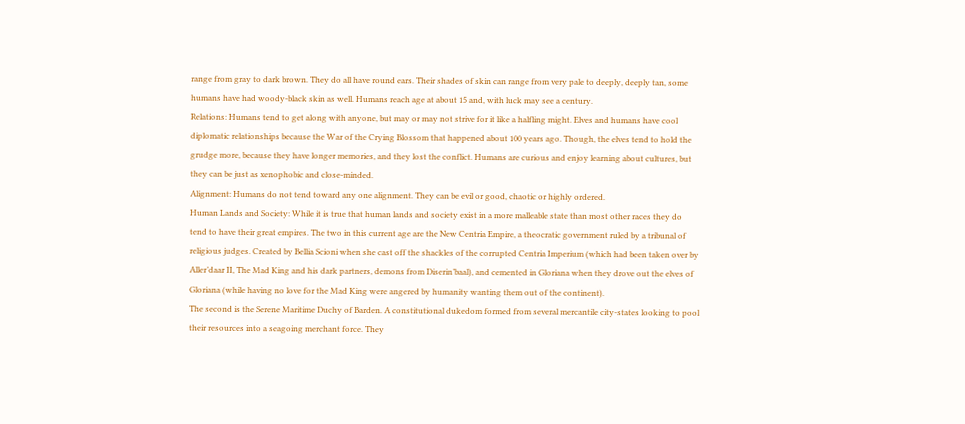range from gray to dark brown. They do all have round ears. Their shades of skin can range from very pale to deeply, deeply tan, some humans have had woody-black skin as well. Humans reach age at about 15 and, with luck may see a century.
Relations: Humans tend to get along with anyone, but may or may not strive for it like a halfling might. Elves and humans have cool diplomatic relationships because the War of the Crying Blossom that happened about 100 years ago. Though, the elves tend to hold the grudge more, because they have longer memories, and they lost the conflict. Humans are curious and enjoy learning about cultures, but they can be just as xenophobic and close-minded.
Alignment: Humans do not tend toward any one alignment. They can be evil or good, chaotic or highly ordered.
Human Lands and Society: While it is true that human lands and society exist in a more malleable state than most other races they do tend to have their great empires. The two in this current age are the New Centria Empire, a theocratic government ruled by a tribunal of religious judges. Created by Bellia Scioni when she cast off the shackles of the corrupted Centria Imperium (which had been taken over by Aller’daar II, The Mad King and his dark partners, demons from Diserin’baal), and cemented in Gloriana when they drove out the elves of Gloriana (while having no love for the Mad King were angered by humanity wanting them out of the continent).
The second is the Serene Maritime Duchy of Barden. A constitutional dukedom formed from several mercantile city-states looking to pool their resources into a seagoing merchant force. They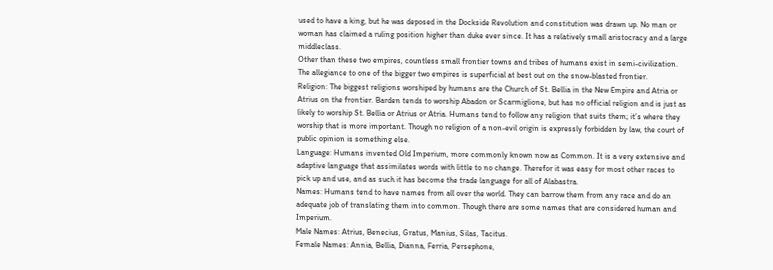used to have a king, but he was deposed in the Dockside Revolution and constitution was drawn up. No man or woman has claimed a ruling position higher than duke ever since. It has a relatively small aristocracy and a large middleclass.
Other than these two empires, countless small frontier towns and tribes of humans exist in semi-civilization. The allegiance to one of the bigger two empires is superficial at best out on the snow-blasted frontier.
Religion: The biggest religions worshiped by humans are the Church of St. Bellia in the New Empire and Atria or Atrius on the frontier. Barden tends to worship Abadon or Scarmiglione, but has no official religion and is just as likely to worship St. Bellia or Atrius or Atria. Humans tend to follow any religion that suits them; it’s where they worship that is more important. Though no religion of a non-evil origin is expressly forbidden by law, the court of public opinion is something else.
Language: Humans invented Old Imperium, more commonly known now as Common. It is a very extensive and adaptive language that assimilates words with little to no change. Therefor it was easy for most other races to pick up and use, and as such it has become the trade language for all of Alabastra.
Names: Humans tend to have names from all over the world. They can barrow them from any race and do an adequate job of translating them into common. Though there are some names that are considered human and Imperium.
Male Names: Atrius, Benecius, Gratus, Manius, Silas, Tacitus.
Female Names: Annia, Bellia, Dianna, Ferria, Persephone,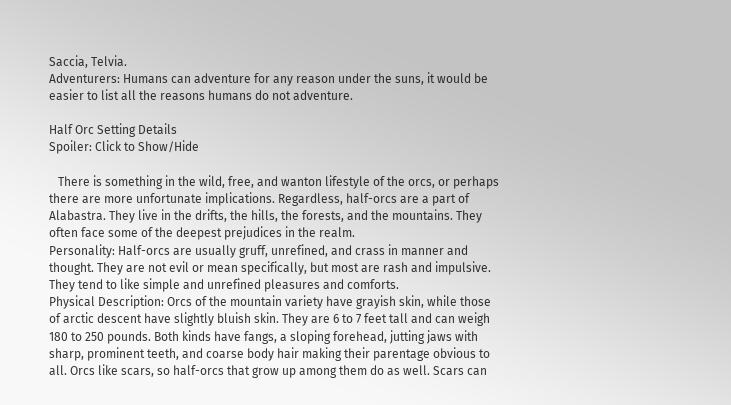Saccia, Telvia.
Adventurers: Humans can adventure for any reason under the suns, it would be easier to list all the reasons humans do not adventure.

Half Orc Setting Details
Spoiler: Click to Show/Hide

   There is something in the wild, free, and wanton lifestyle of the orcs, or perhaps there are more unfortunate implications. Regardless, half-orcs are a part of Alabastra. They live in the drifts, the hills, the forests, and the mountains. They often face some of the deepest prejudices in the realm.
Personality: Half-orcs are usually gruff, unrefined, and crass in manner and thought. They are not evil or mean specifically, but most are rash and impulsive. They tend to like simple and unrefined pleasures and comforts.
Physical Description: Orcs of the mountain variety have grayish skin, while those of arctic descent have slightly bluish skin. They are 6 to 7 feet tall and can weigh 180 to 250 pounds. Both kinds have fangs, a sloping forehead, jutting jaws with sharp, prominent teeth, and coarse body hair making their parentage obvious to all. Orcs like scars, so half-orcs that grow up among them do as well. Scars can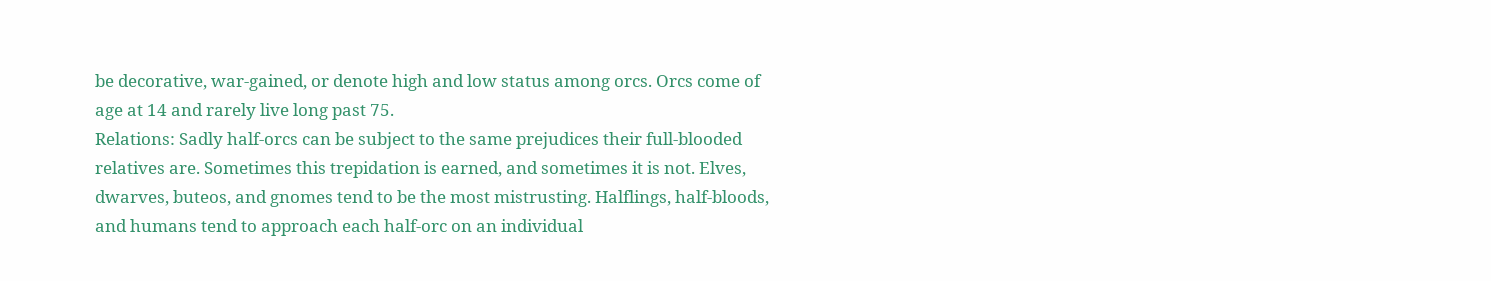be decorative, war-gained, or denote high and low status among orcs. Orcs come of age at 14 and rarely live long past 75.
Relations: Sadly half-orcs can be subject to the same prejudices their full-blooded relatives are. Sometimes this trepidation is earned, and sometimes it is not. Elves, dwarves, buteos, and gnomes tend to be the most mistrusting. Halflings, half-bloods, and humans tend to approach each half-orc on an individual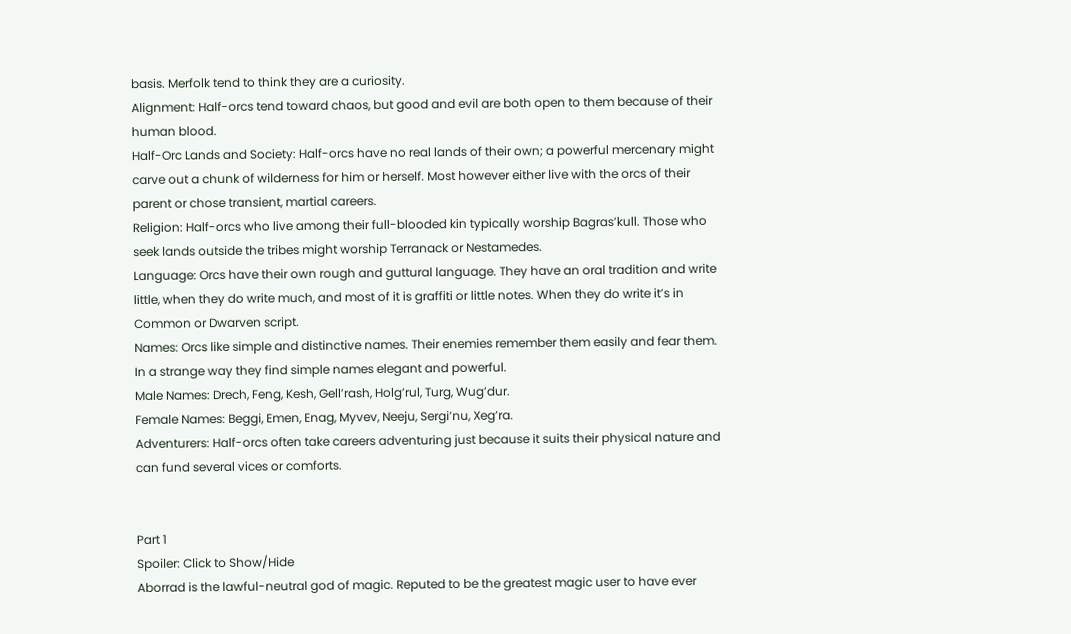basis. Merfolk tend to think they are a curiosity.
Alignment: Half-orcs tend toward chaos, but good and evil are both open to them because of their human blood.
Half-Orc Lands and Society: Half-orcs have no real lands of their own; a powerful mercenary might carve out a chunk of wilderness for him or herself. Most however either live with the orcs of their parent or chose transient, martial careers.
Religion: Half-orcs who live among their full-blooded kin typically worship Bagras’kull. Those who seek lands outside the tribes might worship Terranack or Nestamedes.
Language: Orcs have their own rough and guttural language. They have an oral tradition and write little, when they do write much, and most of it is graffiti or little notes. When they do write it’s in Common or Dwarven script.
Names: Orcs like simple and distinctive names. Their enemies remember them easily and fear them. In a strange way they find simple names elegant and powerful.
Male Names: Drech, Feng, Kesh, Gell’rash, Holg’rul, Turg, Wug’dur.
Female Names: Beggi, Emen, Enag, Myvev, Neeju, Sergi’nu, Xeg’ra.
Adventurers: Half-orcs often take careers adventuring just because it suits their physical nature and can fund several vices or comforts.


Part 1
Spoiler: Click to Show/Hide
Aborrad is the lawful-neutral god of magic. Reputed to be the greatest magic user to have ever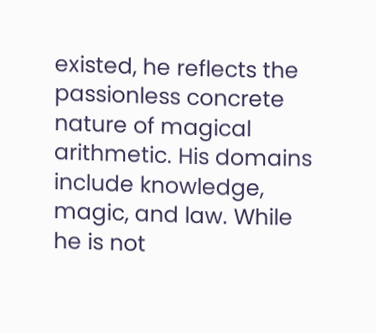existed, he reflects the passionless concrete nature of magical arithmetic. His domains include knowledge, magic, and law. While he is not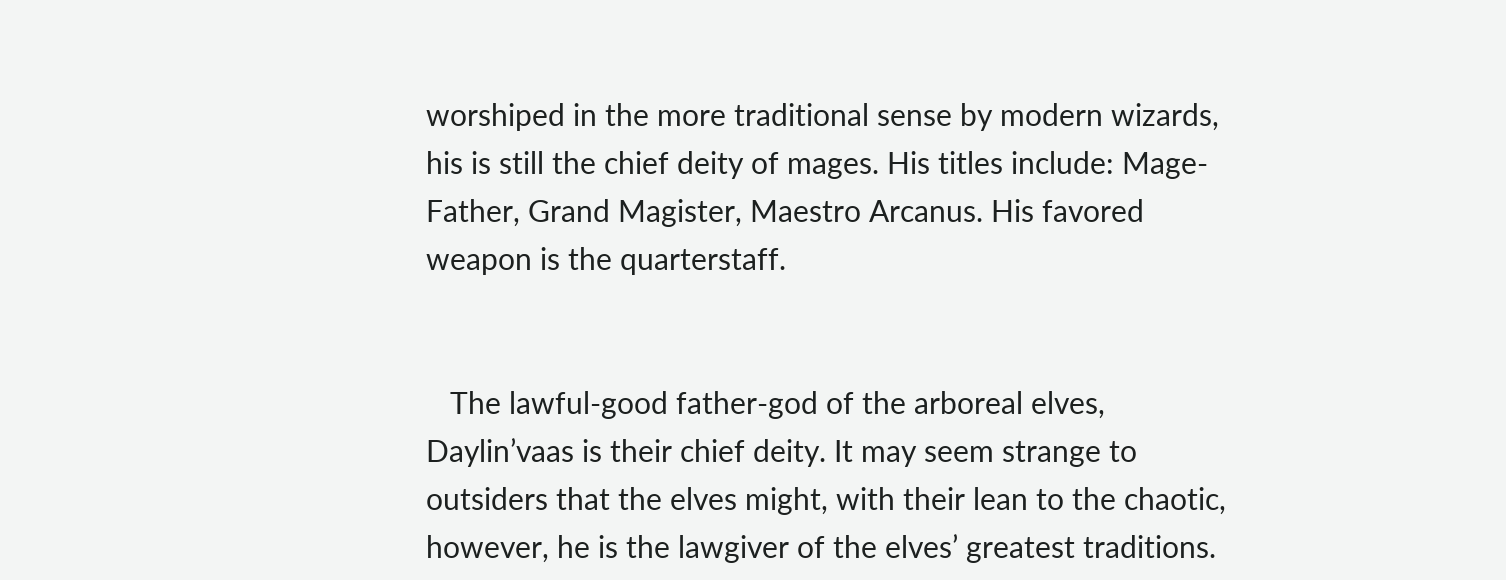worshiped in the more traditional sense by modern wizards, his is still the chief deity of mages. His titles include: Mage-Father, Grand Magister, Maestro Arcanus. His favored weapon is the quarterstaff.


   The lawful-good father-god of the arboreal elves, Daylin’vaas is their chief deity. It may seem strange to outsiders that the elves might, with their lean to the chaotic, however, he is the lawgiver of the elves’ greatest traditions.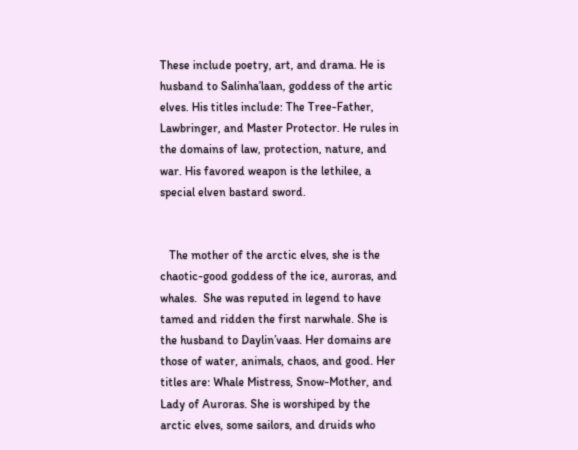These include poetry, art, and drama. He is husband to Salinha’laan, goddess of the artic elves. His titles include: The Tree-Father, Lawbringer, and Master Protector. He rules in the domains of law, protection, nature, and war. His favored weapon is the lethilee, a special elven bastard sword.


   The mother of the arctic elves, she is the chaotic-good goddess of the ice, auroras, and whales.  She was reputed in legend to have tamed and ridden the first narwhale. She is the husband to Daylin’vaas. Her domains are those of water, animals, chaos, and good. Her titles are: Whale Mistress, Snow-Mother, and Lady of Auroras. She is worshiped by the arctic elves, some sailors, and druids who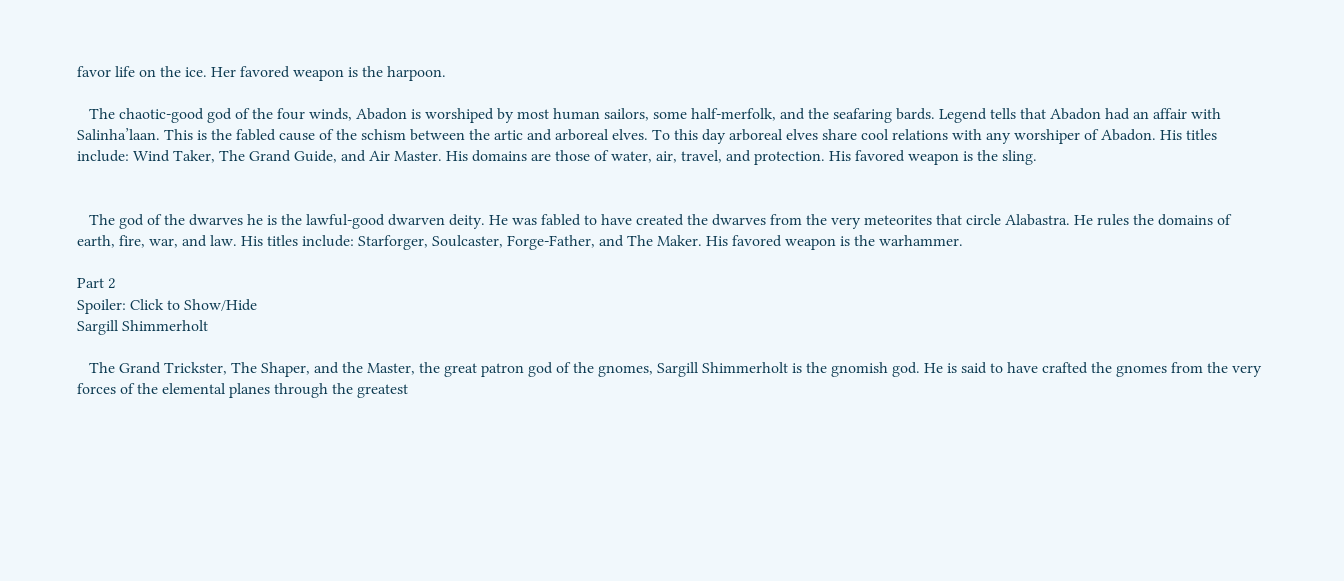favor life on the ice. Her favored weapon is the harpoon.

   The chaotic-good god of the four winds, Abadon is worshiped by most human sailors, some half-merfolk, and the seafaring bards. Legend tells that Abadon had an affair with Salinha’laan. This is the fabled cause of the schism between the artic and arboreal elves. To this day arboreal elves share cool relations with any worshiper of Abadon. His titles include: Wind Taker, The Grand Guide, and Air Master. His domains are those of water, air, travel, and protection. His favored weapon is the sling.


   The god of the dwarves he is the lawful-good dwarven deity. He was fabled to have created the dwarves from the very meteorites that circle Alabastra. He rules the domains of earth, fire, war, and law. His titles include: Starforger, Soulcaster, Forge-Father, and The Maker. His favored weapon is the warhammer.

Part 2
Spoiler: Click to Show/Hide
Sargill Shimmerholt

   The Grand Trickster, The Shaper, and the Master, the great patron god of the gnomes, Sargill Shimmerholt is the gnomish god. He is said to have crafted the gnomes from the very forces of the elemental planes through the greatest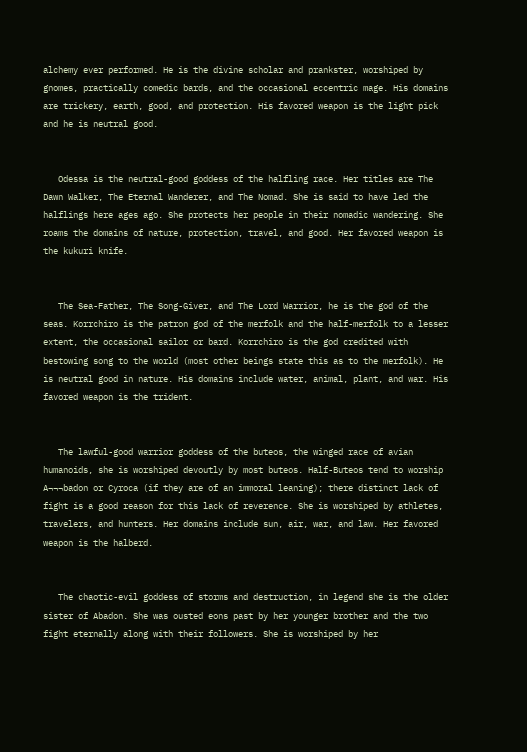alchemy ever performed. He is the divine scholar and prankster, worshiped by gnomes, practically comedic bards, and the occasional eccentric mage. His domains are trickery, earth, good, and protection. His favored weapon is the light pick and he is neutral good.


   Odessa is the neutral-good goddess of the halfling race. Her titles are The Dawn Walker, The Eternal Wanderer, and The Nomad. She is said to have led the halflings here ages ago. She protects her people in their nomadic wandering. She roams the domains of nature, protection, travel, and good. Her favored weapon is the kukuri knife.


   The Sea-Father, The Song-Giver, and The Lord Warrior, he is the god of the seas. Korrchiro is the patron god of the merfolk and the half-merfolk to a lesser extent, the occasional sailor or bard. Korrchiro is the god credited with bestowing song to the world (most other beings state this as to the merfolk). He is neutral good in nature. His domains include water, animal, plant, and war. His favored weapon is the trident.


   The lawful-good warrior goddess of the buteos, the winged race of avian humanoids, she is worshiped devoutly by most buteos. Half-Buteos tend to worship A¬¬¬badon or Cyroca (if they are of an immoral leaning); there distinct lack of fight is a good reason for this lack of reverence. She is worshiped by athletes, travelers, and hunters. Her domains include sun, air, war, and law. Her favored weapon is the halberd.


   The chaotic-evil goddess of storms and destruction, in legend she is the older sister of Abadon. She was ousted eons past by her younger brother and the two fight eternally along with their followers. She is worshiped by her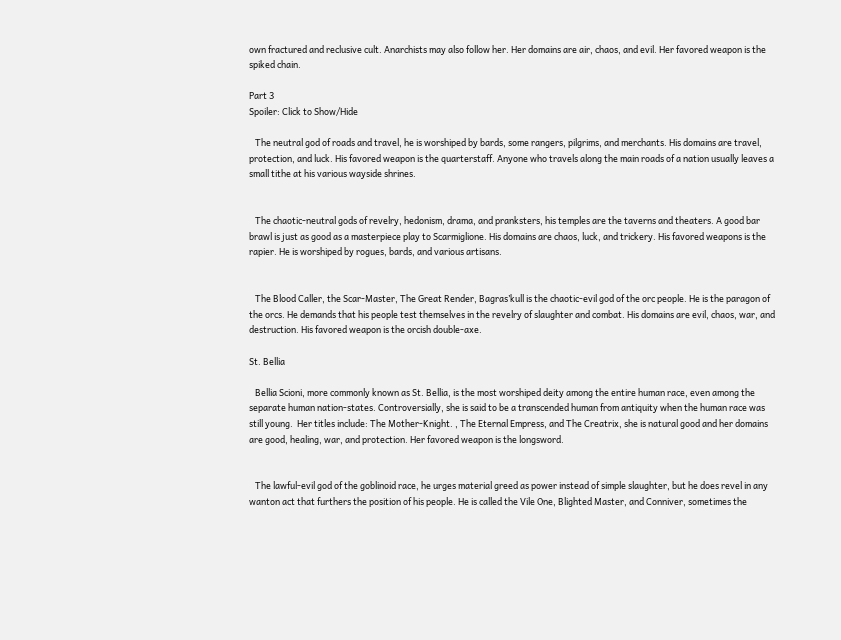own fractured and reclusive cult. Anarchists may also follow her. Her domains are air, chaos, and evil. Her favored weapon is the spiked chain.

Part 3
Spoiler: Click to Show/Hide

   The neutral god of roads and travel, he is worshiped by bards, some rangers, pilgrims, and merchants. His domains are travel, protection, and luck. His favored weapon is the quarterstaff. Anyone who travels along the main roads of a nation usually leaves a small tithe at his various wayside shrines.


   The chaotic-neutral gods of revelry, hedonism, drama, and pranksters, his temples are the taverns and theaters. A good bar brawl is just as good as a masterpiece play to Scarmiglione. His domains are chaos, luck, and trickery. His favored weapons is the rapier. He is worshiped by rogues, bards, and various artisans.


   The Blood Caller, the Scar-Master, The Great Render, Bagras’kull is the chaotic-evil god of the orc people. He is the paragon of the orcs. He demands that his people test themselves in the revelry of slaughter and combat. His domains are evil, chaos, war, and destruction. His favored weapon is the orcish double-axe.

St. Bellia

   Bellia Scioni, more commonly known as St. Bellia, is the most worshiped deity among the entire human race, even among the separate human nation-states. Controversially, she is said to be a transcended human from antiquity when the human race was still young.  Her titles include: The Mother-Knight. , The Eternal Empress, and The Creatrix, she is natural good and her domains are good, healing, war, and protection. Her favored weapon is the longsword.


   The lawful-evil god of the goblinoid race, he urges material greed as power instead of simple slaughter, but he does revel in any wanton act that furthers the position of his people. He is called the Vile One, Blighted Master, and Conniver, sometimes the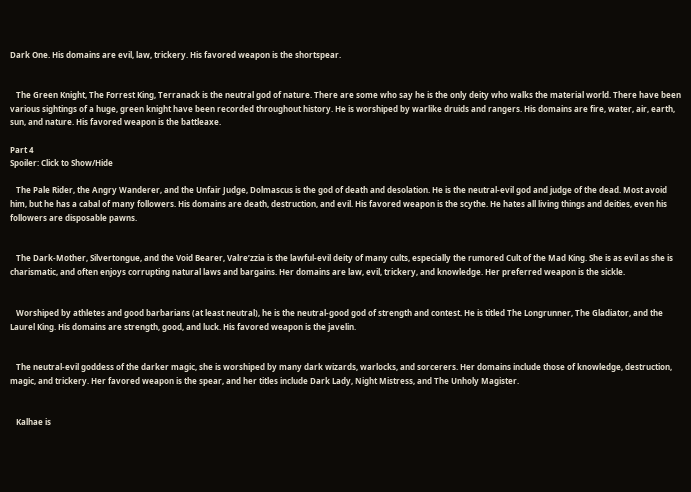Dark One. His domains are evil, law, trickery. His favored weapon is the shortspear.


   The Green Knight, The Forrest King, Terranack is the neutral god of nature. There are some who say he is the only deity who walks the material world. There have been various sightings of a huge, green knight have been recorded throughout history. He is worshiped by warlike druids and rangers. His domains are fire, water, air, earth, sun, and nature. His favored weapon is the battleaxe.

Part 4
Spoiler: Click to Show/Hide

   The Pale Rider, the Angry Wanderer, and the Unfair Judge, Dolmascus is the god of death and desolation. He is the neutral-evil god and judge of the dead. Most avoid him, but he has a cabal of many followers. His domains are death, destruction, and evil. His favored weapon is the scythe. He hates all living things and deities, even his followers are disposable pawns.


   The Dark-Mother, Silvertongue, and the Void Bearer, Valre’zzia is the lawful-evil deity of many cults, especially the rumored Cult of the Mad King. She is as evil as she is charismatic, and often enjoys corrupting natural laws and bargains. Her domains are law, evil, trickery, and knowledge. Her preferred weapon is the sickle.


   Worshiped by athletes and good barbarians (at least neutral), he is the neutral-good god of strength and contest. He is titled The Longrunner, The Gladiator, and the Laurel King. His domains are strength, good, and luck. His favored weapon is the javelin.


   The neutral-evil goddess of the darker magic, she is worshiped by many dark wizards, warlocks, and sorcerers. Her domains include those of knowledge, destruction, magic, and trickery. Her favored weapon is the spear, and her titles include Dark Lady, Night Mistress, and The Unholy Magister.


   Kalhae is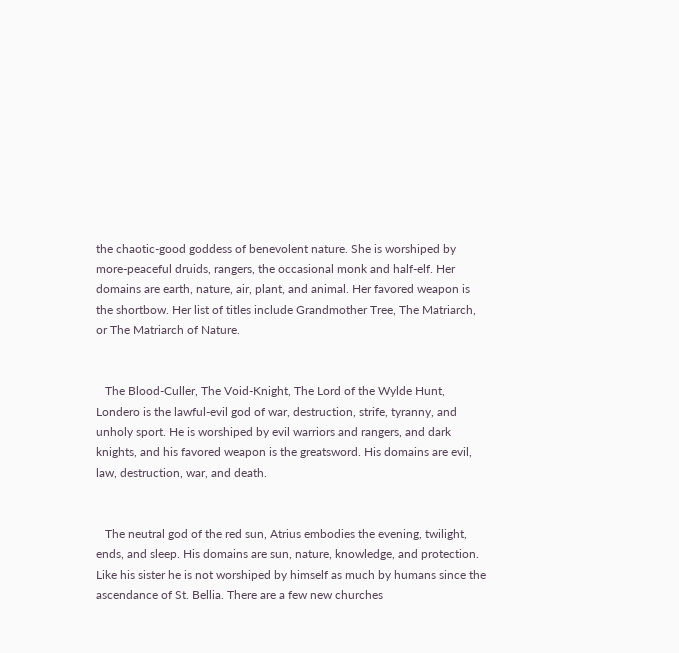the chaotic-good goddess of benevolent nature. She is worshiped by more-peaceful druids, rangers, the occasional monk and half-elf. Her domains are earth, nature, air, plant, and animal. Her favored weapon is the shortbow. Her list of titles include Grandmother Tree, The Matriarch, or The Matriarch of Nature.


   The Blood-Culler, The Void-Knight, The Lord of the Wylde Hunt, Londero is the lawful-evil god of war, destruction, strife, tyranny, and unholy sport. He is worshiped by evil warriors and rangers, and dark knights, and his favored weapon is the greatsword. His domains are evil, law, destruction, war, and death.


   The neutral god of the red sun, Atrius embodies the evening, twilight, ends, and sleep. His domains are sun, nature, knowledge, and protection. Like his sister he is not worshiped by himself as much by humans since the ascendance of St. Bellia. There are a few new churches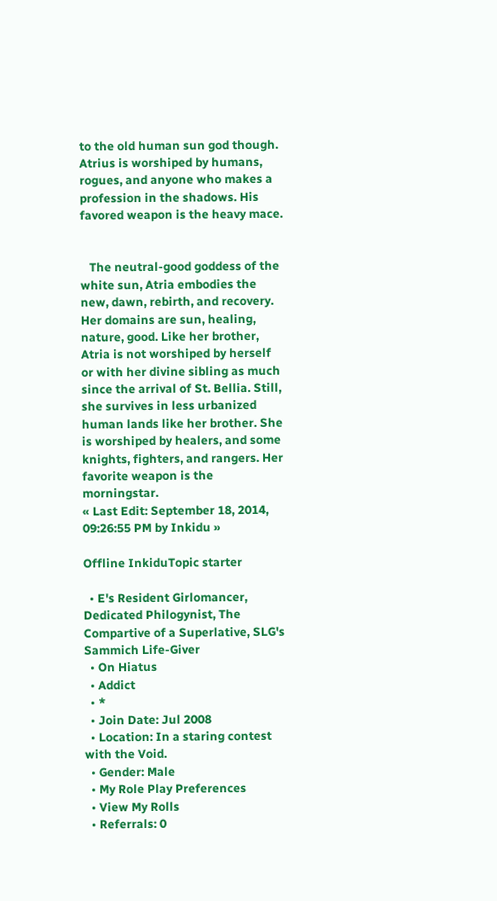to the old human sun god though. Atrius is worshiped by humans, rogues, and anyone who makes a profession in the shadows. His favored weapon is the heavy mace.


   The neutral-good goddess of the white sun, Atria embodies the new, dawn, rebirth, and recovery. Her domains are sun, healing, nature, good. Like her brother, Atria is not worshiped by herself or with her divine sibling as much since the arrival of St. Bellia. Still, she survives in less urbanized human lands like her brother. She is worshiped by healers, and some knights, fighters, and rangers. Her favorite weapon is the morningstar.
« Last Edit: September 18, 2014, 09:26:55 PM by Inkidu »

Offline InkiduTopic starter

  • E's Resident Girlomancer, Dedicated Philogynist, The Compartive of a Superlative, SLG's Sammich Life-Giver
  • On Hiatus
  • Addict
  • *
  • Join Date: Jul 2008
  • Location: In a staring contest with the Void.
  • Gender: Male
  • My Role Play Preferences
  • View My Rolls
  • Referrals: 0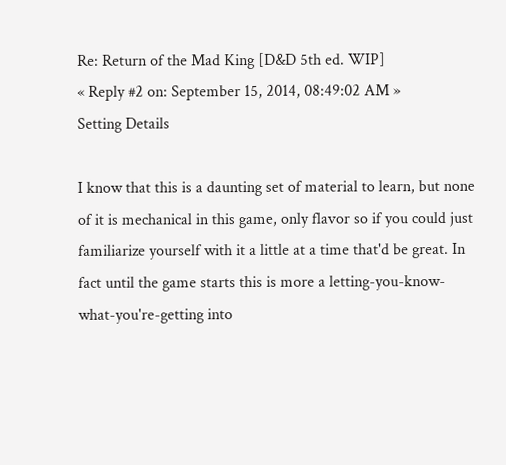Re: Return of the Mad King [D&D 5th ed. WIP]
« Reply #2 on: September 15, 2014, 08:49:02 AM »
Setting Details

I know that this is a daunting set of material to learn, but none of it is mechanical in this game, only flavor so if you could just familiarize yourself with it a little at a time that'd be great. In fact until the game starts this is more a letting-you-know-what-you're-getting into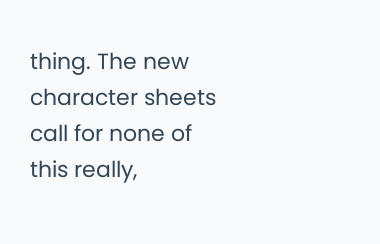thing. The new character sheets call for none of this really,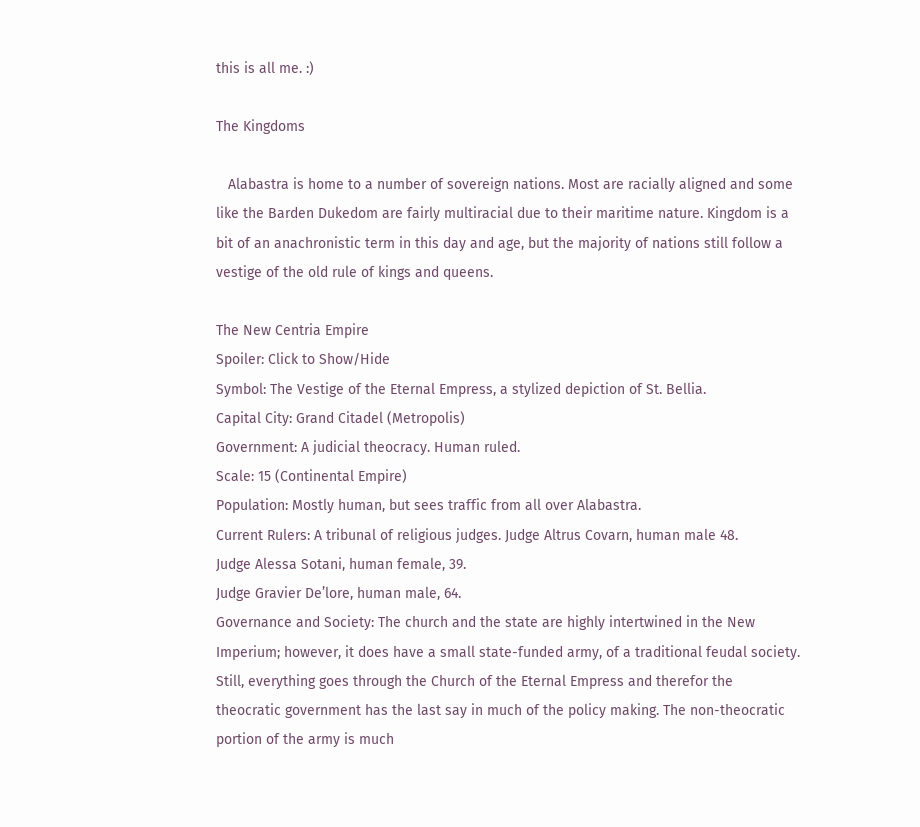this is all me. :)

The Kingdoms

   Alabastra is home to a number of sovereign nations. Most are racially aligned and some like the Barden Dukedom are fairly multiracial due to their maritime nature. Kingdom is a bit of an anachronistic term in this day and age, but the majority of nations still follow a vestige of the old rule of kings and queens.

The New Centria Empire
Spoiler: Click to Show/Hide
Symbol: The Vestige of the Eternal Empress, a stylized depiction of St. Bellia.
Capital City: Grand Citadel (Metropolis)
Government: A judicial theocracy. Human ruled.
Scale: 15 (Continental Empire)
Population: Mostly human, but sees traffic from all over Alabastra.
Current Rulers: A tribunal of religious judges. Judge Altrus Covarn, human male 48.
Judge Alessa Sotani, human female, 39.
Judge Gravier De’lore, human male, 64.
Governance and Society: The church and the state are highly intertwined in the New Imperium; however, it does have a small state-funded army, of a traditional feudal society. Still, everything goes through the Church of the Eternal Empress and therefor the theocratic government has the last say in much of the policy making. The non-theocratic portion of the army is much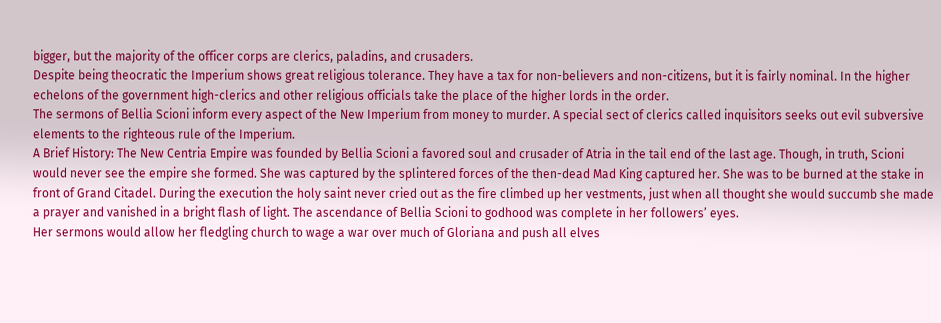bigger, but the majority of the officer corps are clerics, paladins, and crusaders.
Despite being theocratic the Imperium shows great religious tolerance. They have a tax for non-believers and non-citizens, but it is fairly nominal. In the higher echelons of the government high-clerics and other religious officials take the place of the higher lords in the order.
The sermons of Bellia Scioni inform every aspect of the New Imperium from money to murder. A special sect of clerics called inquisitors seeks out evil subversive elements to the righteous rule of the Imperium.
A Brief History: The New Centria Empire was founded by Bellia Scioni a favored soul and crusader of Atria in the tail end of the last age. Though, in truth, Scioni would never see the empire she formed. She was captured by the splintered forces of the then-dead Mad King captured her. She was to be burned at the stake in front of Grand Citadel. During the execution the holy saint never cried out as the fire climbed up her vestments, just when all thought she would succumb she made a prayer and vanished in a bright flash of light. The ascendance of Bellia Scioni to godhood was complete in her followers’ eyes.
Her sermons would allow her fledgling church to wage a war over much of Gloriana and push all elves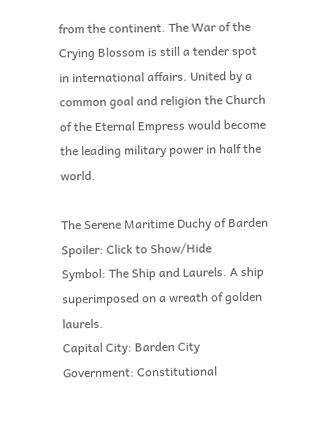from the continent. The War of the Crying Blossom is still a tender spot in international affairs. United by a common goal and religion the Church of the Eternal Empress would become the leading military power in half the world.

The Serene Maritime Duchy of Barden
Spoiler: Click to Show/Hide
Symbol: The Ship and Laurels. A ship superimposed on a wreath of golden laurels.
Capital City: Barden City
Government: Constitutional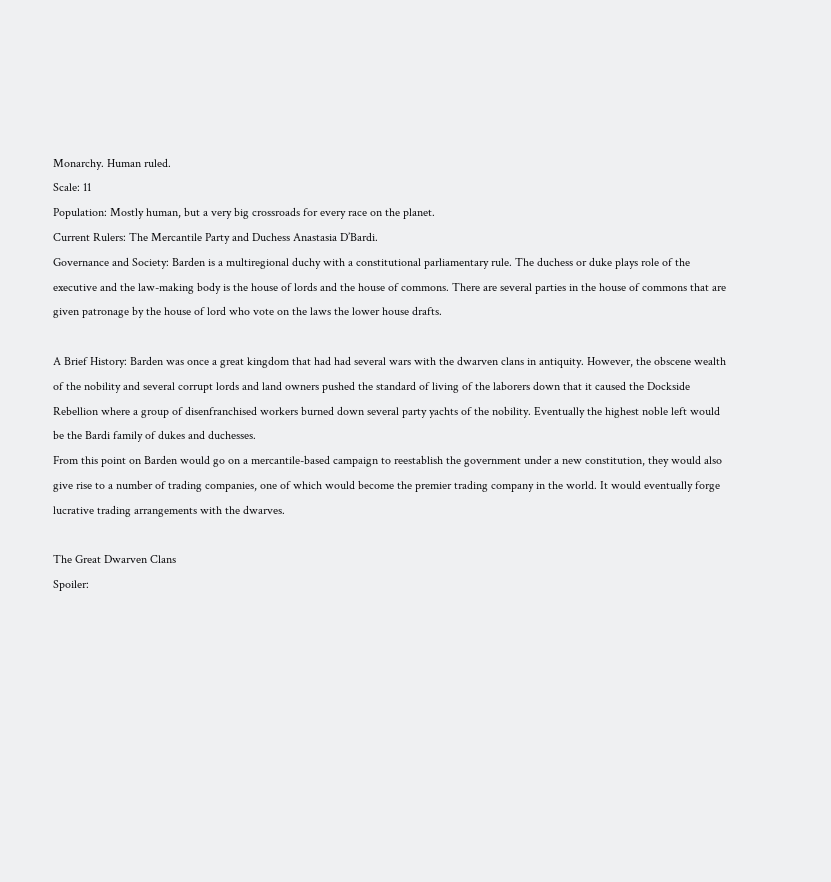Monarchy. Human ruled.
Scale: 11
Population: Mostly human, but a very big crossroads for every race on the planet.
Current Rulers: The Mercantile Party and Duchess Anastasia D’Bardi.
Governance and Society: Barden is a multiregional duchy with a constitutional parliamentary rule. The duchess or duke plays role of the executive and the law-making body is the house of lords and the house of commons. There are several parties in the house of commons that are given patronage by the house of lord who vote on the laws the lower house drafts.

A Brief History: Barden was once a great kingdom that had had several wars with the dwarven clans in antiquity. However, the obscene wealth of the nobility and several corrupt lords and land owners pushed the standard of living of the laborers down that it caused the Dockside Rebellion where a group of disenfranchised workers burned down several party yachts of the nobility. Eventually the highest noble left would be the Bardi family of dukes and duchesses.
From this point on Barden would go on a mercantile-based campaign to reestablish the government under a new constitution, they would also give rise to a number of trading companies, one of which would become the premier trading company in the world. It would eventually forge lucrative trading arrangements with the dwarves.

The Great Dwarven Clans
Spoiler: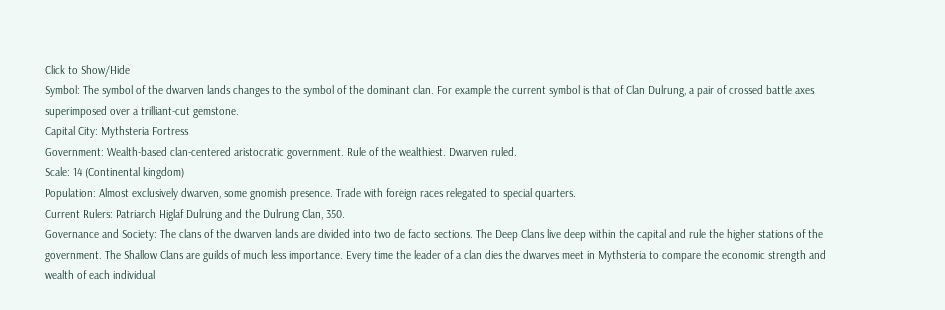Click to Show/Hide
Symbol: The symbol of the dwarven lands changes to the symbol of the dominant clan. For example the current symbol is that of Clan Dulrung, a pair of crossed battle axes superimposed over a trilliant-cut gemstone.
Capital City: Mythsteria Fortress
Government: Wealth-based clan-centered aristocratic government. Rule of the wealthiest. Dwarven ruled.
Scale: 14 (Continental kingdom)
Population: Almost exclusively dwarven, some gnomish presence. Trade with foreign races relegated to special quarters.
Current Rulers: Patriarch Higlaf Dulrung and the Dulrung Clan, 350.
Governance and Society: The clans of the dwarven lands are divided into two de facto sections. The Deep Clans live deep within the capital and rule the higher stations of the government. The Shallow Clans are guilds of much less importance. Every time the leader of a clan dies the dwarves meet in Mythsteria to compare the economic strength and wealth of each individual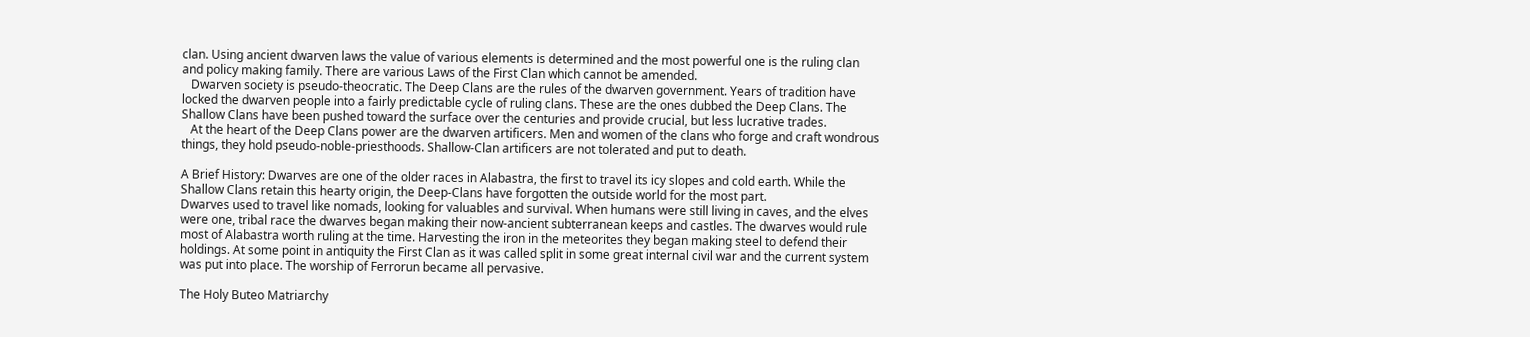clan. Using ancient dwarven laws the value of various elements is determined and the most powerful one is the ruling clan and policy making family. There are various Laws of the First Clan which cannot be amended.
   Dwarven society is pseudo-theocratic. The Deep Clans are the rules of the dwarven government. Years of tradition have locked the dwarven people into a fairly predictable cycle of ruling clans. These are the ones dubbed the Deep Clans. The Shallow Clans have been pushed toward the surface over the centuries and provide crucial, but less lucrative trades.
   At the heart of the Deep Clans power are the dwarven artificers. Men and women of the clans who forge and craft wondrous things, they hold pseudo-noble-priesthoods. Shallow-Clan artificers are not tolerated and put to death.

A Brief History: Dwarves are one of the older races in Alabastra, the first to travel its icy slopes and cold earth. While the Shallow Clans retain this hearty origin, the Deep-Clans have forgotten the outside world for the most part.
Dwarves used to travel like nomads, looking for valuables and survival. When humans were still living in caves, and the elves were one, tribal race the dwarves began making their now-ancient subterranean keeps and castles. The dwarves would rule most of Alabastra worth ruling at the time. Harvesting the iron in the meteorites they began making steel to defend their holdings. At some point in antiquity the First Clan as it was called split in some great internal civil war and the current system was put into place. The worship of Ferrorun became all pervasive.

The Holy Buteo Matriarchy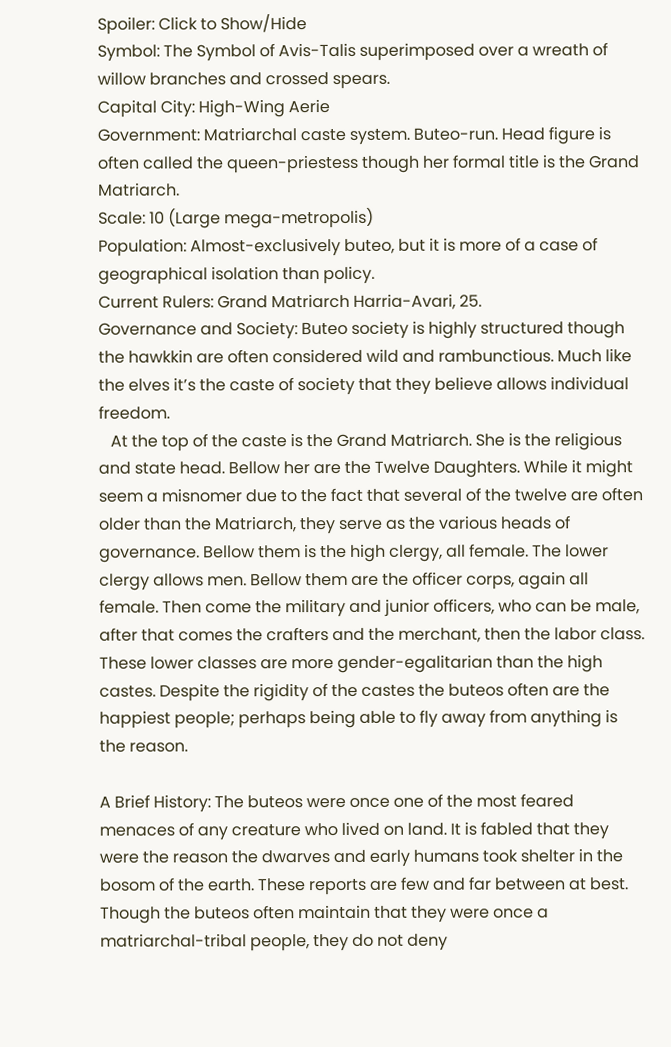Spoiler: Click to Show/Hide
Symbol: The Symbol of Avis-Talis superimposed over a wreath of willow branches and crossed spears.
Capital City: High-Wing Aerie
Government: Matriarchal caste system. Buteo-run. Head figure is often called the queen-priestess though her formal title is the Grand Matriarch.
Scale: 10 (Large mega-metropolis)
Population: Almost-exclusively buteo, but it is more of a case of geographical isolation than policy.
Current Rulers: Grand Matriarch Harria-Avari, 25.
Governance and Society: Buteo society is highly structured though the hawkkin are often considered wild and rambunctious. Much like the elves it’s the caste of society that they believe allows individual freedom.
   At the top of the caste is the Grand Matriarch. She is the religious and state head. Bellow her are the Twelve Daughters. While it might seem a misnomer due to the fact that several of the twelve are often older than the Matriarch, they serve as the various heads of governance. Bellow them is the high clergy, all female. The lower clergy allows men. Bellow them are the officer corps, again all female. Then come the military and junior officers, who can be male, after that comes the crafters and the merchant, then the labor class. These lower classes are more gender-egalitarian than the high castes. Despite the rigidity of the castes the buteos often are the happiest people; perhaps being able to fly away from anything is the reason.

A Brief History: The buteos were once one of the most feared menaces of any creature who lived on land. It is fabled that they were the reason the dwarves and early humans took shelter in the bosom of the earth. These reports are few and far between at best. Though the buteos often maintain that they were once a matriarchal-tribal people, they do not deny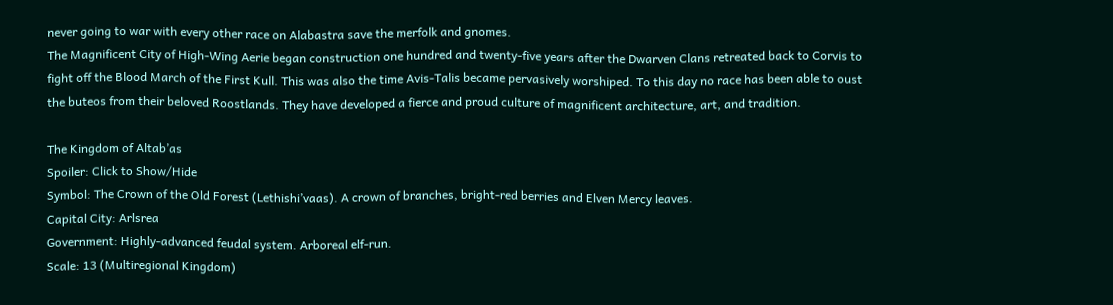never going to war with every other race on Alabastra save the merfolk and gnomes.
The Magnificent City of High-Wing Aerie began construction one hundred and twenty-five years after the Dwarven Clans retreated back to Corvis to fight off the Blood March of the First Kull. This was also the time Avis-Talis became pervasively worshiped. To this day no race has been able to oust the buteos from their beloved Roostlands. They have developed a fierce and proud culture of magnificent architecture, art, and tradition.

The Kingdom of Altab’as
Spoiler: Click to Show/Hide
Symbol: The Crown of the Old Forest (Lethishi’vaas). A crown of branches, bright-red berries and Elven Mercy leaves.
Capital City: Arlsrea
Government: Highly-advanced feudal system. Arboreal elf-run.
Scale: 13 (Multiregional Kingdom)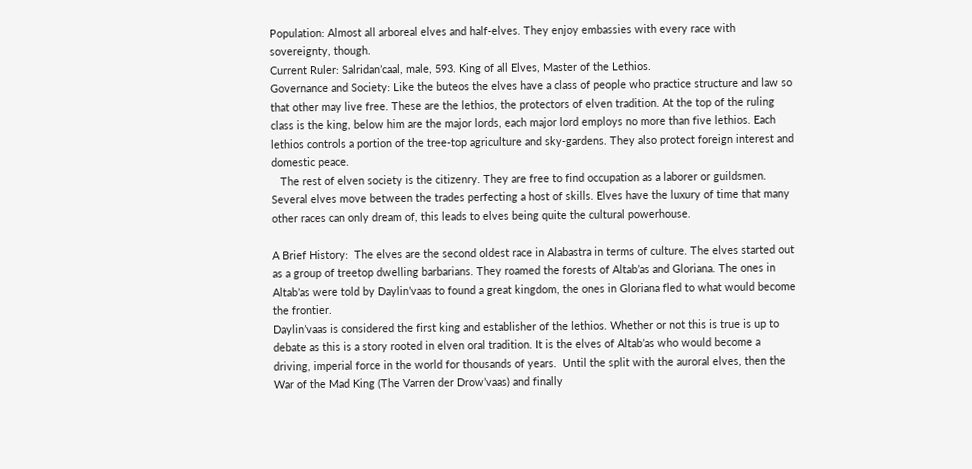Population: Almost all arboreal elves and half-elves. They enjoy embassies with every race with sovereignty, though.
Current Ruler: Salridan’caal, male, 593. King of all Elves, Master of the Lethios.
Governance and Society: Like the buteos the elves have a class of people who practice structure and law so that other may live free. These are the lethios, the protectors of elven tradition. At the top of the ruling class is the king, below him are the major lords, each major lord employs no more than five lethios. Each lethios controls a portion of the tree-top agriculture and sky-gardens. They also protect foreign interest and domestic peace.
   The rest of elven society is the citizenry. They are free to find occupation as a laborer or guildsmen. Several elves move between the trades perfecting a host of skills. Elves have the luxury of time that many other races can only dream of, this leads to elves being quite the cultural powerhouse.

A Brief History:  The elves are the second oldest race in Alabastra in terms of culture. The elves started out as a group of treetop dwelling barbarians. They roamed the forests of Altab’as and Gloriana. The ones in Altab’as were told by Daylin’vaas to found a great kingdom, the ones in Gloriana fled to what would become the frontier.
Daylin’vaas is considered the first king and establisher of the lethios. Whether or not this is true is up to debate as this is a story rooted in elven oral tradition. It is the elves of Altab’as who would become a driving, imperial force in the world for thousands of years.  Until the split with the auroral elves, then the War of the Mad King (The Varren der Drow’vaas) and finally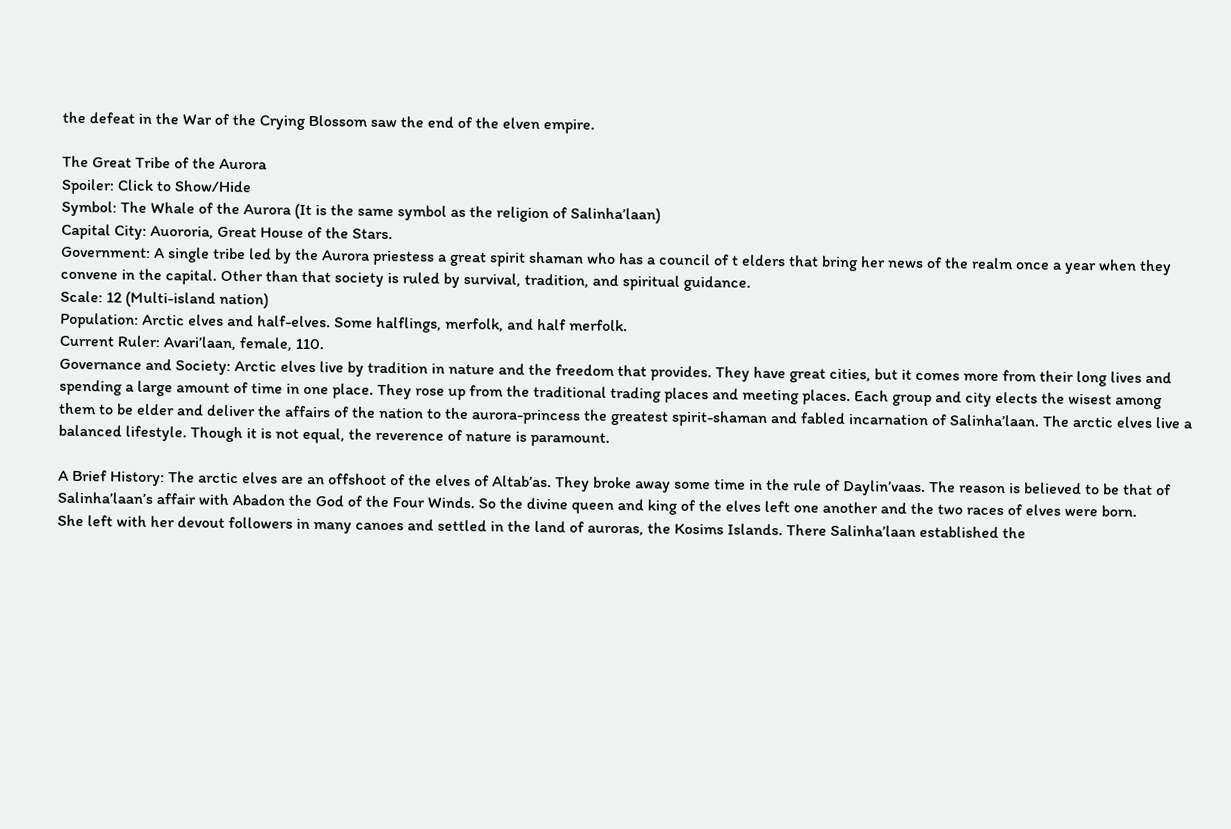the defeat in the War of the Crying Blossom saw the end of the elven empire.

The Great Tribe of the Aurora
Spoiler: Click to Show/Hide
Symbol: The Whale of the Aurora (It is the same symbol as the religion of Salinha’laan)
Capital City: Auororia, Great House of the Stars.
Government: A single tribe led by the Aurora priestess a great spirit shaman who has a council of t elders that bring her news of the realm once a year when they convene in the capital. Other than that society is ruled by survival, tradition, and spiritual guidance.
Scale: 12 (Multi-island nation)
Population: Arctic elves and half-elves. Some halflings, merfolk, and half merfolk.
Current Ruler: Avari’laan, female, 110.
Governance and Society: Arctic elves live by tradition in nature and the freedom that provides. They have great cities, but it comes more from their long lives and spending a large amount of time in one place. They rose up from the traditional trading places and meeting places. Each group and city elects the wisest among them to be elder and deliver the affairs of the nation to the aurora-princess the greatest spirit-shaman and fabled incarnation of Salinha’laan. The arctic elves live a balanced lifestyle. Though it is not equal, the reverence of nature is paramount.

A Brief History: The arctic elves are an offshoot of the elves of Altab’as. They broke away some time in the rule of Daylin’vaas. The reason is believed to be that of Salinha’laan’s affair with Abadon the God of the Four Winds. So the divine queen and king of the elves left one another and the two races of elves were born.
She left with her devout followers in many canoes and settled in the land of auroras, the Kosims Islands. There Salinha’laan established the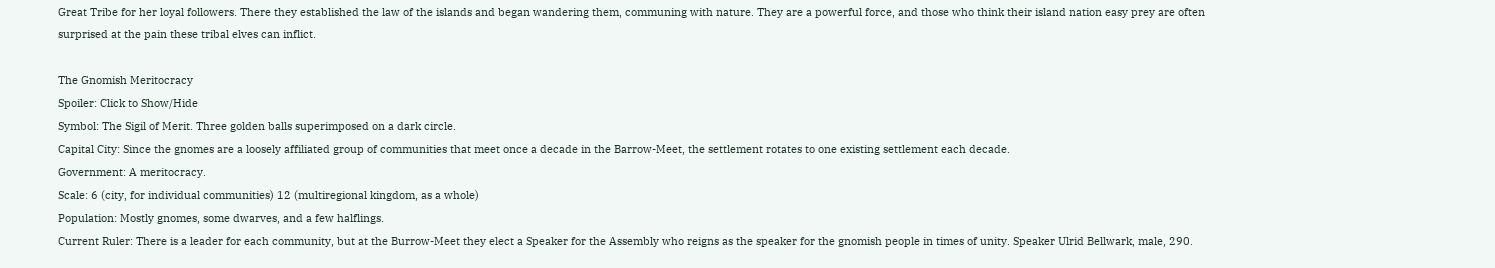Great Tribe for her loyal followers. There they established the law of the islands and began wandering them, communing with nature. They are a powerful force, and those who think their island nation easy prey are often surprised at the pain these tribal elves can inflict.

The Gnomish Meritocracy
Spoiler: Click to Show/Hide
Symbol: The Sigil of Merit. Three golden balls superimposed on a dark circle.
Capital City: Since the gnomes are a loosely affiliated group of communities that meet once a decade in the Barrow-Meet, the settlement rotates to one existing settlement each decade.
Government: A meritocracy.
Scale: 6 (city, for individual communities) 12 (multiregional kingdom, as a whole)
Population: Mostly gnomes, some dwarves, and a few halflings.
Current Ruler: There is a leader for each community, but at the Burrow-Meet they elect a Speaker for the Assembly who reigns as the speaker for the gnomish people in times of unity. Speaker Ulrid Bellwark, male, 290.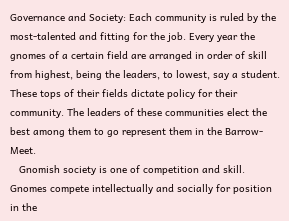Governance and Society: Each community is ruled by the most-talented and fitting for the job. Every year the gnomes of a certain field are arranged in order of skill from highest, being the leaders, to lowest, say a student. These tops of their fields dictate policy for their community. The leaders of these communities elect the best among them to go represent them in the Barrow-Meet.
   Gnomish society is one of competition and skill. Gnomes compete intellectually and socially for position in the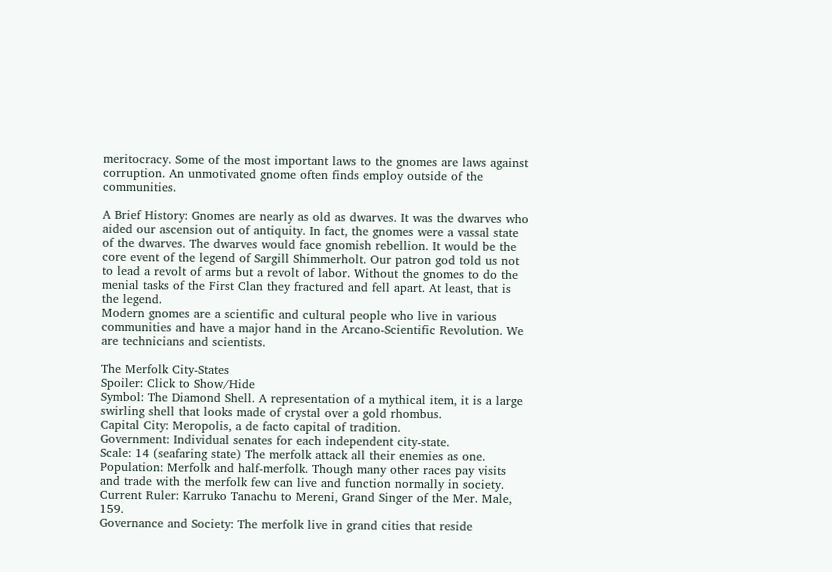meritocracy. Some of the most important laws to the gnomes are laws against corruption. An unmotivated gnome often finds employ outside of the communities.

A Brief History: Gnomes are nearly as old as dwarves. It was the dwarves who aided our ascension out of antiquity. In fact, the gnomes were a vassal state of the dwarves. The dwarves would face gnomish rebellion. It would be the core event of the legend of Sargill Shimmerholt. Our patron god told us not to lead a revolt of arms but a revolt of labor. Without the gnomes to do the menial tasks of the First Clan they fractured and fell apart. At least, that is the legend.
Modern gnomes are a scientific and cultural people who live in various communities and have a major hand in the Arcano-Scientific Revolution. We are technicians and scientists.

The Merfolk City-States
Spoiler: Click to Show/Hide
Symbol: The Diamond Shell. A representation of a mythical item, it is a large swirling shell that looks made of crystal over a gold rhombus.
Capital City: Meropolis, a de facto capital of tradition.
Government: Individual senates for each independent city-state.
Scale: 14 (seafaring state) The merfolk attack all their enemies as one.
Population: Merfolk and half-merfolk. Though many other races pay visits and trade with the merfolk few can live and function normally in society.
Current Ruler: Karruko Tanachu to Mereni, Grand Singer of the Mer. Male, 159.
Governance and Society: The merfolk live in grand cities that reside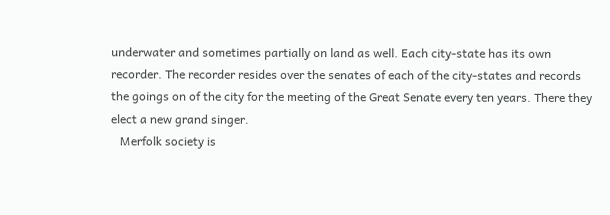underwater and sometimes partially on land as well. Each city-state has its own recorder. The recorder resides over the senates of each of the city-states and records the goings on of the city for the meeting of the Great Senate every ten years. There they elect a new grand singer.
   Merfolk society is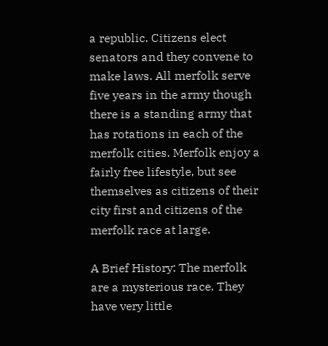a republic. Citizens elect senators and they convene to make laws. All merfolk serve five years in the army though there is a standing army that has rotations in each of the merfolk cities. Merfolk enjoy a fairly free lifestyle, but see themselves as citizens of their city first and citizens of the merfolk race at large.

A Brief History: The merfolk are a mysterious race. They have very little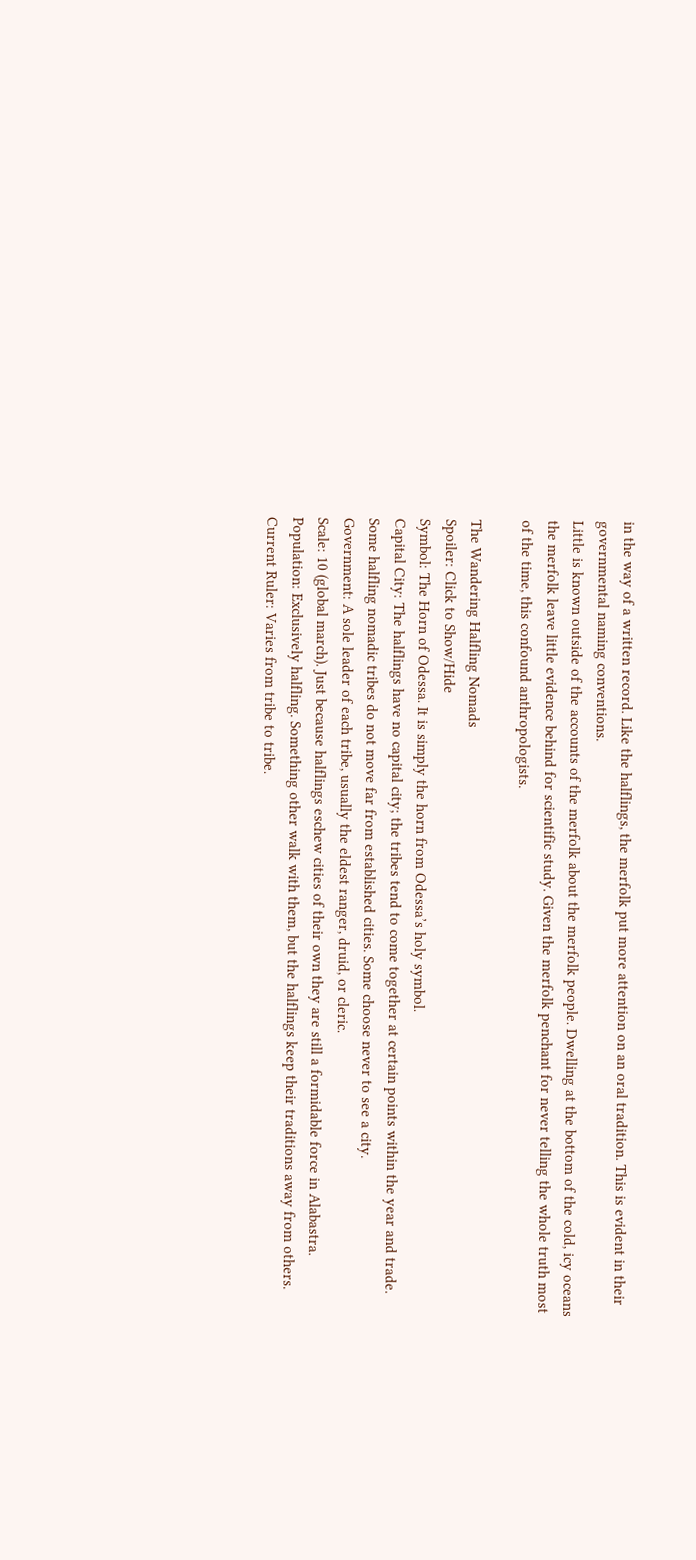in the way of a written record. Like the halflings, the merfolk put more attention on an oral tradition. This is evident in their governmental naming conventions.
Little is known outside of the accounts of the merfolk about the merfolk people. Dwelling at the bottom of the cold, icy oceans the merfolk leave little evidence behind for scientific study. Given the merfolk penchant for never telling the whole truth most of the time, this confound anthropologists.

The Wandering Halfling Nomads
Spoiler: Click to Show/Hide
Symbol: The Horn of Odessa. It is simply the horn from Odessa’s holy symbol.
Capital City: The halflings have no capital city; the tribes tend to come together at certain points within the year and trade. Some halfling nomadic tribes do not move far from established cities. Some choose never to see a city.
Government: A sole leader of each tribe, usually the eldest ranger, druid, or cleric.
Scale: 10 (global march). Just because halflings eschew cities of their own they are still a formidable force in Alabastra.
Population: Exclusively halfling. Something other walk with them, but the halflings keep their traditions away from others.
Current Ruler: Varies from tribe to tribe.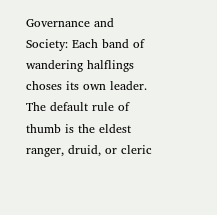Governance and Society: Each band of wandering halflings choses its own leader. The default rule of thumb is the eldest ranger, druid, or cleric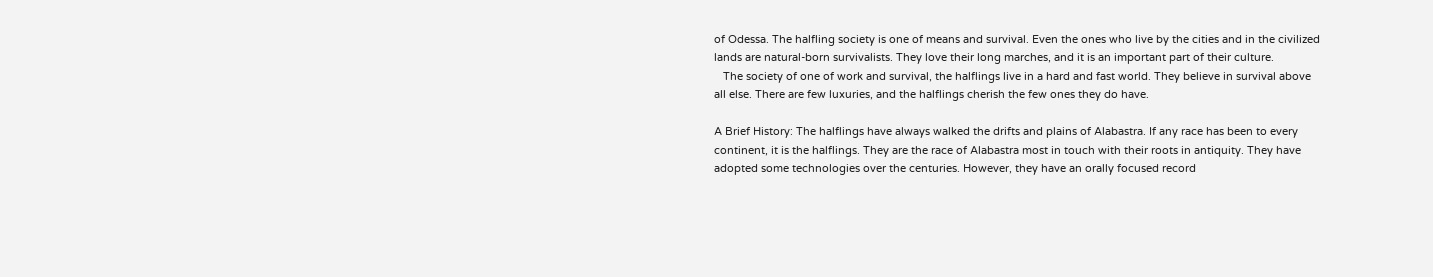of Odessa. The halfling society is one of means and survival. Even the ones who live by the cities and in the civilized lands are natural-born survivalists. They love their long marches, and it is an important part of their culture.
   The society of one of work and survival, the halflings live in a hard and fast world. They believe in survival above all else. There are few luxuries, and the halflings cherish the few ones they do have.

A Brief History: The halflings have always walked the drifts and plains of Alabastra. If any race has been to every continent, it is the halflings. They are the race of Alabastra most in touch with their roots in antiquity. They have adopted some technologies over the centuries. However, they have an orally focused record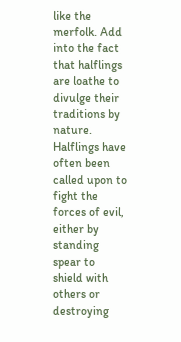like the merfolk. Add into the fact that halflings are loathe to divulge their traditions by nature.
Halflings have often been called upon to fight the forces of evil, either by standing spear to shield with others or destroying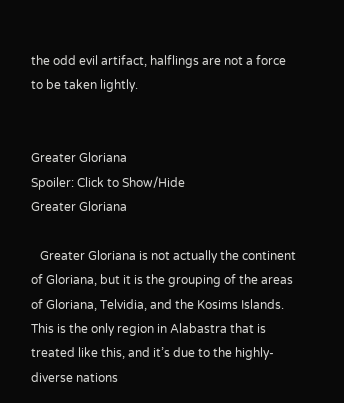the odd evil artifact, halflings are not a force to be taken lightly.


Greater Gloriana
Spoiler: Click to Show/Hide
Greater Gloriana

   Greater Gloriana is not actually the continent of Gloriana, but it is the grouping of the areas of Gloriana, Telvidia, and the Kosims Islands. This is the only region in Alabastra that is treated like this, and it’s due to the highly-diverse nations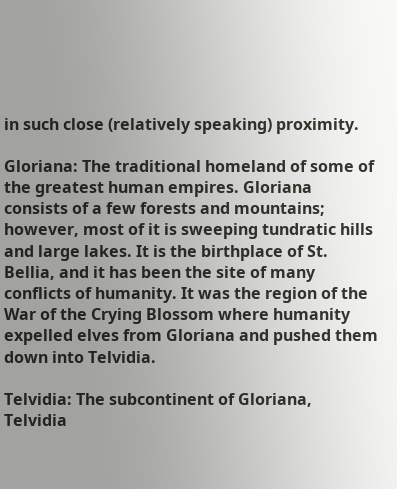in such close (relatively speaking) proximity.

Gloriana: The traditional homeland of some of the greatest human empires. Gloriana consists of a few forests and mountains; however, most of it is sweeping tundratic hills and large lakes. It is the birthplace of St. Bellia, and it has been the site of many conflicts of humanity. It was the region of the War of the Crying Blossom where humanity expelled elves from Gloriana and pushed them down into Telvidia.

Telvidia: The subcontinent of Gloriana, Telvidia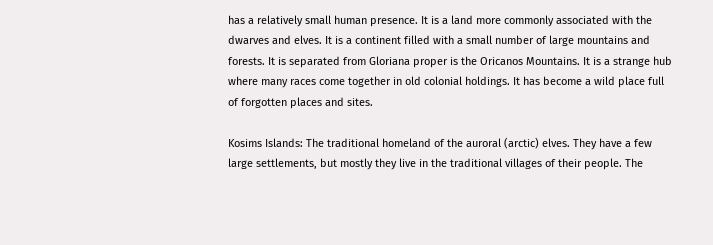has a relatively small human presence. It is a land more commonly associated with the dwarves and elves. It is a continent filled with a small number of large mountains and forests. It is separated from Gloriana proper is the Oricanos Mountains. It is a strange hub where many races come together in old colonial holdings. It has become a wild place full of forgotten places and sites.

Kosims Islands: The traditional homeland of the auroral (arctic) elves. They have a few large settlements, but mostly they live in the traditional villages of their people. The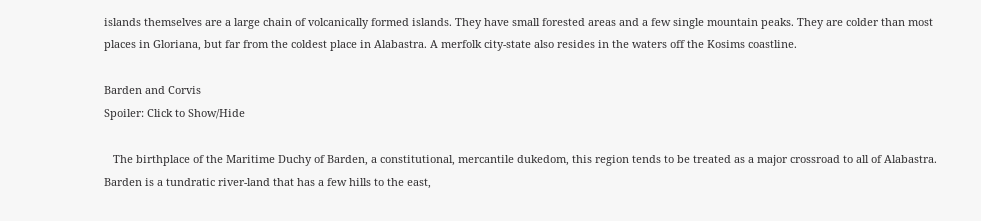islands themselves are a large chain of volcanically formed islands. They have small forested areas and a few single mountain peaks. They are colder than most places in Gloriana, but far from the coldest place in Alabastra. A merfolk city-state also resides in the waters off the Kosims coastline.

Barden and Corvis
Spoiler: Click to Show/Hide

   The birthplace of the Maritime Duchy of Barden, a constitutional, mercantile dukedom, this region tends to be treated as a major crossroad to all of Alabastra. Barden is a tundratic river-land that has a few hills to the east,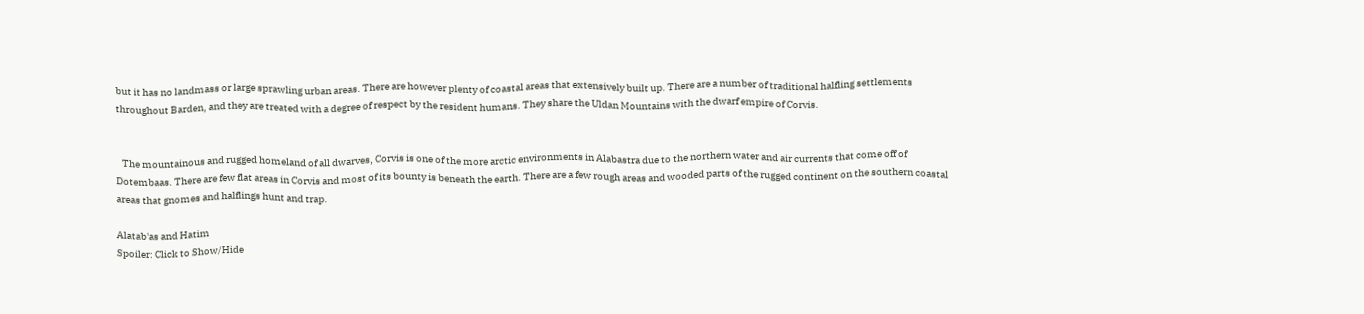but it has no landmass or large sprawling urban areas. There are however plenty of coastal areas that extensively built up. There are a number of traditional halfling settlements throughout Barden, and they are treated with a degree of respect by the resident humans. They share the Uldan Mountains with the dwarf empire of Corvis.


   The mountainous and rugged homeland of all dwarves, Corvis is one of the more arctic environments in Alabastra due to the northern water and air currents that come off of Dotembaas. There are few flat areas in Corvis and most of its bounty is beneath the earth. There are a few rough areas and wooded parts of the rugged continent on the southern coastal areas that gnomes and halflings hunt and trap.

Alatab'as and Hatim
Spoiler: Click to Show/Hide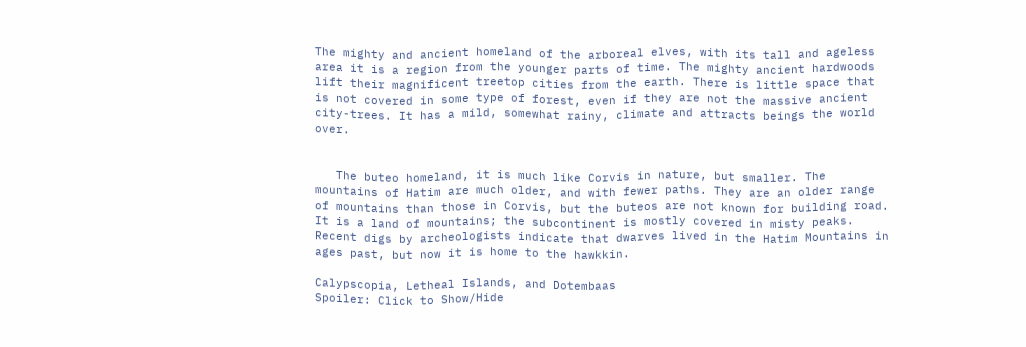The mighty and ancient homeland of the arboreal elves, with its tall and ageless area it is a region from the younger parts of time. The mighty ancient hardwoods lift their magnificent treetop cities from the earth. There is little space that is not covered in some type of forest, even if they are not the massive ancient city-trees. It has a mild, somewhat rainy, climate and attracts beings the world over.


   The buteo homeland, it is much like Corvis in nature, but smaller. The mountains of Hatim are much older, and with fewer paths. They are an older range of mountains than those in Corvis, but the buteos are not known for building road. It is a land of mountains; the subcontinent is mostly covered in misty peaks. Recent digs by archeologists indicate that dwarves lived in the Hatim Mountains in ages past, but now it is home to the hawkkin.

Calypscopia, Letheal Islands, and Dotembaas
Spoiler: Click to Show/Hide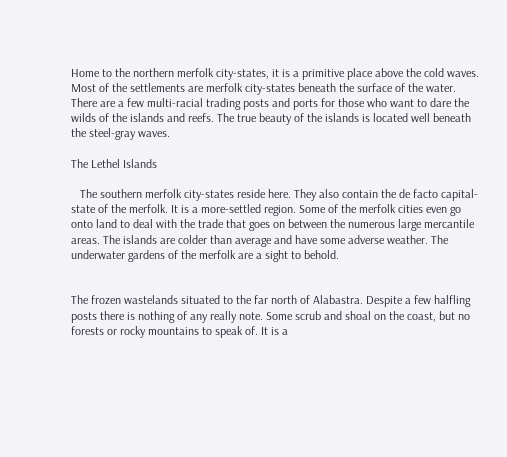Home to the northern merfolk city-states, it is a primitive place above the cold waves. Most of the settlements are merfolk city-states beneath the surface of the water. There are a few multi-racial trading posts and ports for those who want to dare the wilds of the islands and reefs. The true beauty of the islands is located well beneath the steel-gray waves.

The Lethel Islands

   The southern merfolk city-states reside here. They also contain the de facto capital-state of the merfolk. It is a more-settled region. Some of the merfolk cities even go onto land to deal with the trade that goes on between the numerous large mercantile areas. The islands are colder than average and have some adverse weather. The underwater gardens of the merfolk are a sight to behold.


The frozen wastelands situated to the far north of Alabastra. Despite a few halfling posts there is nothing of any really note. Some scrub and shoal on the coast, but no forests or rocky mountains to speak of. It is a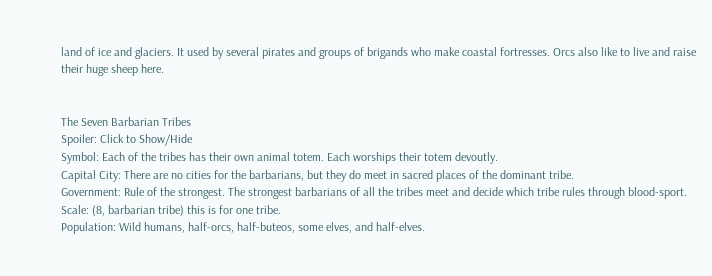land of ice and glaciers. It used by several pirates and groups of brigands who make coastal fortresses. Orcs also like to live and raise their huge sheep here.


The Seven Barbarian Tribes
Spoiler: Click to Show/Hide
Symbol: Each of the tribes has their own animal totem. Each worships their totem devoutly.
Capital City: There are no cities for the barbarians, but they do meet in sacred places of the dominant tribe.
Government: Rule of the strongest. The strongest barbarians of all the tribes meet and decide which tribe rules through blood-sport.
Scale: (8, barbarian tribe) this is for one tribe.
Population: Wild humans, half-orcs, half-buteos, some elves, and half-elves.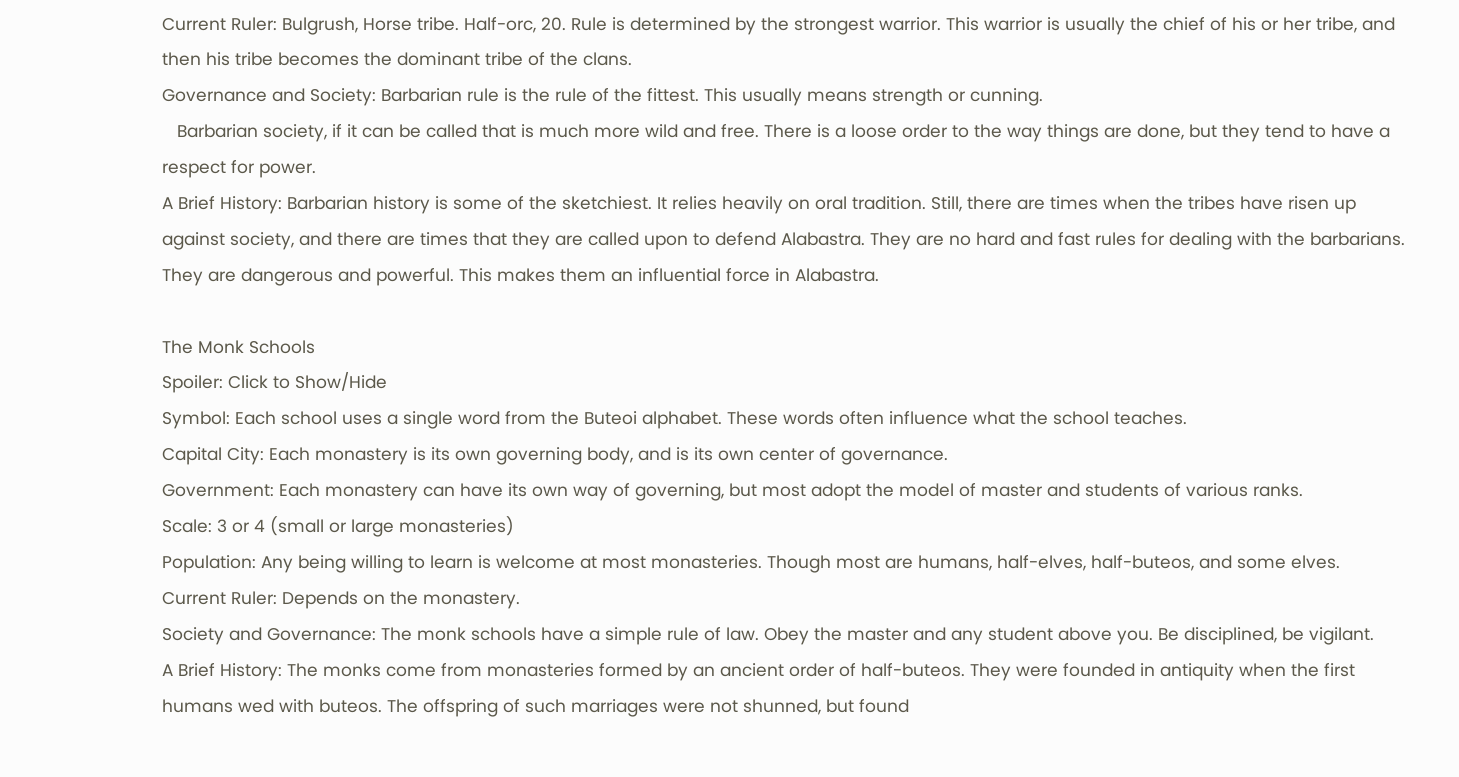Current Ruler: Bulgrush, Horse tribe. Half-orc, 20. Rule is determined by the strongest warrior. This warrior is usually the chief of his or her tribe, and then his tribe becomes the dominant tribe of the clans.
Governance and Society: Barbarian rule is the rule of the fittest. This usually means strength or cunning.
   Barbarian society, if it can be called that is much more wild and free. There is a loose order to the way things are done, but they tend to have a respect for power.
A Brief History: Barbarian history is some of the sketchiest. It relies heavily on oral tradition. Still, there are times when the tribes have risen up against society, and there are times that they are called upon to defend Alabastra. They are no hard and fast rules for dealing with the barbarians. They are dangerous and powerful. This makes them an influential force in Alabastra.

The Monk Schools
Spoiler: Click to Show/Hide
Symbol: Each school uses a single word from the Buteoi alphabet. These words often influence what the school teaches.
Capital City: Each monastery is its own governing body, and is its own center of governance.
Government: Each monastery can have its own way of governing, but most adopt the model of master and students of various ranks.
Scale: 3 or 4 (small or large monasteries)
Population: Any being willing to learn is welcome at most monasteries. Though most are humans, half-elves, half-buteos, and some elves.
Current Ruler: Depends on the monastery.
Society and Governance: The monk schools have a simple rule of law. Obey the master and any student above you. Be disciplined, be vigilant.
A Brief History: The monks come from monasteries formed by an ancient order of half-buteos. They were founded in antiquity when the first humans wed with buteos. The offspring of such marriages were not shunned, but found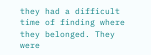they had a difficult time of finding where they belonged. They were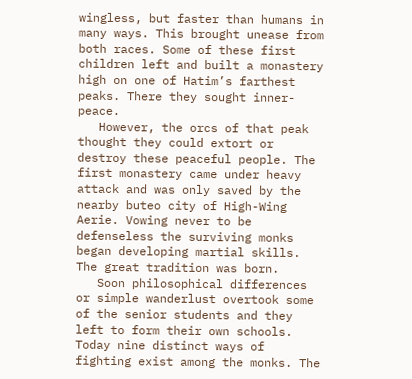wingless, but faster than humans in many ways. This brought unease from both races. Some of these first children left and built a monastery high on one of Hatim’s farthest peaks. There they sought inner-peace.
   However, the orcs of that peak thought they could extort or destroy these peaceful people. The first monastery came under heavy attack and was only saved by the nearby buteo city of High-Wing Aerie. Vowing never to be defenseless the surviving monks began developing martial skills. The great tradition was born.
   Soon philosophical differences or simple wanderlust overtook some of the senior students and they left to form their own schools. Today nine distinct ways of fighting exist among the monks. The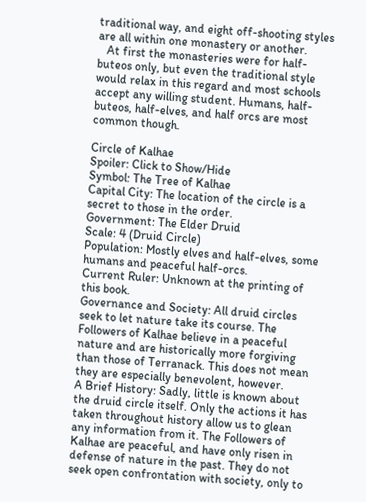traditional way, and eight off-shooting styles are all within one monastery or another.
   At first the monasteries were for half-buteos only, but even the traditional style would relax in this regard and most schools accept any willing student. Humans, half-buteos, half-elves, and half orcs are most common though.

Circle of Kalhae
Spoiler: Click to Show/Hide
Symbol: The Tree of Kalhae
Capital City: The location of the circle is a secret to those in the order.
Government: The Elder Druid
Scale: 4 (Druid Circle)
Population: Mostly elves and half-elves, some humans and peaceful half-orcs.
Current Ruler: Unknown at the printing of this book.
Governance and Society: All druid circles seek to let nature take its course. The Followers of Kalhae believe in a peaceful nature and are historically more forgiving than those of Terranack. This does not mean they are especially benevolent, however.
A Brief History: Sadly, little is known about the druid circle itself. Only the actions it has taken throughout history allow us to glean any information from it. The Followers of Kalhae are peaceful, and have only risen in defense of nature in the past. They do not seek open confrontation with society, only to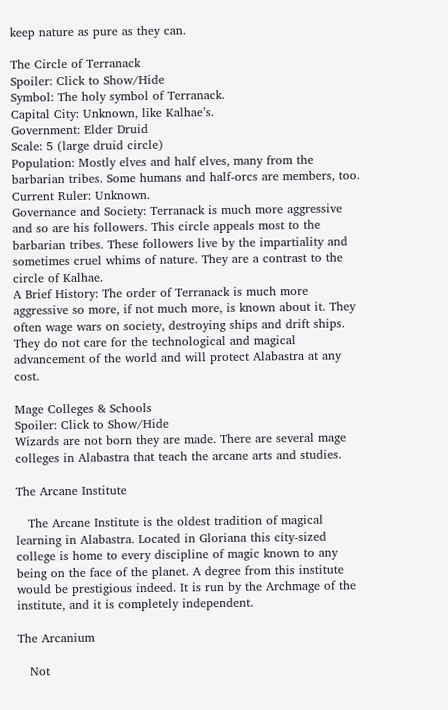keep nature as pure as they can.

The Circle of Terranack
Spoiler: Click to Show/Hide
Symbol: The holy symbol of Terranack.
Capital City: Unknown, like Kalhae’s.
Government: Elder Druid
Scale: 5 (large druid circle)
Population: Mostly elves and half elves, many from the barbarian tribes. Some humans and half-orcs are members, too.
Current Ruler: Unknown.
Governance and Society: Terranack is much more aggressive and so are his followers. This circle appeals most to the barbarian tribes. These followers live by the impartiality and sometimes cruel whims of nature. They are a contrast to the circle of Kalhae.
A Brief History: The order of Terranack is much more aggressive so more, if not much more, is known about it. They often wage wars on society, destroying ships and drift ships. They do not care for the technological and magical advancement of the world and will protect Alabastra at any cost.

Mage Colleges & Schools
Spoiler: Click to Show/Hide
Wizards are not born they are made. There are several mage colleges in Alabastra that teach the arcane arts and studies.

The Arcane Institute

   The Arcane Institute is the oldest tradition of magical learning in Alabastra. Located in Gloriana this city-sized college is home to every discipline of magic known to any being on the face of the planet. A degree from this institute would be prestigious indeed. It is run by the Archmage of the institute, and it is completely independent.

The Arcanium

   Not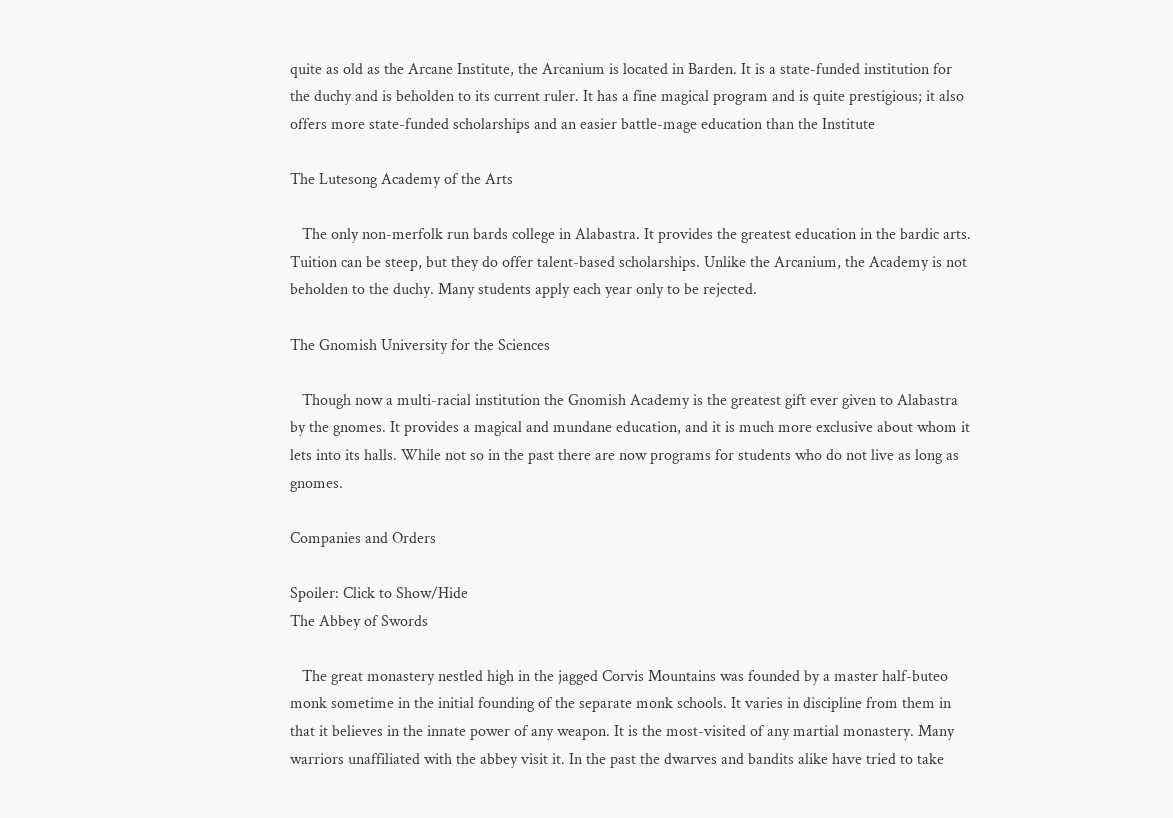quite as old as the Arcane Institute, the Arcanium is located in Barden. It is a state-funded institution for the duchy and is beholden to its current ruler. It has a fine magical program and is quite prestigious; it also offers more state-funded scholarships and an easier battle-mage education than the Institute

The Lutesong Academy of the Arts

   The only non-merfolk run bards college in Alabastra. It provides the greatest education in the bardic arts. Tuition can be steep, but they do offer talent-based scholarships. Unlike the Arcanium, the Academy is not beholden to the duchy. Many students apply each year only to be rejected.

The Gnomish University for the Sciences

   Though now a multi-racial institution the Gnomish Academy is the greatest gift ever given to Alabastra by the gnomes. It provides a magical and mundane education, and it is much more exclusive about whom it lets into its halls. While not so in the past there are now programs for students who do not live as long as gnomes.

Companies and Orders

Spoiler: Click to Show/Hide
The Abbey of Swords

   The great monastery nestled high in the jagged Corvis Mountains was founded by a master half-buteo monk sometime in the initial founding of the separate monk schools. It varies in discipline from them in that it believes in the innate power of any weapon. It is the most-visited of any martial monastery. Many warriors unaffiliated with the abbey visit it. In the past the dwarves and bandits alike have tried to take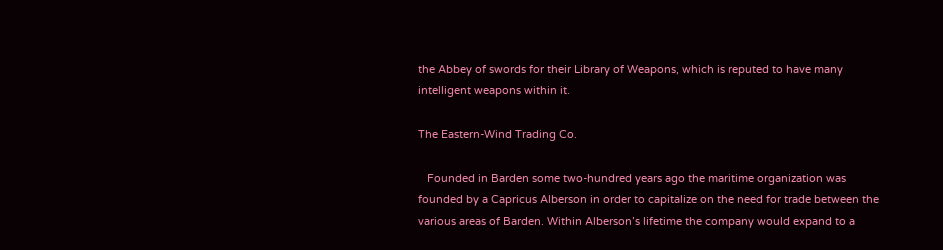the Abbey of swords for their Library of Weapons, which is reputed to have many intelligent weapons within it.

The Eastern-Wind Trading Co.

   Founded in Barden some two-hundred years ago the maritime organization was founded by a Capricus Alberson in order to capitalize on the need for trade between the various areas of Barden. Within Alberson’s lifetime the company would expand to a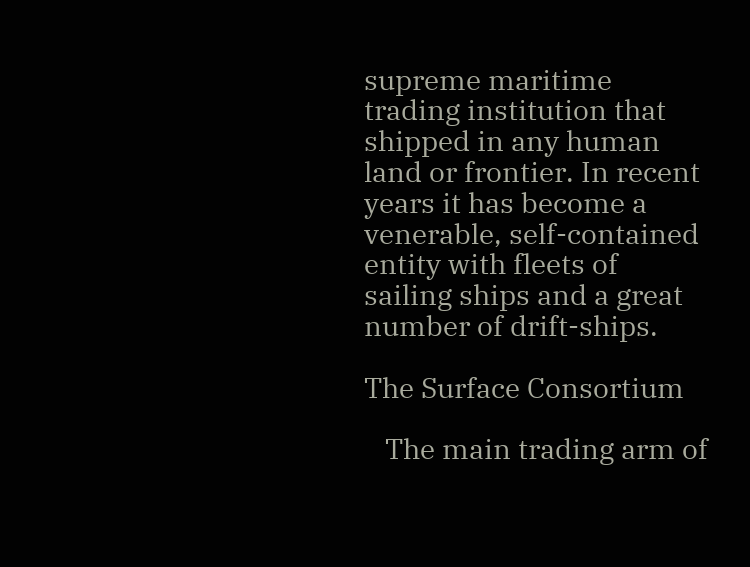supreme maritime trading institution that shipped in any human land or frontier. In recent years it has become a venerable, self-contained entity with fleets of sailing ships and a great number of drift-ships.

The Surface Consortium

   The main trading arm of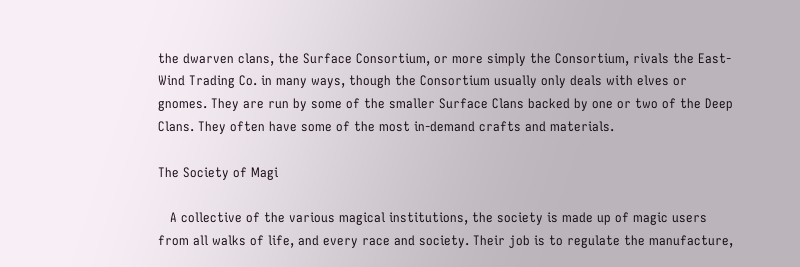the dwarven clans, the Surface Consortium, or more simply the Consortium, rivals the East-Wind Trading Co. in many ways, though the Consortium usually only deals with elves or gnomes. They are run by some of the smaller Surface Clans backed by one or two of the Deep Clans. They often have some of the most in-demand crafts and materials.

The Society of Magi

   A collective of the various magical institutions, the society is made up of magic users from all walks of life, and every race and society. Their job is to regulate the manufacture,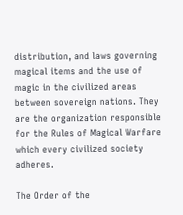distribution, and laws governing magical items and the use of magic in the civilized areas between sovereign nations. They are the organization responsible for the Rules of Magical Warfare which every civilized society adheres.

The Order of the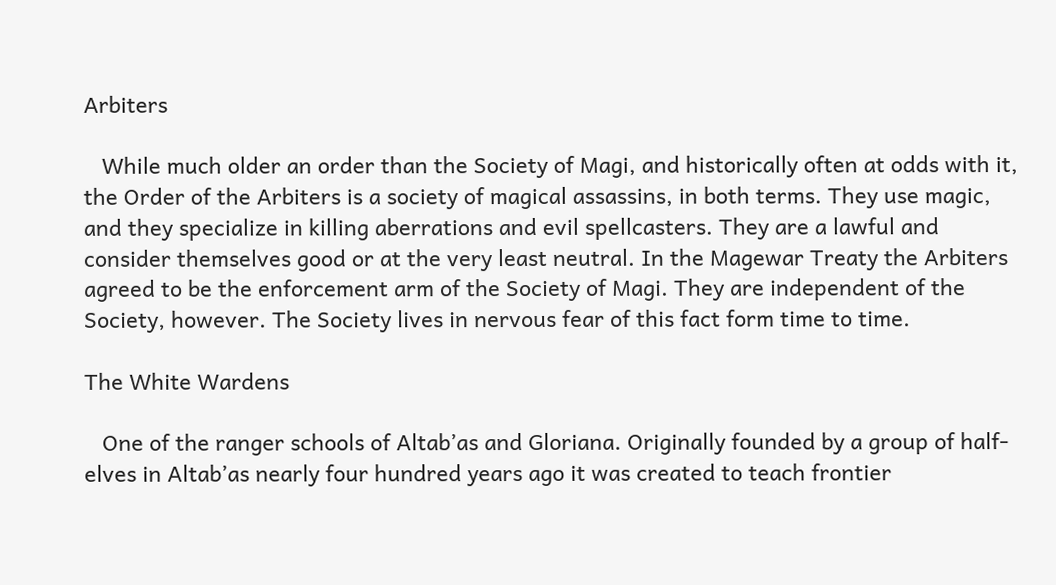Arbiters

   While much older an order than the Society of Magi, and historically often at odds with it, the Order of the Arbiters is a society of magical assassins, in both terms. They use magic, and they specialize in killing aberrations and evil spellcasters. They are a lawful and consider themselves good or at the very least neutral. In the Magewar Treaty the Arbiters agreed to be the enforcement arm of the Society of Magi. They are independent of the Society, however. The Society lives in nervous fear of this fact form time to time.

The White Wardens

   One of the ranger schools of Altab’as and Gloriana. Originally founded by a group of half-elves in Altab’as nearly four hundred years ago it was created to teach frontier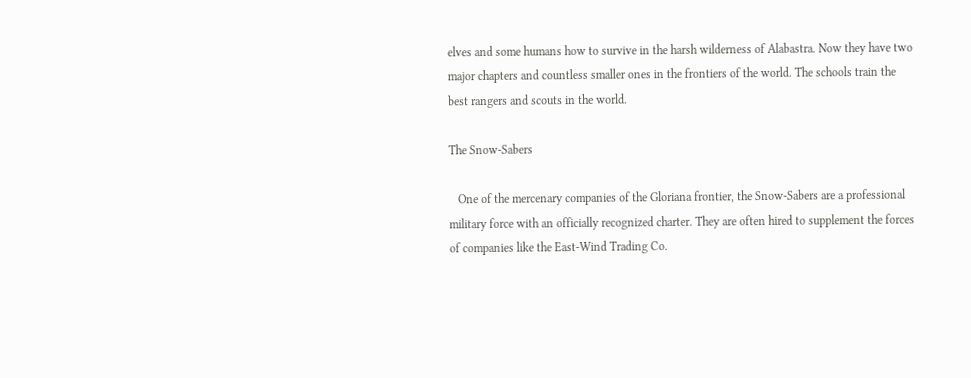elves and some humans how to survive in the harsh wilderness of Alabastra. Now they have two major chapters and countless smaller ones in the frontiers of the world. The schools train the best rangers and scouts in the world.

The Snow-Sabers

   One of the mercenary companies of the Gloriana frontier, the Snow-Sabers are a professional military force with an officially recognized charter. They are often hired to supplement the forces of companies like the East-Wind Trading Co.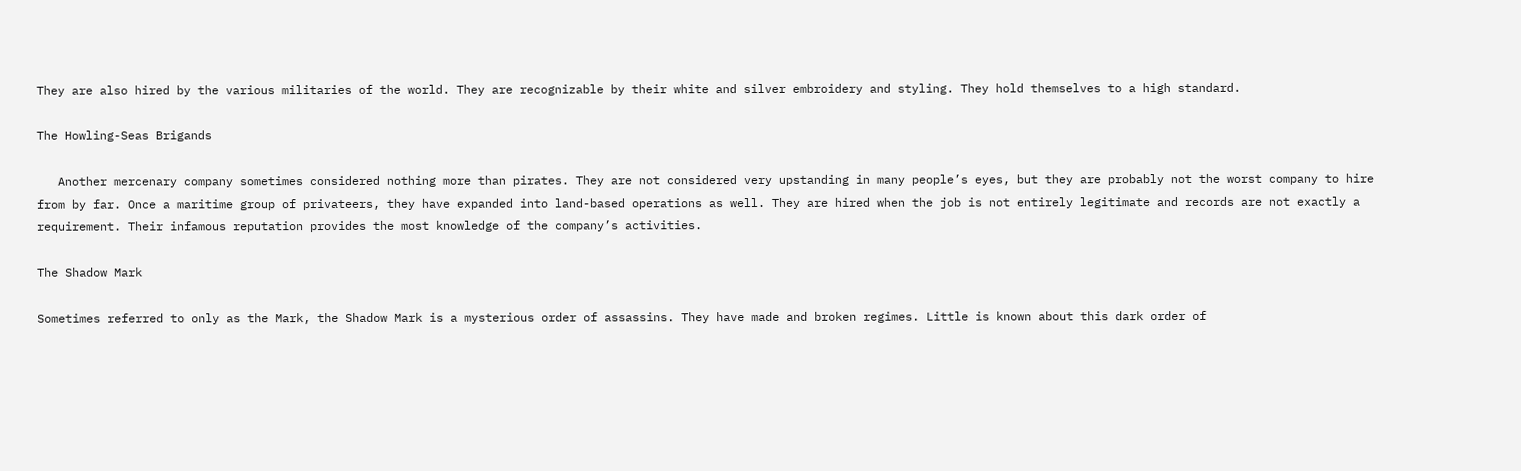They are also hired by the various militaries of the world. They are recognizable by their white and silver embroidery and styling. They hold themselves to a high standard.

The Howling-Seas Brigands

   Another mercenary company sometimes considered nothing more than pirates. They are not considered very upstanding in many people’s eyes, but they are probably not the worst company to hire from by far. Once a maritime group of privateers, they have expanded into land-based operations as well. They are hired when the job is not entirely legitimate and records are not exactly a requirement. Their infamous reputation provides the most knowledge of the company’s activities.

The Shadow Mark

Sometimes referred to only as the Mark, the Shadow Mark is a mysterious order of assassins. They have made and broken regimes. Little is known about this dark order of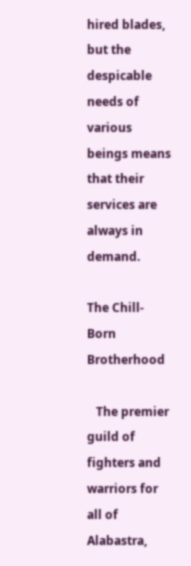hired blades, but the despicable needs of various beings means that their services are always in demand.

The Chill-Born Brotherhood

   The premier guild of fighters and warriors for all of Alabastra,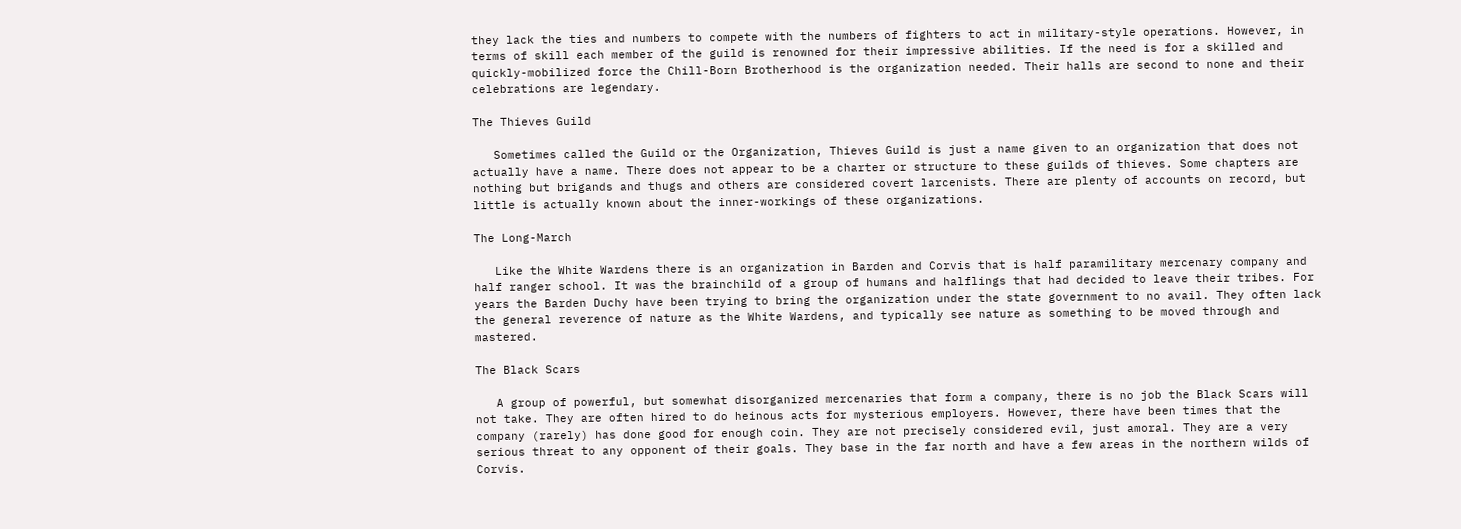they lack the ties and numbers to compete with the numbers of fighters to act in military-style operations. However, in terms of skill each member of the guild is renowned for their impressive abilities. If the need is for a skilled and quickly-mobilized force the Chill-Born Brotherhood is the organization needed. Their halls are second to none and their celebrations are legendary.

The Thieves Guild

   Sometimes called the Guild or the Organization, Thieves Guild is just a name given to an organization that does not actually have a name. There does not appear to be a charter or structure to these guilds of thieves. Some chapters are nothing but brigands and thugs and others are considered covert larcenists. There are plenty of accounts on record, but little is actually known about the inner-workings of these organizations.

The Long-March

   Like the White Wardens there is an organization in Barden and Corvis that is half paramilitary mercenary company and half ranger school. It was the brainchild of a group of humans and halflings that had decided to leave their tribes. For years the Barden Duchy have been trying to bring the organization under the state government to no avail. They often lack the general reverence of nature as the White Wardens, and typically see nature as something to be moved through and mastered.

The Black Scars

   A group of powerful, but somewhat disorganized mercenaries that form a company, there is no job the Black Scars will not take. They are often hired to do heinous acts for mysterious employers. However, there have been times that the company (rarely) has done good for enough coin. They are not precisely considered evil, just amoral. They are a very serious threat to any opponent of their goals. They base in the far north and have a few areas in the northern wilds of Corvis.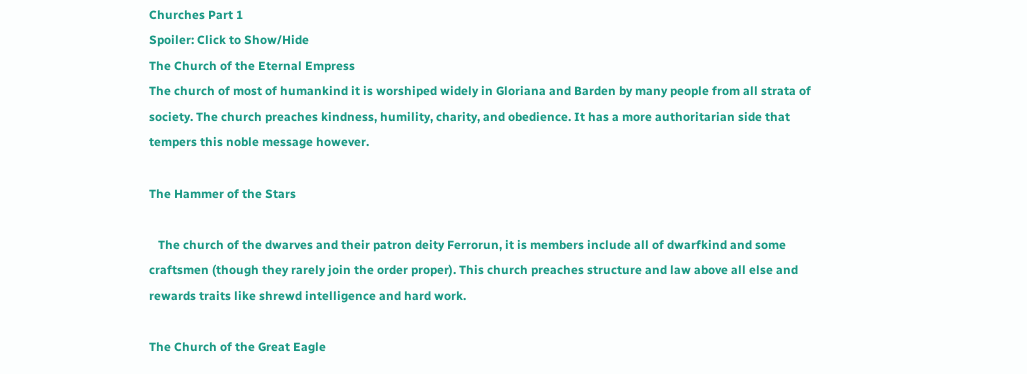Churches Part 1
Spoiler: Click to Show/Hide
The Church of the Eternal Empress
The church of most of humankind it is worshiped widely in Gloriana and Barden by many people from all strata of society. The church preaches kindness, humility, charity, and obedience. It has a more authoritarian side that tempers this noble message however.

The Hammer of the Stars

   The church of the dwarves and their patron deity Ferrorun, it is members include all of dwarfkind and some craftsmen (though they rarely join the order proper). This church preaches structure and law above all else and rewards traits like shrewd intelligence and hard work.

The Church of the Great Eagle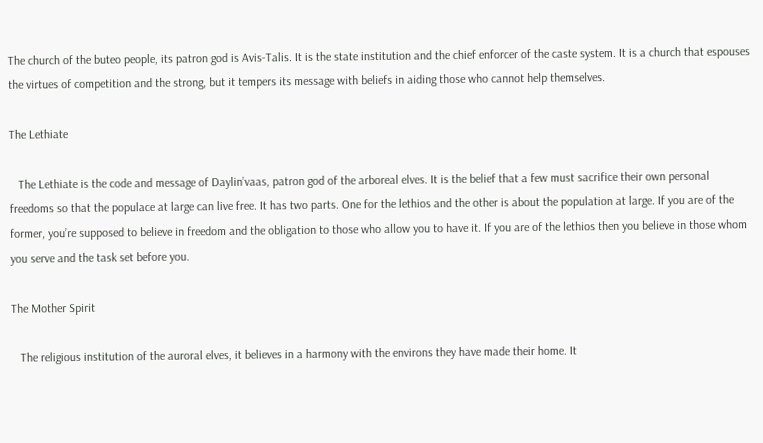The church of the buteo people, its patron god is Avis-Talis. It is the state institution and the chief enforcer of the caste system. It is a church that espouses the virtues of competition and the strong, but it tempers its message with beliefs in aiding those who cannot help themselves.

The Lethiate

   The Lethiate is the code and message of Daylin’vaas, patron god of the arboreal elves. It is the belief that a few must sacrifice their own personal freedoms so that the populace at large can live free. It has two parts. One for the lethios and the other is about the population at large. If you are of the former, you’re supposed to believe in freedom and the obligation to those who allow you to have it. If you are of the lethios then you believe in those whom you serve and the task set before you.

The Mother Spirit

   The religious institution of the auroral elves, it believes in a harmony with the environs they have made their home. It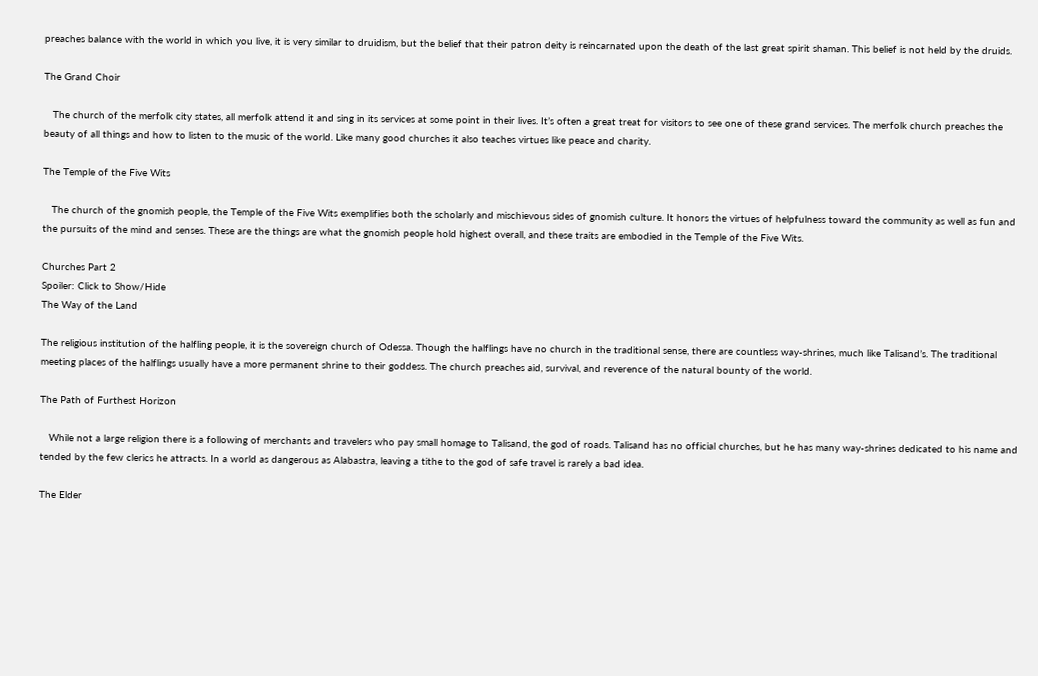preaches balance with the world in which you live, it is very similar to druidism, but the belief that their patron deity is reincarnated upon the death of the last great spirit shaman. This belief is not held by the druids.

The Grand Choir

   The church of the merfolk city states, all merfolk attend it and sing in its services at some point in their lives. It’s often a great treat for visitors to see one of these grand services. The merfolk church preaches the beauty of all things and how to listen to the music of the world. Like many good churches it also teaches virtues like peace and charity.

The Temple of the Five Wits

   The church of the gnomish people, the Temple of the Five Wits exemplifies both the scholarly and mischievous sides of gnomish culture. It honors the virtues of helpfulness toward the community as well as fun and the pursuits of the mind and senses. These are the things are what the gnomish people hold highest overall, and these traits are embodied in the Temple of the Five Wits.

Churches Part 2
Spoiler: Click to Show/Hide
The Way of the Land

The religious institution of the halfling people, it is the sovereign church of Odessa. Though the halflings have no church in the traditional sense, there are countless way-shrines, much like Talisand’s. The traditional meeting places of the halflings usually have a more permanent shrine to their goddess. The church preaches aid, survival, and reverence of the natural bounty of the world.

The Path of Furthest Horizon

   While not a large religion there is a following of merchants and travelers who pay small homage to Talisand, the god of roads. Talisand has no official churches, but he has many way-shrines dedicated to his name and tended by the few clerics he attracts. In a world as dangerous as Alabastra, leaving a tithe to the god of safe travel is rarely a bad idea.

The Elder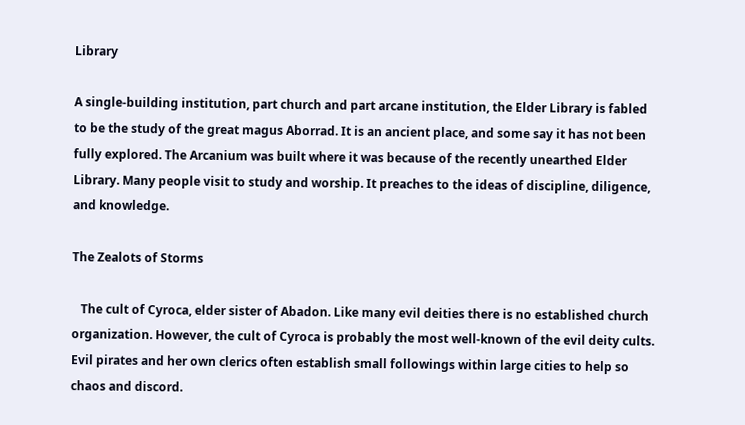Library

A single-building institution, part church and part arcane institution, the Elder Library is fabled to be the study of the great magus Aborrad. It is an ancient place, and some say it has not been fully explored. The Arcanium was built where it was because of the recently unearthed Elder Library. Many people visit to study and worship. It preaches to the ideas of discipline, diligence, and knowledge.

The Zealots of Storms

   The cult of Cyroca, elder sister of Abadon. Like many evil deities there is no established church organization. However, the cult of Cyroca is probably the most well-known of the evil deity cults. Evil pirates and her own clerics often establish small followings within large cities to help so chaos and discord.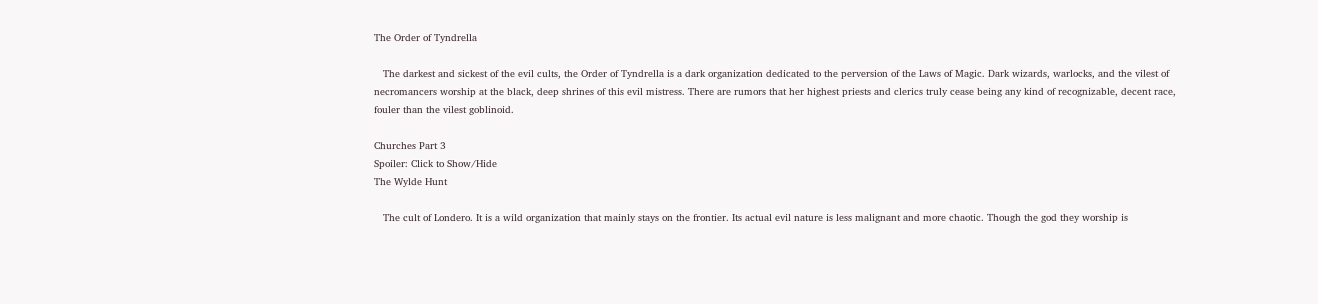The Order of Tyndrella

   The darkest and sickest of the evil cults, the Order of Tyndrella is a dark organization dedicated to the perversion of the Laws of Magic. Dark wizards, warlocks, and the vilest of necromancers worship at the black, deep shrines of this evil mistress. There are rumors that her highest priests and clerics truly cease being any kind of recognizable, decent race, fouler than the vilest goblinoid.

Churches Part 3
Spoiler: Click to Show/Hide
The Wylde Hunt

   The cult of Londero. It is a wild organization that mainly stays on the frontier. Its actual evil nature is less malignant and more chaotic. Though the god they worship is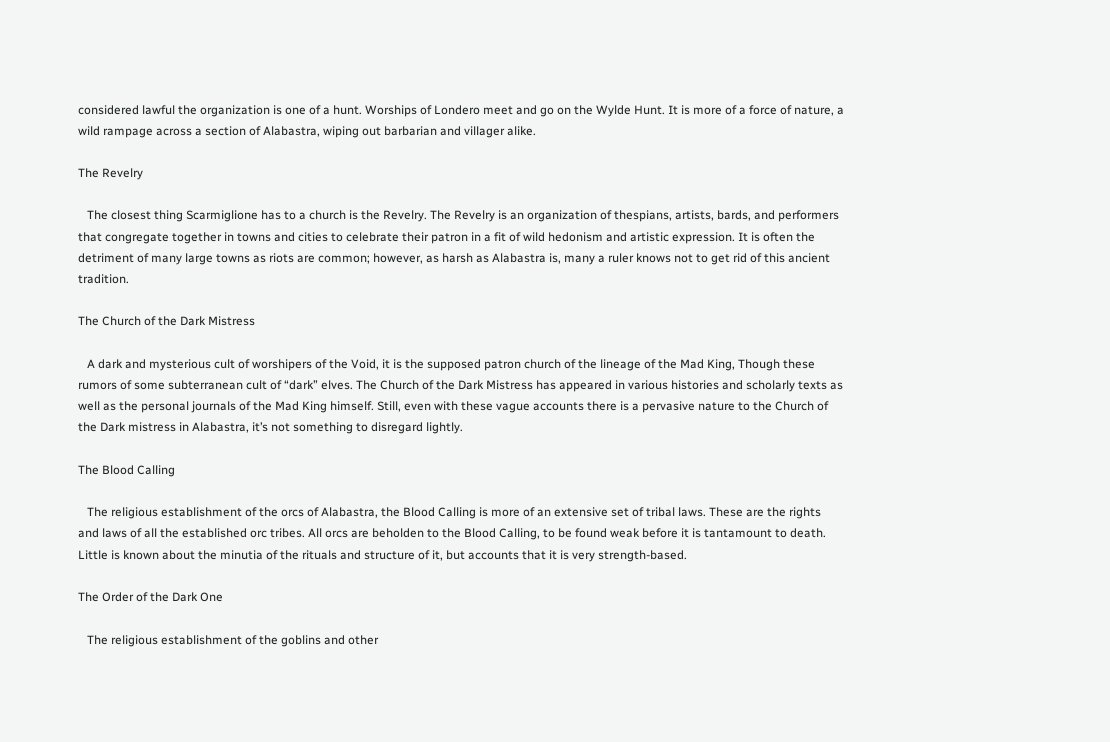considered lawful the organization is one of a hunt. Worships of Londero meet and go on the Wylde Hunt. It is more of a force of nature, a wild rampage across a section of Alabastra, wiping out barbarian and villager alike.

The Revelry

   The closest thing Scarmiglione has to a church is the Revelry. The Revelry is an organization of thespians, artists, bards, and performers that congregate together in towns and cities to celebrate their patron in a fit of wild hedonism and artistic expression. It is often the detriment of many large towns as riots are common; however, as harsh as Alabastra is, many a ruler knows not to get rid of this ancient tradition.

The Church of the Dark Mistress

   A dark and mysterious cult of worshipers of the Void, it is the supposed patron church of the lineage of the Mad King, Though these rumors of some subterranean cult of “dark” elves. The Church of the Dark Mistress has appeared in various histories and scholarly texts as well as the personal journals of the Mad King himself. Still, even with these vague accounts there is a pervasive nature to the Church of the Dark mistress in Alabastra, it’s not something to disregard lightly.

The Blood Calling

   The religious establishment of the orcs of Alabastra, the Blood Calling is more of an extensive set of tribal laws. These are the rights and laws of all the established orc tribes. All orcs are beholden to the Blood Calling, to be found weak before it is tantamount to death. Little is known about the minutia of the rituals and structure of it, but accounts that it is very strength-based.

The Order of the Dark One

   The religious establishment of the goblins and other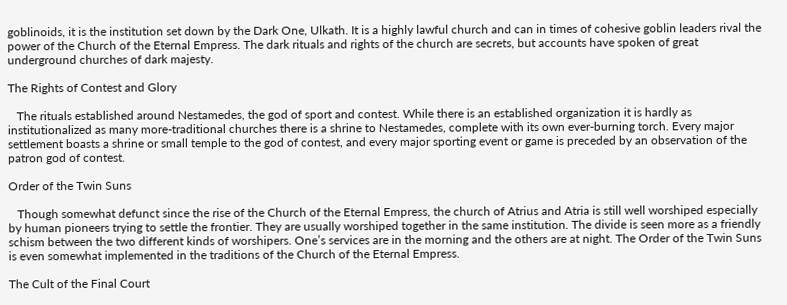goblinoids, it is the institution set down by the Dark One, Ulkath. It is a highly lawful church and can in times of cohesive goblin leaders rival the power of the Church of the Eternal Empress. The dark rituals and rights of the church are secrets, but accounts have spoken of great underground churches of dark majesty.

The Rights of Contest and Glory

   The rituals established around Nestamedes, the god of sport and contest. While there is an established organization it is hardly as institutionalized as many more-traditional churches there is a shrine to Nestamedes, complete with its own ever-burning torch. Every major settlement boasts a shrine or small temple to the god of contest, and every major sporting event or game is preceded by an observation of the patron god of contest.

Order of the Twin Suns

   Though somewhat defunct since the rise of the Church of the Eternal Empress, the church of Atrius and Atria is still well worshiped especially by human pioneers trying to settle the frontier. They are usually worshiped together in the same institution. The divide is seen more as a friendly schism between the two different kinds of worshipers. One’s services are in the morning and the others are at night. The Order of the Twin Suns is even somewhat implemented in the traditions of the Church of the Eternal Empress.

The Cult of the Final Court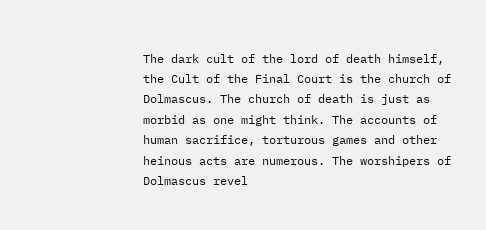The dark cult of the lord of death himself, the Cult of the Final Court is the church of Dolmascus. The church of death is just as morbid as one might think. The accounts of human sacrifice, torturous games and other heinous acts are numerous. The worshipers of Dolmascus revel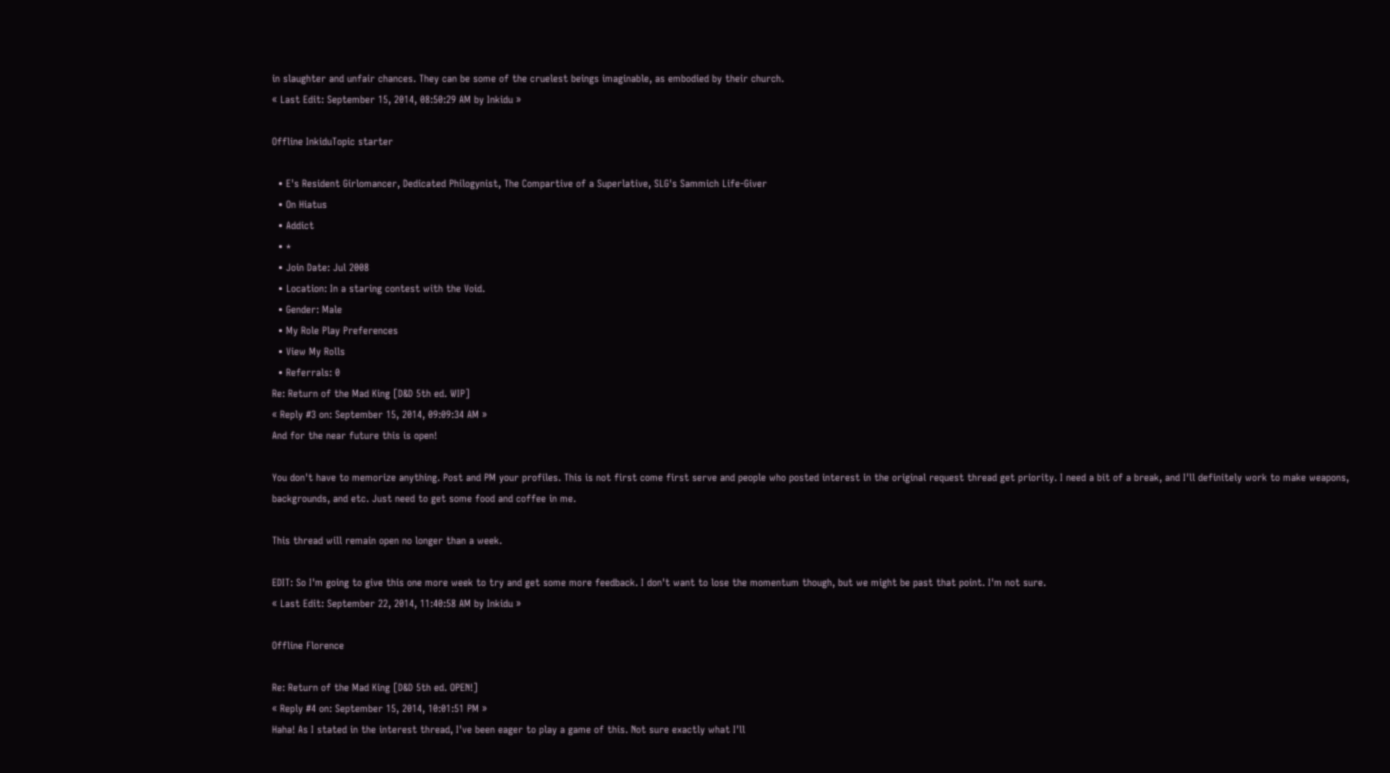in slaughter and unfair chances. They can be some of the cruelest beings imaginable, as embodied by their church.
« Last Edit: September 15, 2014, 08:50:29 AM by Inkidu »

Offline InkiduTopic starter

  • E's Resident Girlomancer, Dedicated Philogynist, The Compartive of a Superlative, SLG's Sammich Life-Giver
  • On Hiatus
  • Addict
  • *
  • Join Date: Jul 2008
  • Location: In a staring contest with the Void.
  • Gender: Male
  • My Role Play Preferences
  • View My Rolls
  • Referrals: 0
Re: Return of the Mad King [D&D 5th ed. WIP]
« Reply #3 on: September 15, 2014, 09:09:34 AM »
And for the near future this is open!

You don't have to memorize anything. Post and PM your profiles. This is not first come first serve and people who posted interest in the original request thread get priority. I need a bit of a break, and I'll definitely work to make weapons, backgrounds, and etc. Just need to get some food and coffee in me.

This thread will remain open no longer than a week.

EDIT: So I'm going to give this one more week to try and get some more feedback. I don't want to lose the momentum though, but we might be past that point. I'm not sure.
« Last Edit: September 22, 2014, 11:40:58 AM by Inkidu »

Offline Florence

Re: Return of the Mad King [D&D 5th ed. OPEN!]
« Reply #4 on: September 15, 2014, 10:01:51 PM »
Haha! As I stated in the interest thread, I've been eager to play a game of this. Not sure exactly what I'll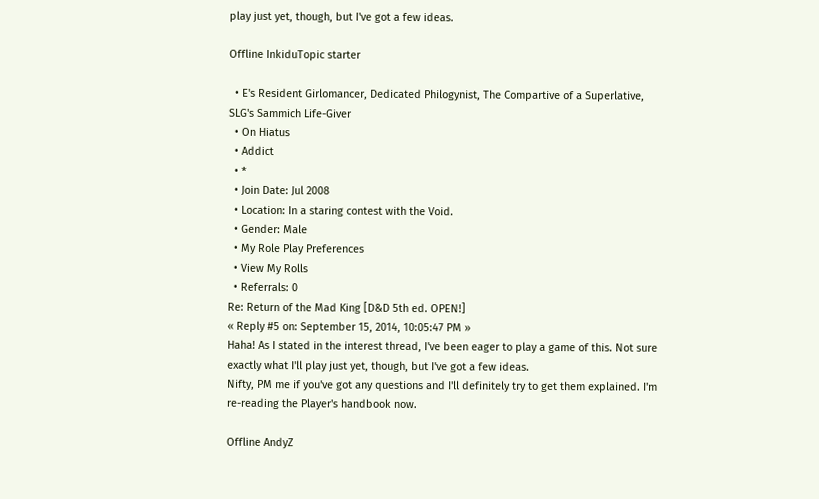play just yet, though, but I've got a few ideas.

Offline InkiduTopic starter

  • E's Resident Girlomancer, Dedicated Philogynist, The Compartive of a Superlative, SLG's Sammich Life-Giver
  • On Hiatus
  • Addict
  • *
  • Join Date: Jul 2008
  • Location: In a staring contest with the Void.
  • Gender: Male
  • My Role Play Preferences
  • View My Rolls
  • Referrals: 0
Re: Return of the Mad King [D&D 5th ed. OPEN!]
« Reply #5 on: September 15, 2014, 10:05:47 PM »
Haha! As I stated in the interest thread, I've been eager to play a game of this. Not sure exactly what I'll play just yet, though, but I've got a few ideas.
Nifty, PM me if you've got any questions and I'll definitely try to get them explained. I'm re-reading the Player's handbook now.

Offline AndyZ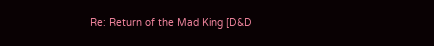Re: Return of the Mad King [D&D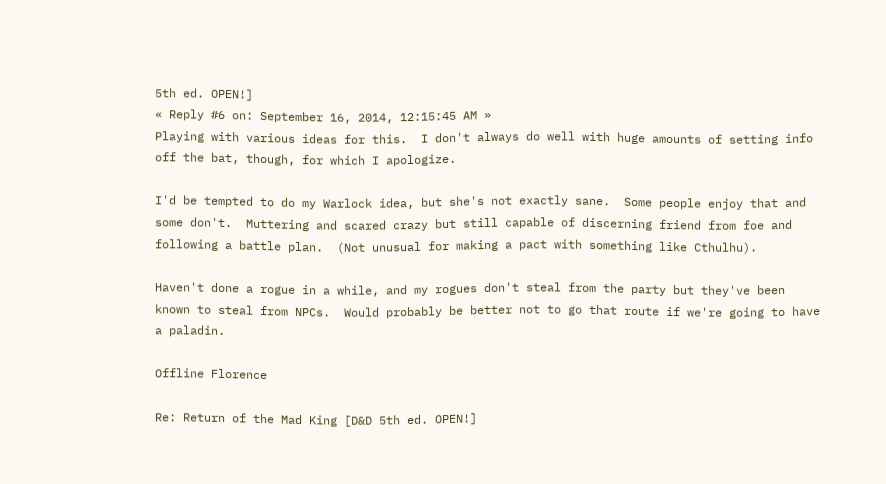5th ed. OPEN!]
« Reply #6 on: September 16, 2014, 12:15:45 AM »
Playing with various ideas for this.  I don't always do well with huge amounts of setting info off the bat, though, for which I apologize.

I'd be tempted to do my Warlock idea, but she's not exactly sane.  Some people enjoy that and some don't.  Muttering and scared crazy but still capable of discerning friend from foe and following a battle plan.  (Not unusual for making a pact with something like Cthulhu).

Haven't done a rogue in a while, and my rogues don't steal from the party but they've been known to steal from NPCs.  Would probably be better not to go that route if we're going to have a paladin.

Offline Florence

Re: Return of the Mad King [D&D 5th ed. OPEN!]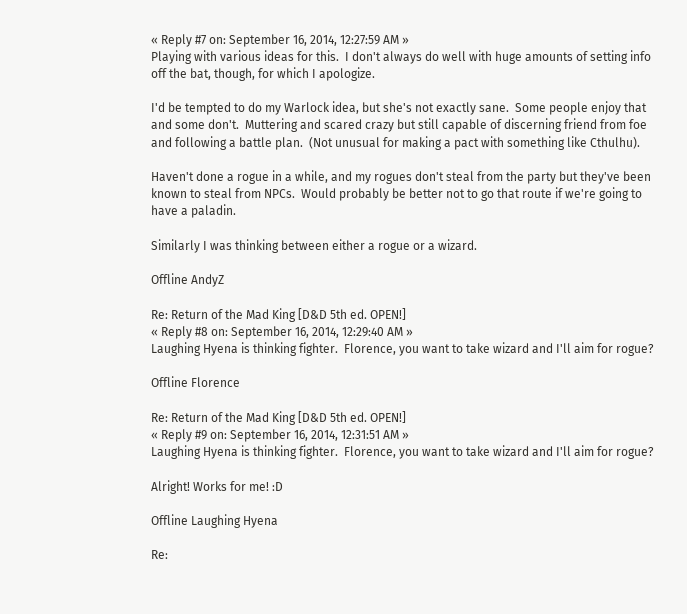« Reply #7 on: September 16, 2014, 12:27:59 AM »
Playing with various ideas for this.  I don't always do well with huge amounts of setting info off the bat, though, for which I apologize.

I'd be tempted to do my Warlock idea, but she's not exactly sane.  Some people enjoy that and some don't.  Muttering and scared crazy but still capable of discerning friend from foe and following a battle plan.  (Not unusual for making a pact with something like Cthulhu).

Haven't done a rogue in a while, and my rogues don't steal from the party but they've been known to steal from NPCs.  Would probably be better not to go that route if we're going to have a paladin.

Similarly I was thinking between either a rogue or a wizard.

Offline AndyZ

Re: Return of the Mad King [D&D 5th ed. OPEN!]
« Reply #8 on: September 16, 2014, 12:29:40 AM »
Laughing Hyena is thinking fighter.  Florence, you want to take wizard and I'll aim for rogue?

Offline Florence

Re: Return of the Mad King [D&D 5th ed. OPEN!]
« Reply #9 on: September 16, 2014, 12:31:51 AM »
Laughing Hyena is thinking fighter.  Florence, you want to take wizard and I'll aim for rogue?

Alright! Works for me! :D

Offline Laughing Hyena

Re: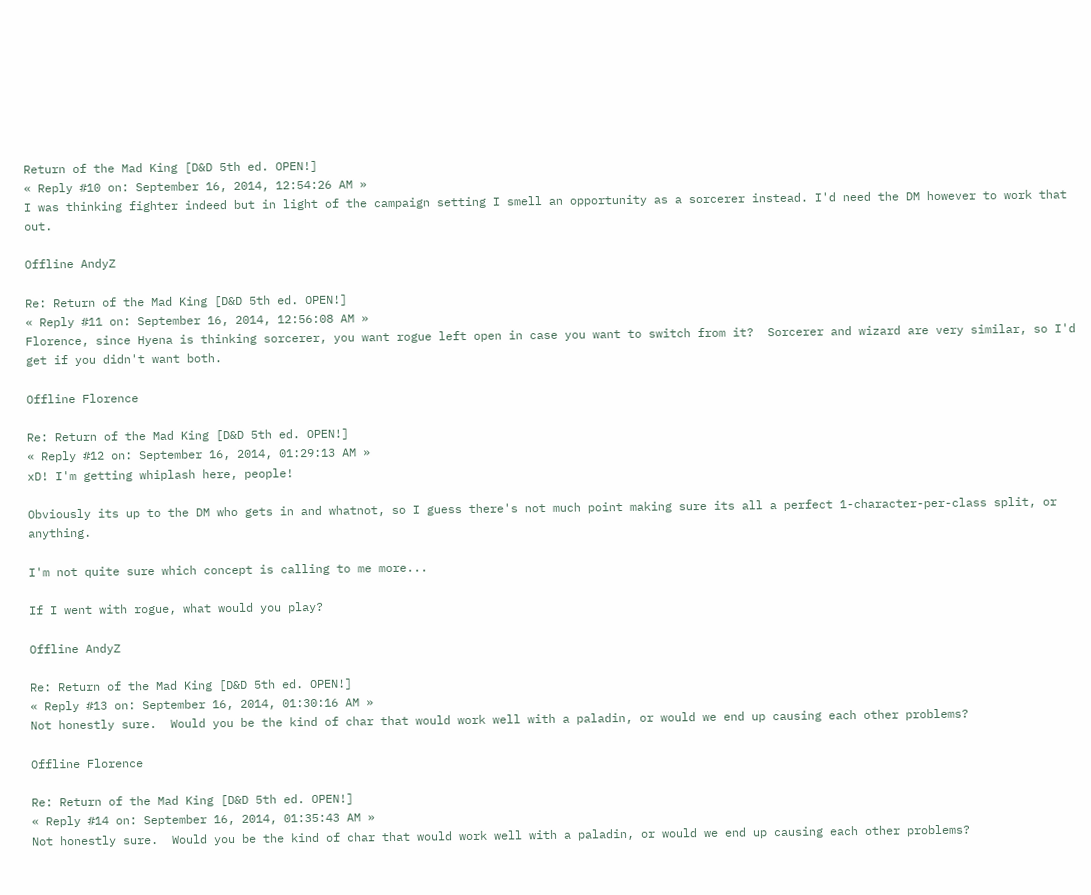Return of the Mad King [D&D 5th ed. OPEN!]
« Reply #10 on: September 16, 2014, 12:54:26 AM »
I was thinking fighter indeed but in light of the campaign setting I smell an opportunity as a sorcerer instead. I'd need the DM however to work that out.

Offline AndyZ

Re: Return of the Mad King [D&D 5th ed. OPEN!]
« Reply #11 on: September 16, 2014, 12:56:08 AM »
Florence, since Hyena is thinking sorcerer, you want rogue left open in case you want to switch from it?  Sorcerer and wizard are very similar, so I'd get if you didn't want both.

Offline Florence

Re: Return of the Mad King [D&D 5th ed. OPEN!]
« Reply #12 on: September 16, 2014, 01:29:13 AM »
xD! I'm getting whiplash here, people!

Obviously its up to the DM who gets in and whatnot, so I guess there's not much point making sure its all a perfect 1-character-per-class split, or anything.

I'm not quite sure which concept is calling to me more...

If I went with rogue, what would you play?

Offline AndyZ

Re: Return of the Mad King [D&D 5th ed. OPEN!]
« Reply #13 on: September 16, 2014, 01:30:16 AM »
Not honestly sure.  Would you be the kind of char that would work well with a paladin, or would we end up causing each other problems?

Offline Florence

Re: Return of the Mad King [D&D 5th ed. OPEN!]
« Reply #14 on: September 16, 2014, 01:35:43 AM »
Not honestly sure.  Would you be the kind of char that would work well with a paladin, or would we end up causing each other problems?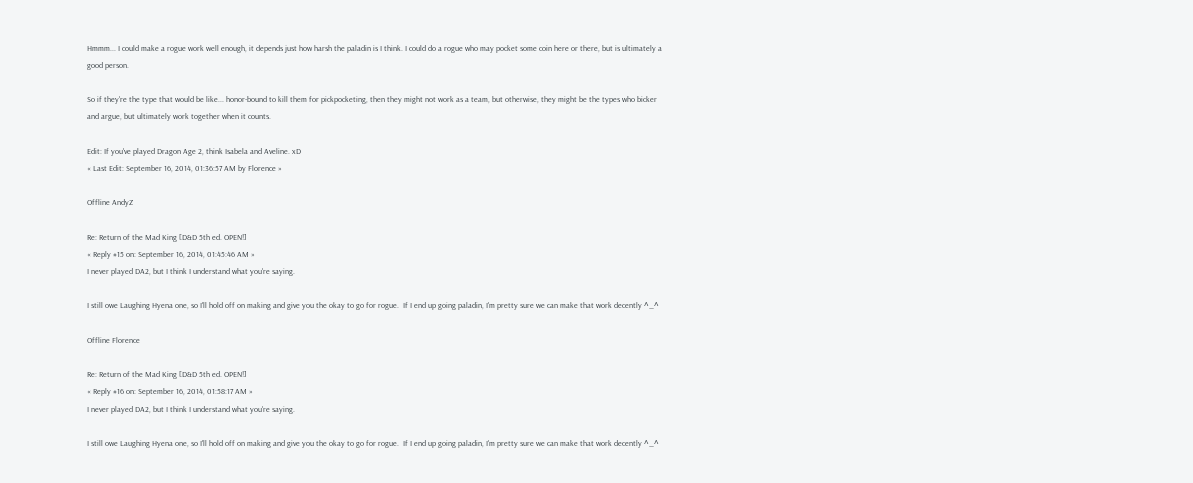Hmmm... I could make a rogue work well enough, it depends just how harsh the paladin is I think. I could do a rogue who may pocket some coin here or there, but is ultimately a good person.

So if they're the type that would be like... honor-bound to kill them for pickpocketing, then they might not work as a team, but otherwise, they might be the types who bicker and argue, but ultimately work together when it counts.

Edit: If you've played Dragon Age 2, think Isabela and Aveline. xD
« Last Edit: September 16, 2014, 01:36:57 AM by Florence »

Offline AndyZ

Re: Return of the Mad King [D&D 5th ed. OPEN!]
« Reply #15 on: September 16, 2014, 01:45:46 AM »
I never played DA2, but I think I understand what you're saying.

I still owe Laughing Hyena one, so I'll hold off on making and give you the okay to go for rogue.  If I end up going paladin, I'm pretty sure we can make that work decently ^_^

Offline Florence

Re: Return of the Mad King [D&D 5th ed. OPEN!]
« Reply #16 on: September 16, 2014, 01:58:17 AM »
I never played DA2, but I think I understand what you're saying.

I still owe Laughing Hyena one, so I'll hold off on making and give you the okay to go for rogue.  If I end up going paladin, I'm pretty sure we can make that work decently ^_^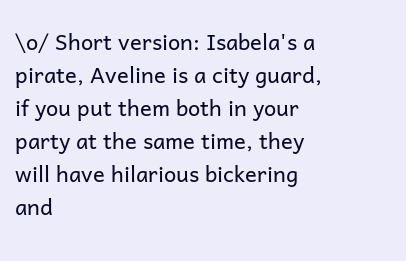\o/ Short version: Isabela's a pirate, Aveline is a city guard, if you put them both in your party at the same time, they will have hilarious bickering and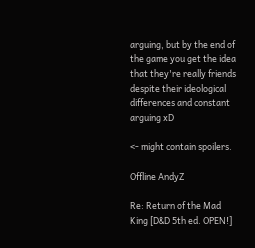arguing, but by the end of the game you get the idea that they're really friends despite their ideological differences and constant arguing xD

<- might contain spoilers.

Offline AndyZ

Re: Return of the Mad King [D&D 5th ed. OPEN!]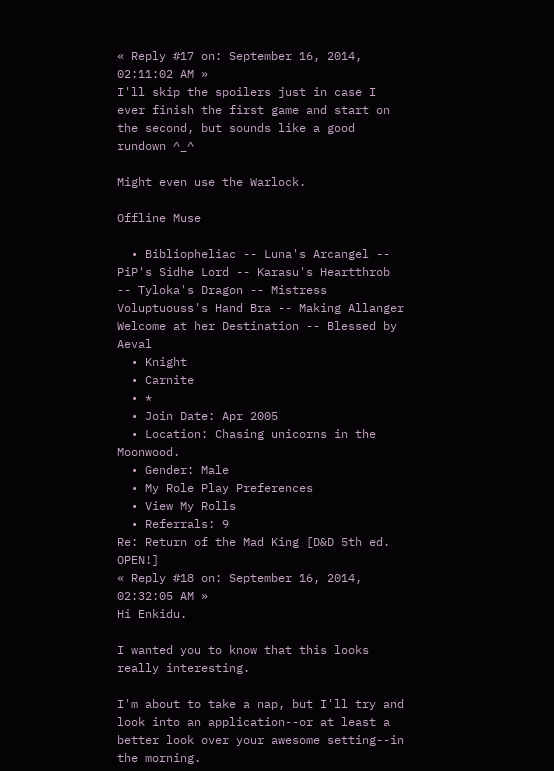« Reply #17 on: September 16, 2014, 02:11:02 AM »
I'll skip the spoilers just in case I ever finish the first game and start on the second, but sounds like a good rundown ^_^

Might even use the Warlock.

Offline Muse

  • Bibliopheliac -- Luna's Arcangel -- PiP's Sidhe Lord -- Karasu's Heartthrob -- Tyloka's Dragon -- Mistress Voluptuouss's Hand Bra -- Making Allanger Welcome at her Destination -- Blessed by Aeval
  • Knight
  • Carnite
  • *
  • Join Date: Apr 2005
  • Location: Chasing unicorns in the Moonwood.
  • Gender: Male
  • My Role Play Preferences
  • View My Rolls
  • Referrals: 9
Re: Return of the Mad King [D&D 5th ed. OPEN!]
« Reply #18 on: September 16, 2014, 02:32:05 AM »
Hi Enkidu.

I wanted you to know that this looks really interesting.

I'm about to take a nap, but I'll try and look into an application--or at least a better look over your awesome setting--in the morning.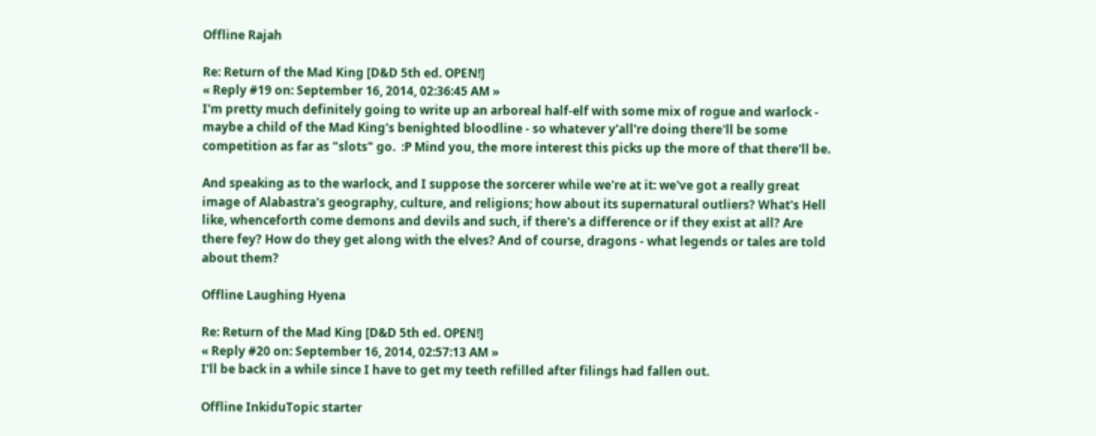Offline Rajah

Re: Return of the Mad King [D&D 5th ed. OPEN!]
« Reply #19 on: September 16, 2014, 02:36:45 AM »
I'm pretty much definitely going to write up an arboreal half-elf with some mix of rogue and warlock - maybe a child of the Mad King's benighted bloodline - so whatever y'all're doing there'll be some competition as far as "slots" go.  :P Mind you, the more interest this picks up the more of that there'll be.

And speaking as to the warlock, and I suppose the sorcerer while we're at it: we've got a really great image of Alabastra's geography, culture, and religions; how about its supernatural outliers? What's Hell like, whenceforth come demons and devils and such, if there's a difference or if they exist at all? Are there fey? How do they get along with the elves? And of course, dragons - what legends or tales are told about them?

Offline Laughing Hyena

Re: Return of the Mad King [D&D 5th ed. OPEN!]
« Reply #20 on: September 16, 2014, 02:57:13 AM »
I'll be back in a while since I have to get my teeth refilled after filings had fallen out.

Offline InkiduTopic starter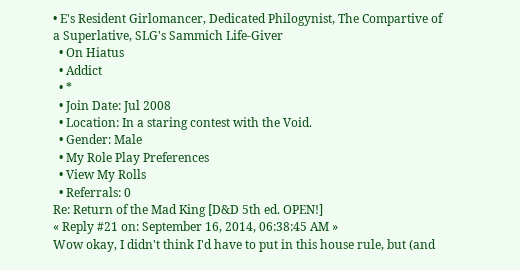• E's Resident Girlomancer, Dedicated Philogynist, The Compartive of a Superlative, SLG's Sammich Life-Giver
  • On Hiatus
  • Addict
  • *
  • Join Date: Jul 2008
  • Location: In a staring contest with the Void.
  • Gender: Male
  • My Role Play Preferences
  • View My Rolls
  • Referrals: 0
Re: Return of the Mad King [D&D 5th ed. OPEN!]
« Reply #21 on: September 16, 2014, 06:38:45 AM »
Wow okay, I didn't think I'd have to put in this house rule, but (and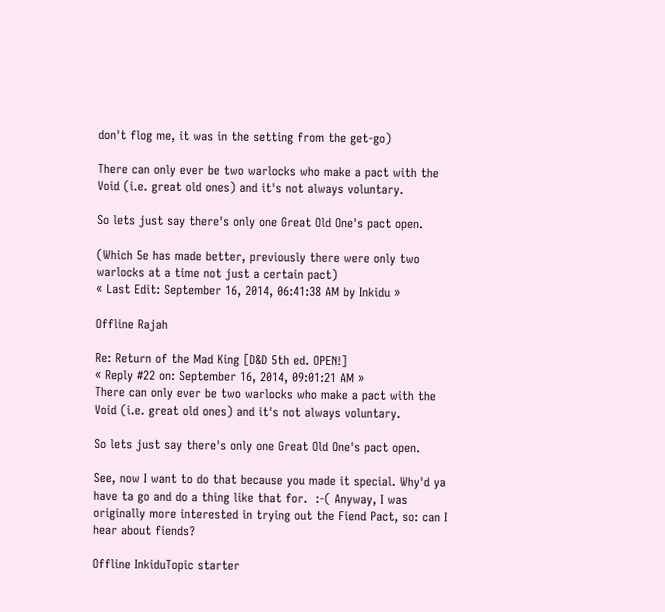don't flog me, it was in the setting from the get-go)

There can only ever be two warlocks who make a pact with the Void (i.e. great old ones) and it's not always voluntary.

So lets just say there's only one Great Old One's pact open.

(Which 5e has made better, previously there were only two warlocks at a time not just a certain pact)
« Last Edit: September 16, 2014, 06:41:38 AM by Inkidu »

Offline Rajah

Re: Return of the Mad King [D&D 5th ed. OPEN!]
« Reply #22 on: September 16, 2014, 09:01:21 AM »
There can only ever be two warlocks who make a pact with the Void (i.e. great old ones) and it's not always voluntary.

So lets just say there's only one Great Old One's pact open.

See, now I want to do that because you made it special. Why'd ya have ta go and do a thing like that for.  :-( Anyway, I was originally more interested in trying out the Fiend Pact, so: can I hear about fiends?

Offline InkiduTopic starter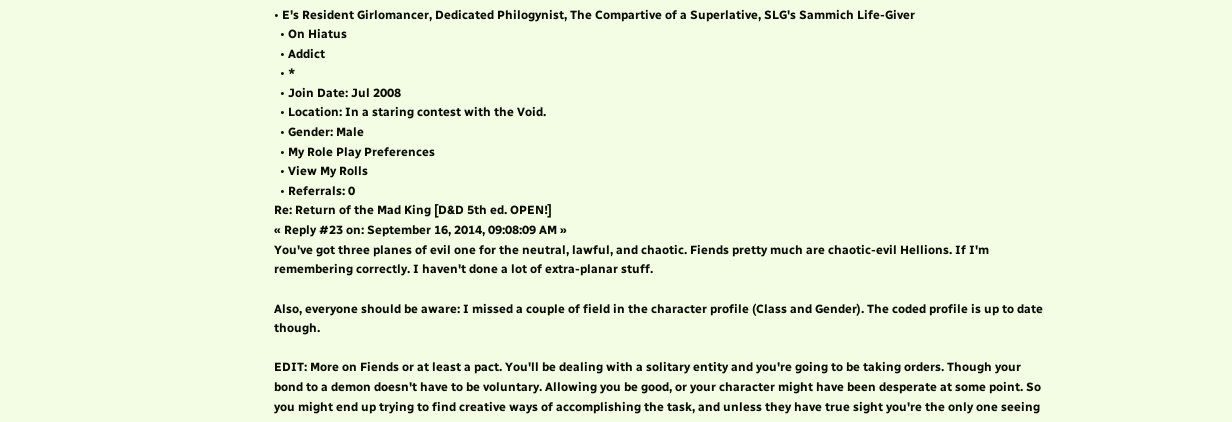• E's Resident Girlomancer, Dedicated Philogynist, The Compartive of a Superlative, SLG's Sammich Life-Giver
  • On Hiatus
  • Addict
  • *
  • Join Date: Jul 2008
  • Location: In a staring contest with the Void.
  • Gender: Male
  • My Role Play Preferences
  • View My Rolls
  • Referrals: 0
Re: Return of the Mad King [D&D 5th ed. OPEN!]
« Reply #23 on: September 16, 2014, 09:08:09 AM »
You've got three planes of evil one for the neutral, lawful, and chaotic. Fiends pretty much are chaotic-evil Hellions. If I'm remembering correctly. I haven't done a lot of extra-planar stuff.

Also, everyone should be aware: I missed a couple of field in the character profile (Class and Gender). The coded profile is up to date though.

EDIT: More on Fiends or at least a pact. You'll be dealing with a solitary entity and you're going to be taking orders. Though your bond to a demon doesn't have to be voluntary. Allowing you be good, or your character might have been desperate at some point. So you might end up trying to find creative ways of accomplishing the task, and unless they have true sight you're the only one seeing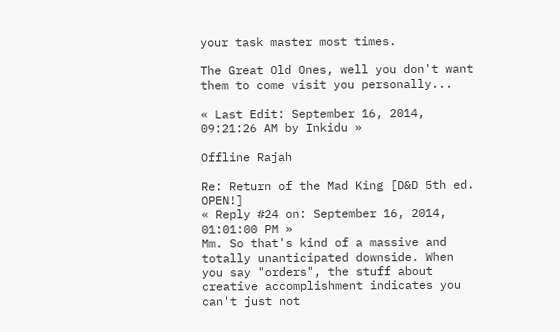your task master most times.

The Great Old Ones, well you don't want them to come visit you personally...

« Last Edit: September 16, 2014, 09:21:26 AM by Inkidu »

Offline Rajah

Re: Return of the Mad King [D&D 5th ed. OPEN!]
« Reply #24 on: September 16, 2014, 01:01:00 PM »
Mm. So that's kind of a massive and totally unanticipated downside. When you say "orders", the stuff about creative accomplishment indicates you can't just not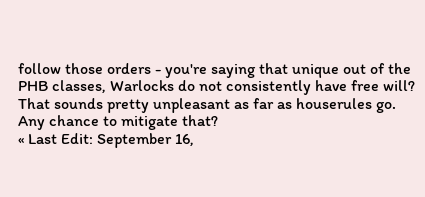follow those orders - you're saying that unique out of the PHB classes, Warlocks do not consistently have free will? That sounds pretty unpleasant as far as houserules go. Any chance to mitigate that?
« Last Edit: September 16,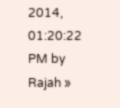2014, 01:20:22 PM by Rajah »